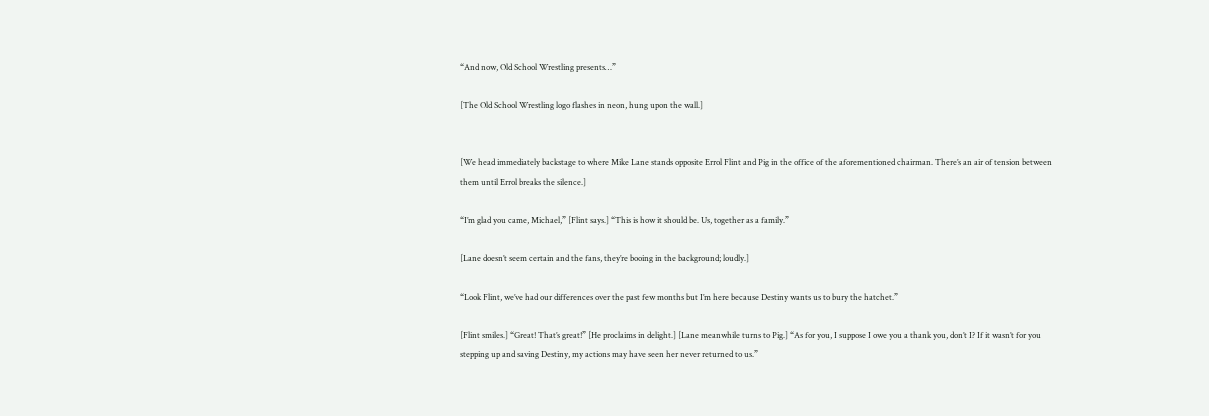“And now, Old School Wrestling presents…”

[The Old School Wrestling logo flashes in neon, hung upon the wall.]


[We head immediately backstage to where Mike Lane stands opposite Errol Flint and Pig in the office of the aforementioned chairman. There’s an air of tension between them until Errol breaks the silence.]

“I’m glad you came, Michael,” [Flint says.] “This is how it should be. Us, together as a family.”

[Lane doesn’t seem certain and the fans, they’re booing in the background; loudly.]

“Look Flint, we’ve had our differences over the past few months but I’m here because Destiny wants us to bury the hatchet.”

[Flint smiles.] “Great! That’s great!” [He proclaims in delight.] [Lane meanwhile turns to Pig.] “As for you, I suppose I owe you a thank you, don’t I? If it wasn’t for you stepping up and saving Destiny, my actions may have seen her never returned to us.”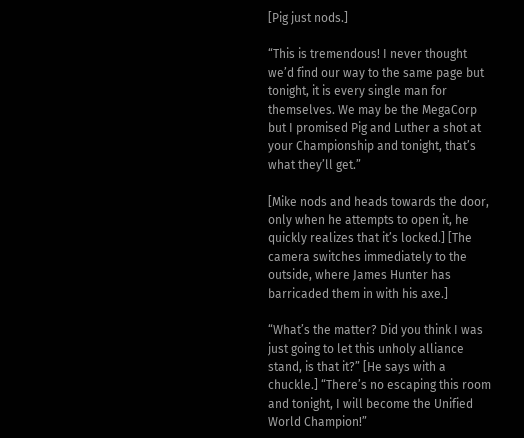[Pig just nods.]

“This is tremendous! I never thought we’d find our way to the same page but tonight, it is every single man for themselves. We may be the MegaCorp but I promised Pig and Luther a shot at your Championship and tonight, that’s what they’ll get.”

[Mike nods and heads towards the door, only when he attempts to open it, he quickly realizes that it’s locked.] [The camera switches immediately to the outside, where James Hunter has barricaded them in with his axe.]

“What’s the matter? Did you think I was just going to let this unholy alliance stand, is that it?” [He says with a chuckle.] “There’s no escaping this room and tonight, I will become the Unified World Champion!”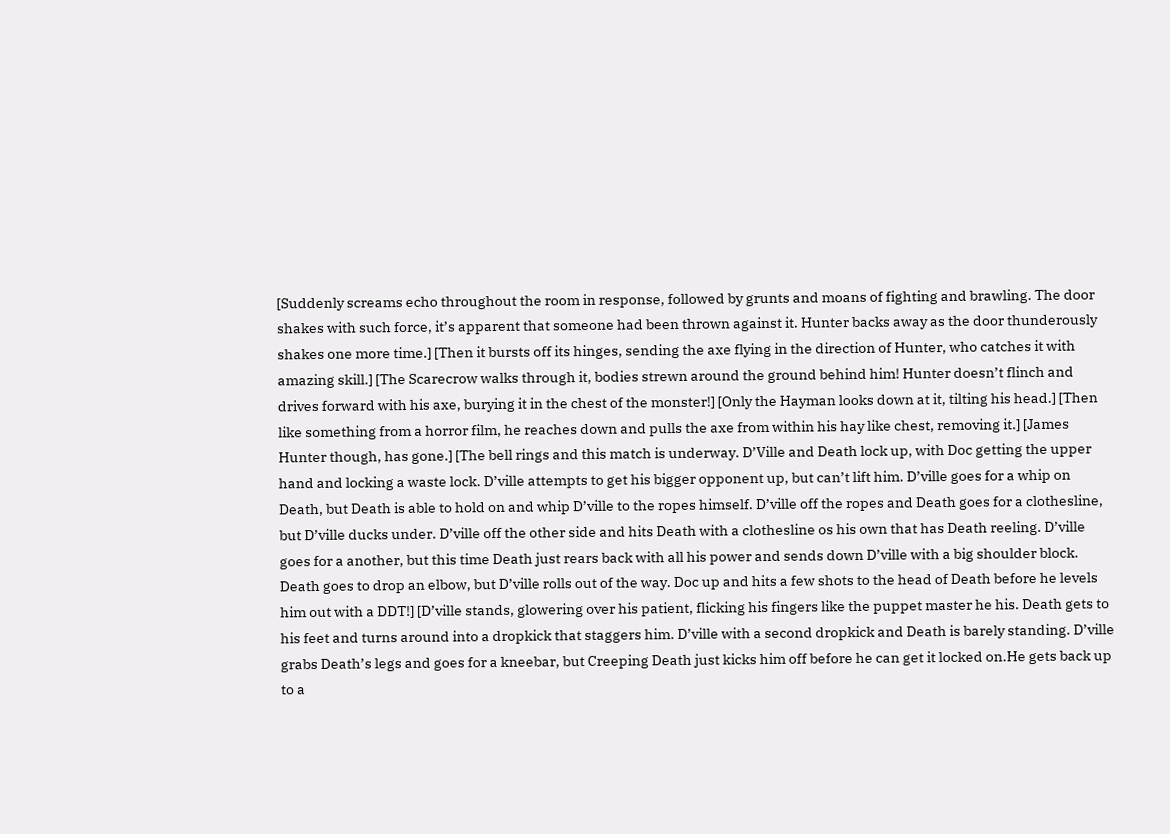[Suddenly screams echo throughout the room in response, followed by grunts and moans of fighting and brawling. The door shakes with such force, it’s apparent that someone had been thrown against it. Hunter backs away as the door thunderously shakes one more time.] [Then it bursts off its hinges, sending the axe flying in the direction of Hunter, who catches it with amazing skill.] [The Scarecrow walks through it, bodies strewn around the ground behind him! Hunter doesn’t flinch and drives forward with his axe, burying it in the chest of the monster!] [Only the Hayman looks down at it, tilting his head.] [Then like something from a horror film, he reaches down and pulls the axe from within his hay like chest, removing it.] [James Hunter though, has gone.] [The bell rings and this match is underway. D’Ville and Death lock up, with Doc getting the upper hand and locking a waste lock. D’ville attempts to get his bigger opponent up, but can’t lift him. D’ville goes for a whip on Death, but Death is able to hold on and whip D’ville to the ropes himself. D’ville off the ropes and Death goes for a clothesline, but D’ville ducks under. D’ville off the other side and hits Death with a clothesline os his own that has Death reeling. D’ville goes for a another, but this time Death just rears back with all his power and sends down D’ville with a big shoulder block. Death goes to drop an elbow, but D’ville rolls out of the way. Doc up and hits a few shots to the head of Death before he levels him out with a DDT!] [D’ville stands, glowering over his patient, flicking his fingers like the puppet master he his. Death gets to his feet and turns around into a dropkick that staggers him. D’ville with a second dropkick and Death is barely standing. D’ville grabs Death’s legs and goes for a kneebar, but Creeping Death just kicks him off before he can get it locked on.He gets back up to a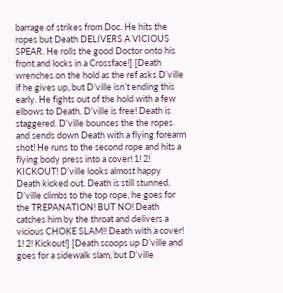barrage of strikes from Doc. He hits the ropes but Death DELIVERS A VICIOUS SPEAR. He rolls the good Doctor onto his front and locks in a Crossface!] [Death wrenches on the hold as the ref asks D’ville if he gives up, but D’ville isn’t ending this early. He fights out of the hold with a few elbows to Death. D’ville is free! Death is staggered. D’ville bounces the the ropes and sends down Death with a flying forearm shot! He runs to the second rope and hits a flying body press into a cover! 1! 2! KICKOUT! D’ville looks almost happy Death kicked out. Death is still stunned. D’ville climbs to the top rope, he goes for the TREPANATION! BUT NO! Death catches him by the throat and delivers a vicious CHOKE SLAM!! Death with a cover! 1! 2! Kickout!] [Death scoops up D’ville and goes for a sidewalk slam, but D’ville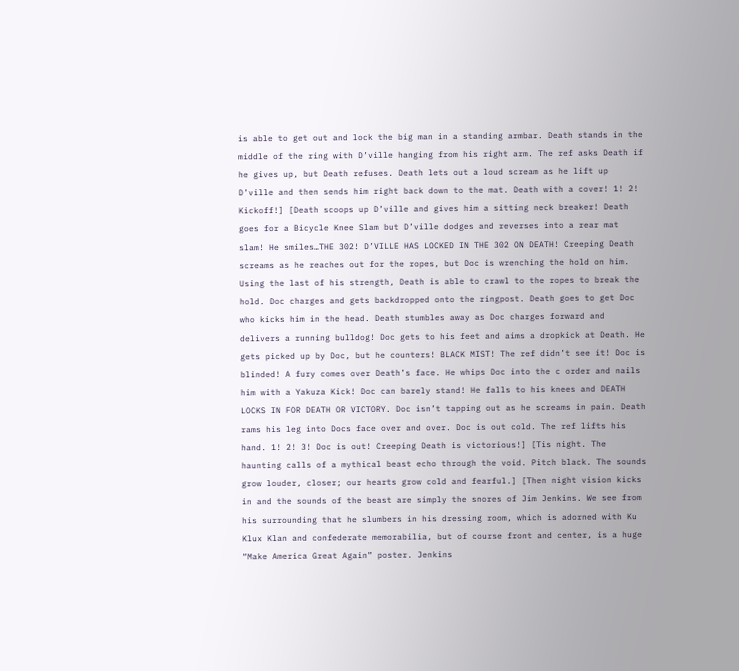is able to get out and lock the big man in a standing armbar. Death stands in the middle of the ring with D’ville hanging from his right arm. The ref asks Death if he gives up, but Death refuses. Death lets out a loud scream as he lift up D’ville and then sends him right back down to the mat. Death with a cover! 1! 2! Kickoff!] [Death scoops up D’ville and gives him a sitting neck breaker! Death goes for a Bicycle Knee Slam but D’ville dodges and reverses into a rear mat slam! He smiles…THE 302! D’VILLE HAS LOCKED IN THE 302 ON DEATH! Creeping Death screams as he reaches out for the ropes, but Doc is wrenching the hold on him. Using the last of his strength, Death is able to crawl to the ropes to break the hold. Doc charges and gets backdropped onto the ringpost. Death goes to get Doc who kicks him in the head. Death stumbles away as Doc charges forward and delivers a running bulldog! Doc gets to his feet and aims a dropkick at Death. He gets picked up by Doc, but he counters! BLACK MIST! The ref didn’t see it! Doc is blinded! A fury comes over Death’s face. He whips Doc into the c order and nails him with a Yakuza Kick! Doc can barely stand! He falls to his knees and DEATH LOCKS IN FOR DEATH OR VICTORY. Doc isn’t tapping out as he screams in pain. Death rams his leg into Docs face over and over. Doc is out cold. The ref lifts his hand. 1! 2! 3! Doc is out! Creeping Death is victorious!] [Tis night. The haunting calls of a mythical beast echo through the void. Pitch black. The sounds grow louder, closer; our hearts grow cold and fearful.] [Then night vision kicks in and the sounds of the beast are simply the snores of Jim Jenkins. We see from his surrounding that he slumbers in his dressing room, which is adorned with Ku Klux Klan and confederate memorabilia, but of course front and center, is a huge “Make America Great Again” poster. Jenkins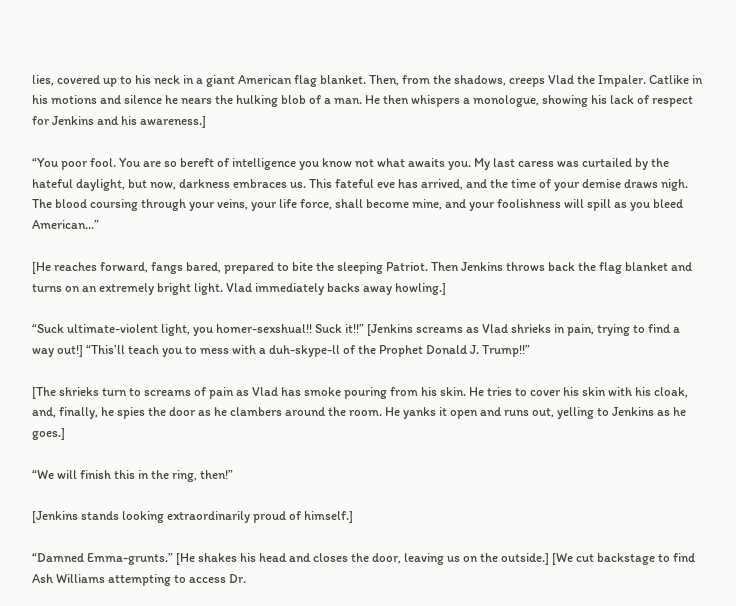lies, covered up to his neck in a giant American flag blanket. Then, from the shadows, creeps Vlad the Impaler. Catlike in his motions and silence he nears the hulking blob of a man. He then whispers a monologue, showing his lack of respect for Jenkins and his awareness.]

“You poor fool. You are so bereft of intelligence you know not what awaits you. My last caress was curtailed by the hateful daylight, but now, darkness embraces us. This fateful eve has arrived, and the time of your demise draws nigh. The blood coursing through your veins, your life force, shall become mine, and your foolishness will spill as you bleed American…”

[He reaches forward, fangs bared, prepared to bite the sleeping Patriot. Then Jenkins throws back the flag blanket and turns on an extremely bright light. Vlad immediately backs away howling.]

“Suck ultimate-violent light, you homer-sexshual!! Suck it!!” [Jenkins screams as Vlad shrieks in pain, trying to find a way out!] “This’ll teach you to mess with a duh-skype-ll of the Prophet Donald J. Trump!!”

[The shrieks turn to screams of pain as Vlad has smoke pouring from his skin. He tries to cover his skin with his cloak, and, finally, he spies the door as he clambers around the room. He yanks it open and runs out, yelling to Jenkins as he goes.]

“We will finish this in the ring, then!”

[Jenkins stands looking extraordinarily proud of himself.]

“Damned Emma-grunts.” [He shakes his head and closes the door, leaving us on the outside.] [We cut backstage to find Ash Williams attempting to access Dr.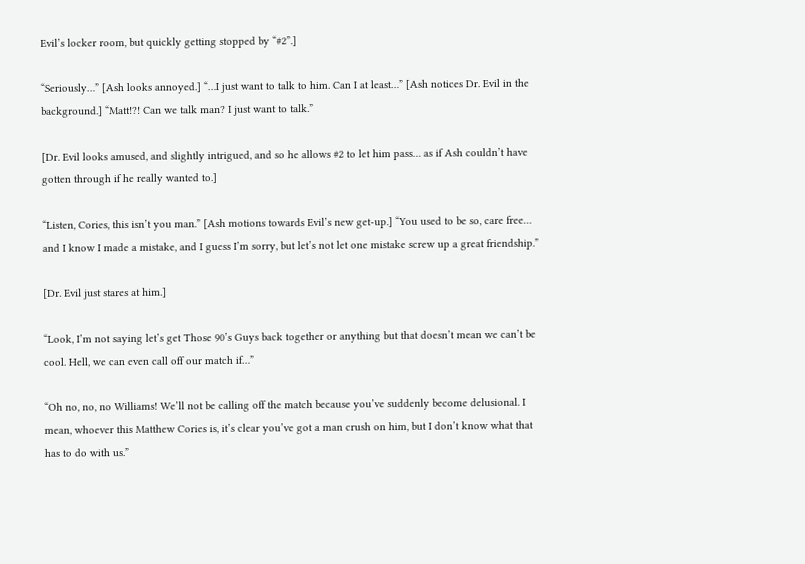Evil’s locker room, but quickly getting stopped by “#2”.]

“Seriously…” [Ash looks annoyed.] “…I just want to talk to him. Can I at least…” [Ash notices Dr. Evil in the background.] “Matt!?! Can we talk man? I just want to talk.”

[Dr. Evil looks amused, and slightly intrigued, and so he allows #2 to let him pass… as if Ash couldn’t have gotten through if he really wanted to.]

“Listen, Cories, this isn’t you man.” [Ash motions towards Evil’s new get-up.] “You used to be so, care free… and I know I made a mistake, and I guess I’m sorry, but let’s not let one mistake screw up a great friendship.”

[Dr. Evil just stares at him.]

“Look, I’m not saying let’s get Those 90’s Guys back together or anything but that doesn’t mean we can’t be cool. Hell, we can even call off our match if…”

“Oh no, no, no Williams! We’ll not be calling off the match because you’ve suddenly become delusional. I mean, whoever this Matthew Cories is, it’s clear you’ve got a man crush on him, but I don’t know what that has to do with us.”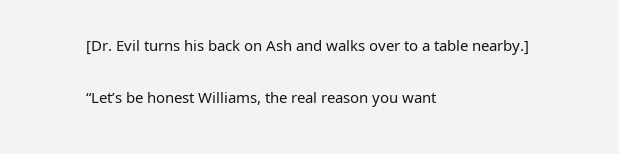[Dr. Evil turns his back on Ash and walks over to a table nearby.]

“Let’s be honest Williams, the real reason you want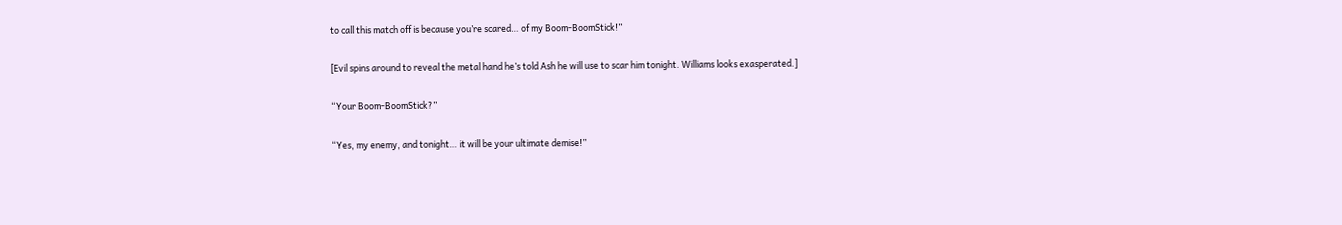to call this match off is because you’re scared… of my Boom-BoomStick!”

[Evil spins around to reveal the metal hand he’s told Ash he will use to scar him tonight. Williams looks exasperated.]

“Your Boom-BoomStick?”

“Yes, my enemy, and tonight… it will be your ultimate demise!”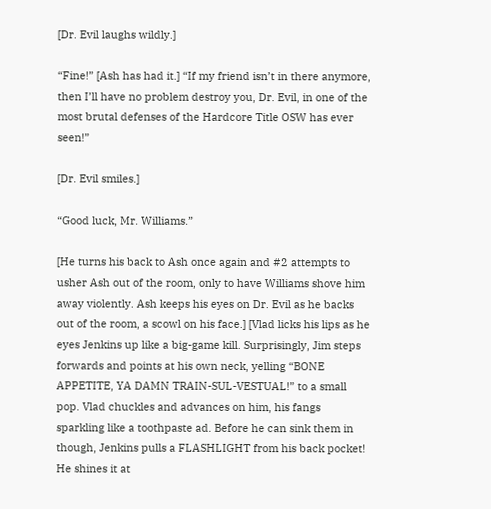[Dr. Evil laughs wildly.]

“Fine!” [Ash has had it.] “If my friend isn’t in there anymore, then I’ll have no problem destroy you, Dr. Evil, in one of the most brutal defenses of the Hardcore Title OSW has ever seen!”

[Dr. Evil smiles.]

“Good luck, Mr. Williams.”

[He turns his back to Ash once again and #2 attempts to usher Ash out of the room, only to have Williams shove him away violently. Ash keeps his eyes on Dr. Evil as he backs out of the room, a scowl on his face.] [Vlad licks his lips as he eyes Jenkins up like a big-game kill. Surprisingly, Jim steps forwards and points at his own neck, yelling “BONE APPETITE, YA DAMN TRAIN-SUL-VESTUAL!” to a small pop. Vlad chuckles and advances on him, his fangs sparkling like a toothpaste ad. Before he can sink them in though, Jenkins pulls a FLASHLIGHT from his back pocket! He shines it at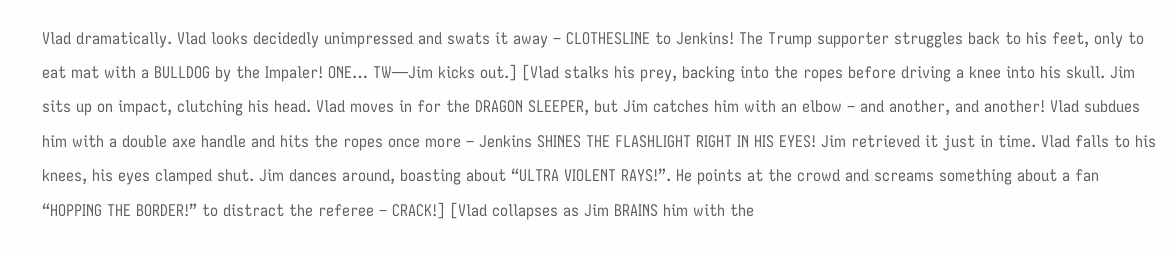Vlad dramatically. Vlad looks decidedly unimpressed and swats it away – CLOTHESLINE to Jenkins! The Trump supporter struggles back to his feet, only to eat mat with a BULLDOG by the Impaler! ONE… TW—Jim kicks out.] [Vlad stalks his prey, backing into the ropes before driving a knee into his skull. Jim sits up on impact, clutching his head. Vlad moves in for the DRAGON SLEEPER, but Jim catches him with an elbow – and another, and another! Vlad subdues him with a double axe handle and hits the ropes once more – Jenkins SHINES THE FLASHLIGHT RIGHT IN HIS EYES! Jim retrieved it just in time. Vlad falls to his knees, his eyes clamped shut. Jim dances around, boasting about “ULTRA VIOLENT RAYS!”. He points at the crowd and screams something about a fan “HOPPING THE BORDER!” to distract the referee – CRACK!] [Vlad collapses as Jim BRAINS him with the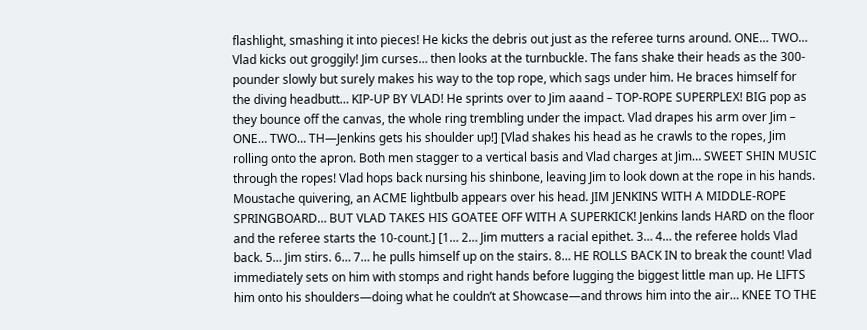flashlight, smashing it into pieces! He kicks the debris out just as the referee turns around. ONE… TWO… Vlad kicks out groggily! Jim curses… then looks at the turnbuckle. The fans shake their heads as the 300-pounder slowly but surely makes his way to the top rope, which sags under him. He braces himself for the diving headbutt… KIP-UP BY VLAD! He sprints over to Jim aaand – TOP-ROPE SUPERPLEX! BIG pop as they bounce off the canvas, the whole ring trembling under the impact. Vlad drapes his arm over Jim – ONE… TWO… TH—Jenkins gets his shoulder up!] [Vlad shakes his head as he crawls to the ropes, Jim rolling onto the apron. Both men stagger to a vertical basis and Vlad charges at Jim… SWEET SHIN MUSIC through the ropes! Vlad hops back nursing his shinbone, leaving Jim to look down at the rope in his hands. Moustache quivering, an ACME lightbulb appears over his head. JIM JENKINS WITH A MIDDLE-ROPE SPRINGBOARD… BUT VLAD TAKES HIS GOATEE OFF WITH A SUPERKICK! Jenkins lands HARD on the floor and the referee starts the 10-count.] [1… 2… Jim mutters a racial epithet. 3… 4… the referee holds Vlad back. 5… Jim stirs. 6… 7… he pulls himself up on the stairs. 8… HE ROLLS BACK IN to break the count! Vlad immediately sets on him with stomps and right hands before lugging the biggest little man up. He LIFTS him onto his shoulders—doing what he couldn’t at Showcase—and throws him into the air… KNEE TO THE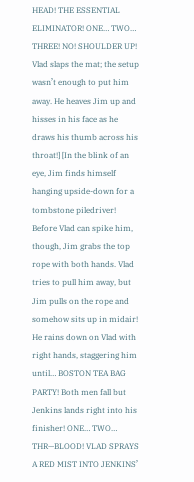HEAD! THE ESSENTIAL ELIMINATOR! ONE… TWO… THREE! NO! SHOULDER UP! Vlad slaps the mat; the setup wasn’t enough to put him away. He heaves Jim up and hisses in his face as he draws his thumb across his throat!] [In the blink of an eye, Jim finds himself hanging upside-down for a tombstone piledriver! Before Vlad can spike him, though, Jim grabs the top rope with both hands. Vlad tries to pull him away, but Jim pulls on the rope and somehow sits up in midair! He rains down on Vlad with right hands, staggering him until… BOSTON TEA BAG PARTY! Both men fall but Jenkins lands right into his finisher! ONE… TWO… THR—BLOOD! VLAD SPRAYS A RED MIST INTO JENKINS’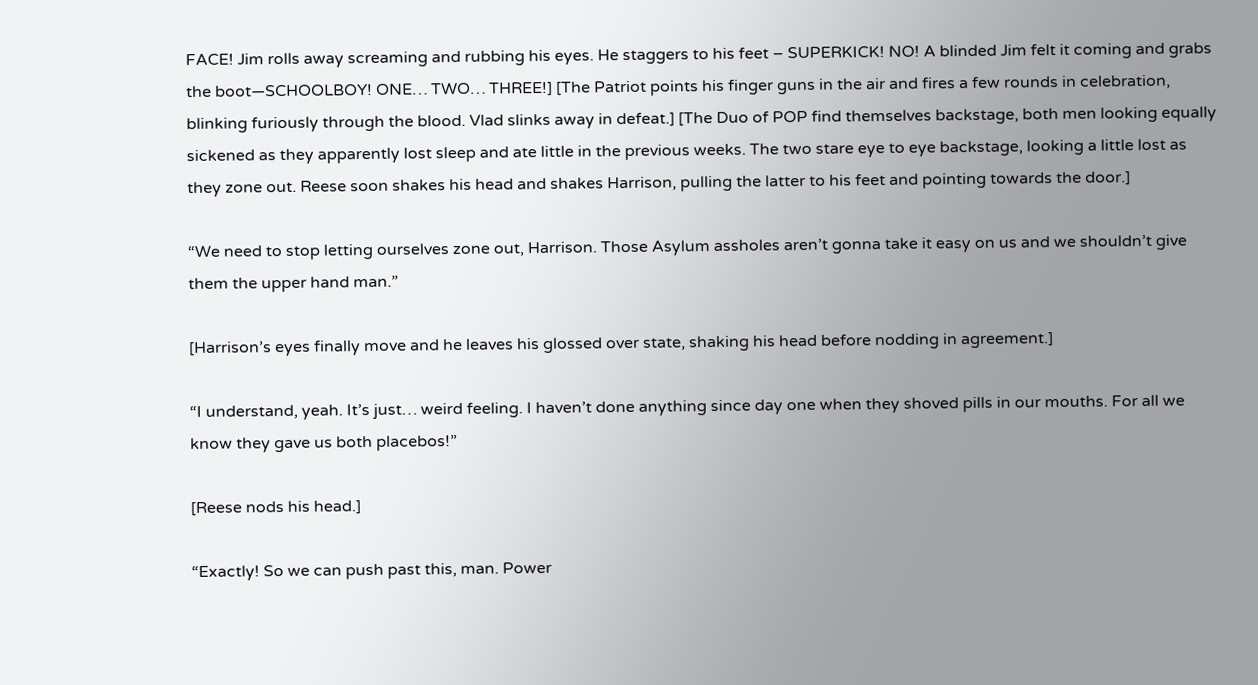FACE! Jim rolls away screaming and rubbing his eyes. He staggers to his feet – SUPERKICK! NO! A blinded Jim felt it coming and grabs the boot—SCHOOLBOY! ONE… TWO… THREE!] [The Patriot points his finger guns in the air and fires a few rounds in celebration, blinking furiously through the blood. Vlad slinks away in defeat.] [The Duo of POP find themselves backstage, both men looking equally sickened as they apparently lost sleep and ate little in the previous weeks. The two stare eye to eye backstage, looking a little lost as they zone out. Reese soon shakes his head and shakes Harrison, pulling the latter to his feet and pointing towards the door.]

“We need to stop letting ourselves zone out, Harrison. Those Asylum assholes aren’t gonna take it easy on us and we shouldn’t give them the upper hand man.”

[Harrison’s eyes finally move and he leaves his glossed over state, shaking his head before nodding in agreement.]

“I understand, yeah. It’s just… weird feeling. I haven’t done anything since day one when they shoved pills in our mouths. For all we know they gave us both placebos!”

[Reese nods his head.]

“Exactly! So we can push past this, man. Power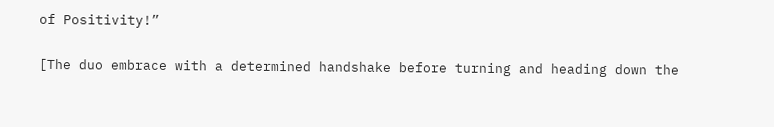of Positivity!”

[The duo embrace with a determined handshake before turning and heading down the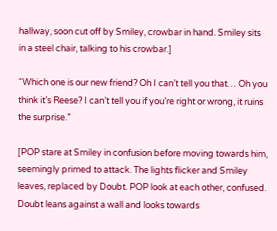hallway, soon cut off by Smiley, crowbar in hand. Smiley sits in a steel chair, talking to his crowbar.]

“Which one is our new friend? Oh I can’t tell you that… Oh you think it’s Reese? I can’t tell you if you’re right or wrong, it ruins the surprise.”

[POP stare at Smiley in confusion before moving towards him, seemingly primed to attack. The lights flicker and Smiley leaves, replaced by Doubt. POP look at each other, confused. Doubt leans against a wall and looks towards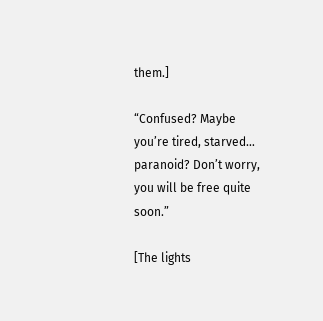them.]

“Confused? Maybe you’re tired, starved… paranoid? Don’t worry, you will be free quite soon.”

[The lights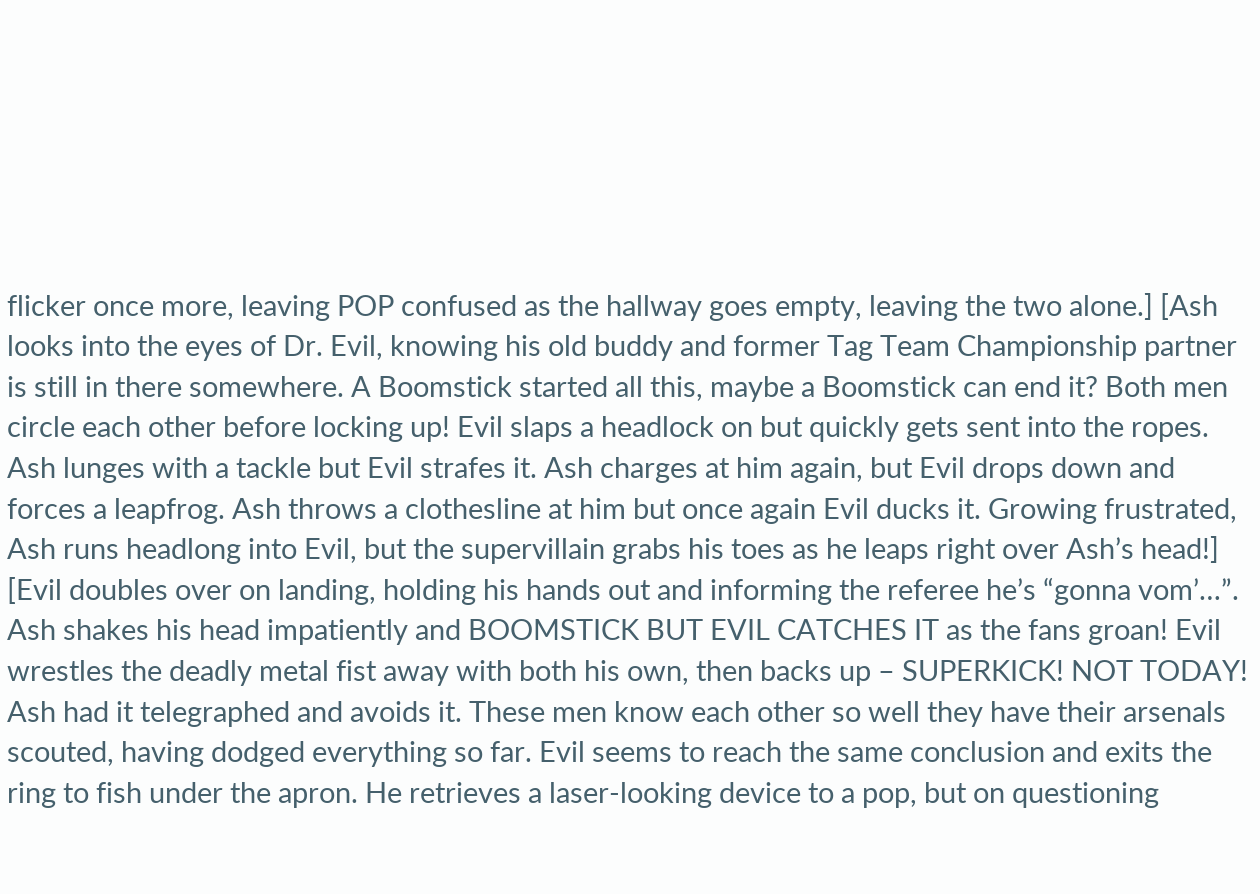flicker once more, leaving POP confused as the hallway goes empty, leaving the two alone.] [Ash looks into the eyes of Dr. Evil, knowing his old buddy and former Tag Team Championship partner is still in there somewhere. A Boomstick started all this, maybe a Boomstick can end it? Both men circle each other before locking up! Evil slaps a headlock on but quickly gets sent into the ropes. Ash lunges with a tackle but Evil strafes it. Ash charges at him again, but Evil drops down and forces a leapfrog. Ash throws a clothesline at him but once again Evil ducks it. Growing frustrated, Ash runs headlong into Evil, but the supervillain grabs his toes as he leaps right over Ash’s head!] [Evil doubles over on landing, holding his hands out and informing the referee he’s “gonna vom’…”. Ash shakes his head impatiently and BOOMSTICK BUT EVIL CATCHES IT as the fans groan! Evil wrestles the deadly metal fist away with both his own, then backs up – SUPERKICK! NOT TODAY! Ash had it telegraphed and avoids it. These men know each other so well they have their arsenals scouted, having dodged everything so far. Evil seems to reach the same conclusion and exits the ring to fish under the apron. He retrieves a laser-looking device to a pop, but on questioning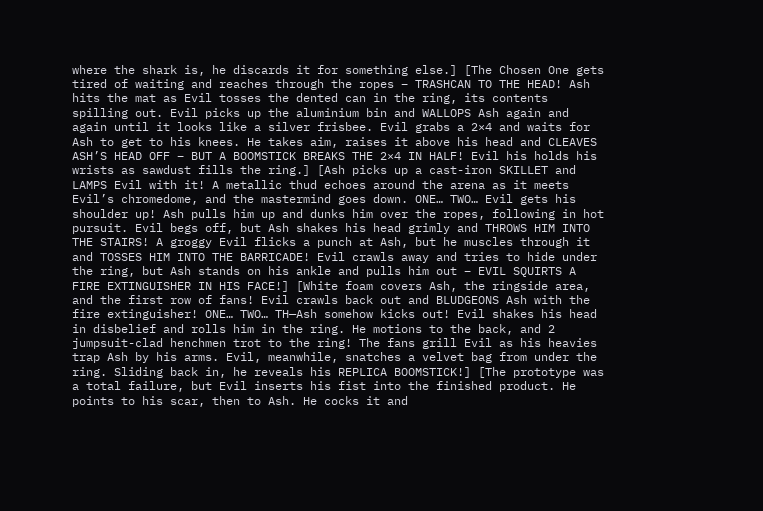where the shark is, he discards it for something else.] [The Chosen One gets tired of waiting and reaches through the ropes – TRASHCAN TO THE HEAD! Ash hits the mat as Evil tosses the dented can in the ring, its contents spilling out. Evil picks up the aluminium bin and WALLOPS Ash again and again until it looks like a silver frisbee. Evil grabs a 2×4 and waits for Ash to get to his knees. He takes aim, raises it above his head and CLEAVES ASH’S HEAD OFF – BUT A BOOMSTICK BREAKS THE 2×4 IN HALF! Evil his holds his wrists as sawdust fills the ring.] [Ash picks up a cast-iron SKILLET and LAMPS Evil with it! A metallic thud echoes around the arena as it meets Evil’s chromedome, and the mastermind goes down. ONE… TWO… Evil gets his shoulder up! Ash pulls him up and dunks him over the ropes, following in hot pursuit. Evil begs off, but Ash shakes his head grimly and THROWS HIM INTO THE STAIRS! A groggy Evil flicks a punch at Ash, but he muscles through it and TOSSES HIM INTO THE BARRICADE! Evil crawls away and tries to hide under the ring, but Ash stands on his ankle and pulls him out – EVIL SQUIRTS A FIRE EXTINGUISHER IN HIS FACE!] [White foam covers Ash, the ringside area, and the first row of fans! Evil crawls back out and BLUDGEONS Ash with the fire extinguisher! ONE… TWO… TH—Ash somehow kicks out! Evil shakes his head in disbelief and rolls him in the ring. He motions to the back, and 2 jumpsuit-clad henchmen trot to the ring! The fans grill Evil as his heavies trap Ash by his arms. Evil, meanwhile, snatches a velvet bag from under the ring. Sliding back in, he reveals his REPLICA BOOMSTICK!] [The prototype was a total failure, but Evil inserts his fist into the finished product. He points to his scar, then to Ash. He cocks it and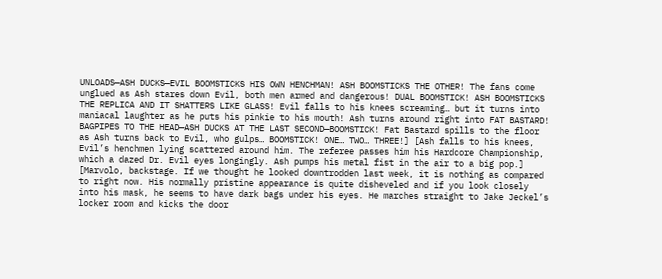UNLOADS—ASH DUCKS—EVIL BOOMSTICKS HIS OWN HENCHMAN! ASH BOOMSTICKS THE OTHER! The fans come unglued as Ash stares down Evil, both men armed and dangerous! DUAL BOOMSTICK! ASH BOOMSTICKS THE REPLICA AND IT SHATTERS LIKE GLASS! Evil falls to his knees screaming… but it turns into maniacal laughter as he puts his pinkie to his mouth! Ash turns around right into FAT BASTARD! BAGPIPES TO THE HEAD—ASH DUCKS AT THE LAST SECOND—BOOMSTICK! Fat Bastard spills to the floor as Ash turns back to Evil, who gulps… BOOMSTICK! ONE… TWO… THREE!] [Ash falls to his knees, Evil’s henchmen lying scattered around him. The referee passes him his Hardcore Championship, which a dazed Dr. Evil eyes longingly. Ash pumps his metal fist in the air to a big pop.] [Marvolo, backstage. If we thought he looked downtrodden last week, it is nothing as compared to right now. His normally pristine appearance is quite disheveled and if you look closely into his mask, he seems to have dark bags under his eyes. He marches straight to Jake Jeckel’s locker room and kicks the door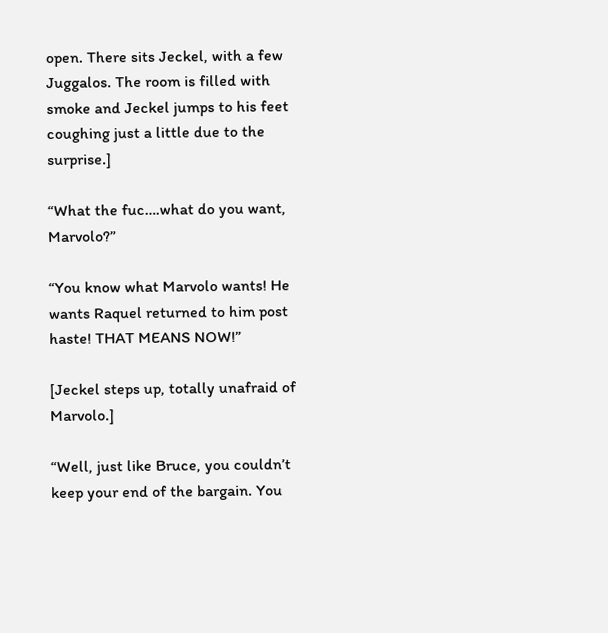open. There sits Jeckel, with a few Juggalos. The room is filled with smoke and Jeckel jumps to his feet coughing just a little due to the surprise.]

“What the fuc….what do you want, Marvolo?”

“You know what Marvolo wants! He wants Raquel returned to him post haste! THAT MEANS NOW!”

[Jeckel steps up, totally unafraid of Marvolo.]

“Well, just like Bruce, you couldn’t keep your end of the bargain. You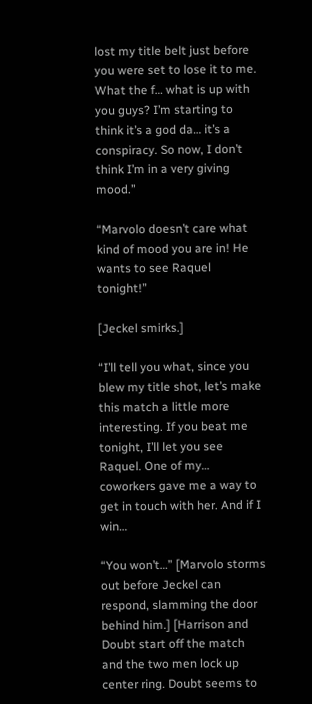lost my title belt just before you were set to lose it to me. What the f… what is up with you guys? I’m starting to think it’s a god da… it’s a conspiracy. So now, I don’t think I’m in a very giving mood.”

“Marvolo doesn’t care what kind of mood you are in! He wants to see Raquel tonight!”

[Jeckel smirks.]

“I’ll tell you what, since you blew my title shot, let’s make this match a little more interesting. If you beat me tonight, I’ll let you see Raquel. One of my… coworkers gave me a way to get in touch with her. And if I win…

“You won’t…” [Marvolo storms out before Jeckel can respond, slamming the door behind him.] [Harrison and Doubt start off the match and the two men lock up center ring. Doubt seems to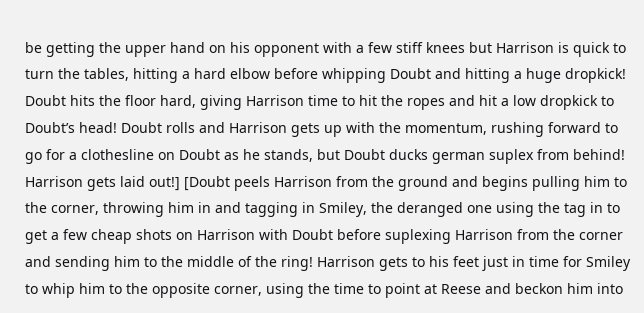be getting the upper hand on his opponent with a few stiff knees but Harrison is quick to turn the tables, hitting a hard elbow before whipping Doubt and hitting a huge dropkick! Doubt hits the floor hard, giving Harrison time to hit the ropes and hit a low dropkick to Doubt’s head! Doubt rolls and Harrison gets up with the momentum, rushing forward to go for a clothesline on Doubt as he stands, but Doubt ducks german suplex from behind! Harrison gets laid out!] [Doubt peels Harrison from the ground and begins pulling him to the corner, throwing him in and tagging in Smiley, the deranged one using the tag in to get a few cheap shots on Harrison with Doubt before suplexing Harrison from the corner and sending him to the middle of the ring! Harrison gets to his feet just in time for Smiley to whip him to the opposite corner, using the time to point at Reese and beckon him into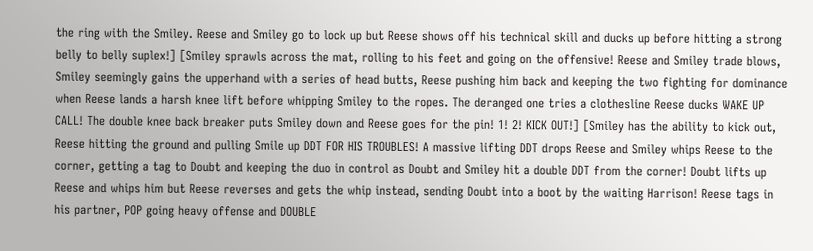the ring with the Smiley. Reese and Smiley go to lock up but Reese shows off his technical skill and ducks up before hitting a strong belly to belly suplex!] [Smiley sprawls across the mat, rolling to his feet and going on the offensive! Reese and Smiley trade blows, Smiley seemingly gains the upperhand with a series of head butts, Reese pushing him back and keeping the two fighting for dominance when Reese lands a harsh knee lift before whipping Smiley to the ropes. The deranged one tries a clothesline Reese ducks WAKE UP CALL! The double knee back breaker puts Smiley down and Reese goes for the pin! 1! 2! KICK OUT!] [Smiley has the ability to kick out, Reese hitting the ground and pulling Smile up DDT FOR HIS TROUBLES! A massive lifting DDT drops Reese and Smiley whips Reese to the corner, getting a tag to Doubt and keeping the duo in control as Doubt and Smiley hit a double DDT from the corner! Doubt lifts up Reese and whips him but Reese reverses and gets the whip instead, sending Doubt into a boot by the waiting Harrison! Reese tags in his partner, POP going heavy offense and DOUBLE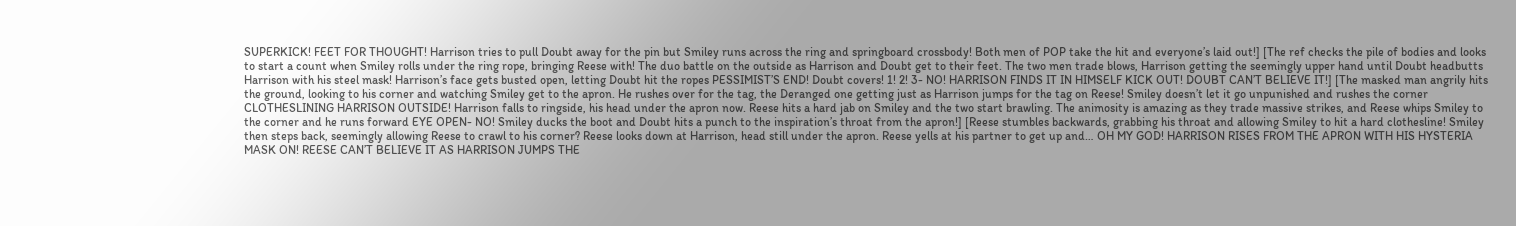SUPERKICK! FEET FOR THOUGHT! Harrison tries to pull Doubt away for the pin but Smiley runs across the ring and springboard crossbody! Both men of POP take the hit and everyone’s laid out!] [The ref checks the pile of bodies and looks to start a count when Smiley rolls under the ring rope, bringing Reese with! The duo battle on the outside as Harrison and Doubt get to their feet. The two men trade blows, Harrison getting the seemingly upper hand until Doubt headbutts Harrison with his steel mask! Harrison’s face gets busted open, letting Doubt hit the ropes PESSIMIST’S END! Doubt covers! 1! 2! 3- NO! HARRISON FINDS IT IN HIMSELF KICK OUT! DOUBT CAN’T BELIEVE IT!] [The masked man angrily hits the ground, looking to his corner and watching Smiley get to the apron. He rushes over for the tag, the Deranged one getting just as Harrison jumps for the tag on Reese! Smiley doesn’t let it go unpunished and rushes the corner CLOTHESLINING HARRISON OUTSIDE! Harrison falls to ringside, his head under the apron now. Reese hits a hard jab on Smiley and the two start brawling. The animosity is amazing as they trade massive strikes, and Reese whips Smiley to the corner and he runs forward EYE OPEN- NO! Smiley ducks the boot and Doubt hits a punch to the inspiration’s throat from the apron!] [Reese stumbles backwards, grabbing his throat and allowing Smiley to hit a hard clothesline! Smiley then steps back, seemingly allowing Reese to crawl to his corner? Reese looks down at Harrison, head still under the apron. Reese yells at his partner to get up and… OH MY GOD! HARRISON RISES FROM THE APRON WITH HIS HYSTERIA MASK ON! REESE CAN’T BELIEVE IT AS HARRISON JUMPS THE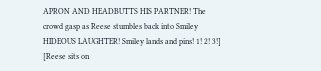APRON AND HEADBUTTS HIS PARTNER! The crowd gasp as Reese stumbles back into Smiley HIDEOUS LAUGHTER! Smiley lands and pins! 1! 2! 3!] [Reese sits on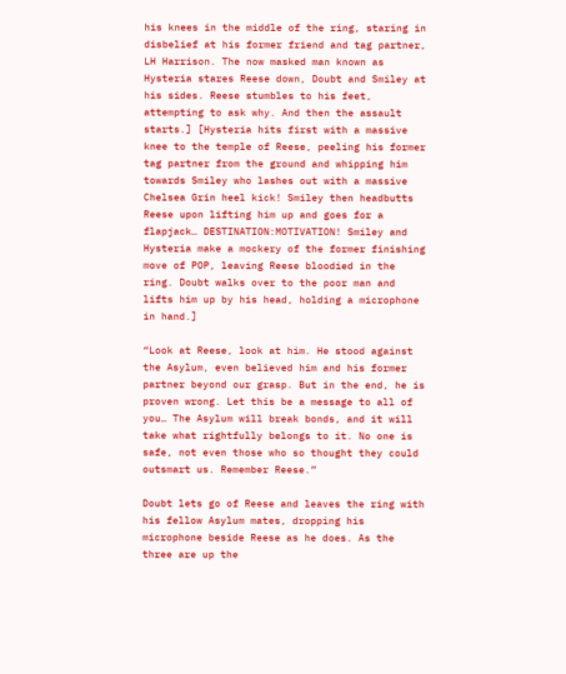his knees in the middle of the ring, staring in disbelief at his former friend and tag partner, LH Harrison. The now masked man known as Hysteria stares Reese down, Doubt and Smiley at his sides. Reese stumbles to his feet, attempting to ask why. And then the assault starts.] [Hysteria hits first with a massive knee to the temple of Reese, peeling his former tag partner from the ground and whipping him towards Smiley who lashes out with a massive Chelsea Grin heel kick! Smiley then headbutts Reese upon lifting him up and goes for a flapjack… DESTINATION:MOTIVATION! Smiley and Hysteria make a mockery of the former finishing move of POP, leaving Reese bloodied in the ring. Doubt walks over to the poor man and lifts him up by his head, holding a microphone in hand.]

“Look at Reese, look at him. He stood against the Asylum, even believed him and his former partner beyond our grasp. But in the end, he is proven wrong. Let this be a message to all of you… The Asylum will break bonds, and it will take what rightfully belongs to it. No one is safe, not even those who so thought they could outsmart us. Remember Reese.”

Doubt lets go of Reese and leaves the ring with his fellow Asylum mates, dropping his microphone beside Reese as he does. As the three are up the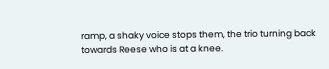ramp, a shaky voice stops them, the trio turning back towards Reese who is at a knee.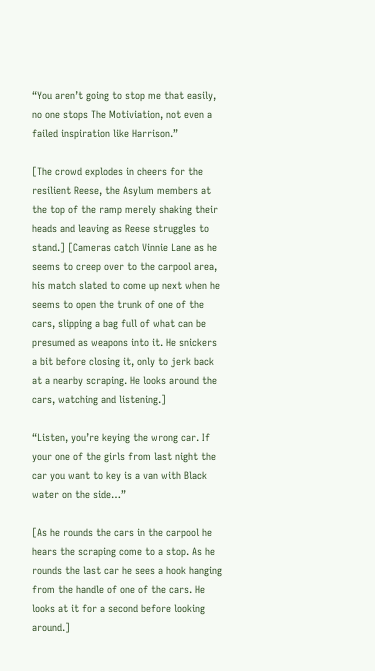“You aren’t going to stop me that easily, no one stops The Motiviation, not even a failed inspiration like Harrison.”

[The crowd explodes in cheers for the resilient Reese, the Asylum members at the top of the ramp merely shaking their heads and leaving as Reese struggles to stand.] [Cameras catch Vinnie Lane as he seems to creep over to the carpool area, his match slated to come up next when he seems to open the trunk of one of the cars, slipping a bag full of what can be presumed as weapons into it. He snickers a bit before closing it, only to jerk back at a nearby scraping. He looks around the cars, watching and listening.]

“Listen, you’re keying the wrong car. If your one of the girls from last night the car you want to key is a van with Black water on the side…”

[As he rounds the cars in the carpool he hears the scraping come to a stop. As he rounds the last car he sees a hook hanging from the handle of one of the cars. He looks at it for a second before looking around.]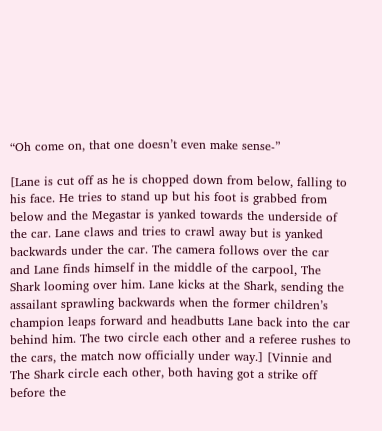“Oh come on, that one doesn’t even make sense-”

[Lane is cut off as he is chopped down from below, falling to his face. He tries to stand up but his foot is grabbed from below and the Megastar is yanked towards the underside of the car. Lane claws and tries to crawl away but is yanked backwards under the car. The camera follows over the car and Lane finds himself in the middle of the carpool, The Shark looming over him. Lane kicks at the Shark, sending the assailant sprawling backwards when the former children’s champion leaps forward and headbutts Lane back into the car behind him. The two circle each other and a referee rushes to the cars, the match now officially under way.] [Vinnie and The Shark circle each other, both having got a strike off before the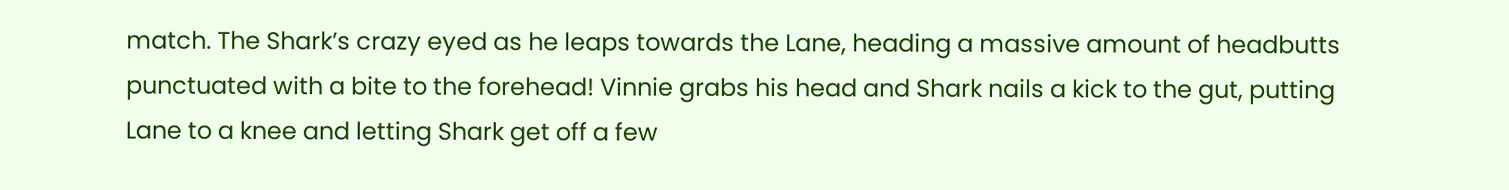match. The Shark’s crazy eyed as he leaps towards the Lane, heading a massive amount of headbutts punctuated with a bite to the forehead! Vinnie grabs his head and Shark nails a kick to the gut, putting Lane to a knee and letting Shark get off a few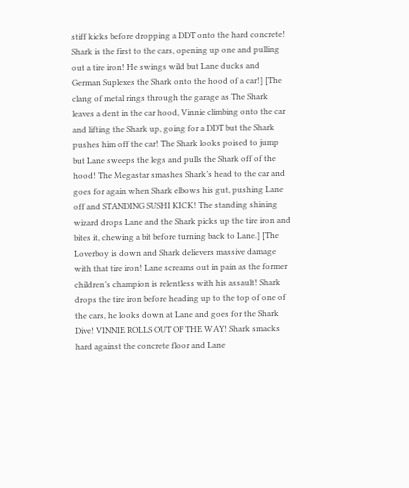stiff kicks before dropping a DDT onto the hard concrete! Shark is the first to the cars, opening up one and pulling out a tire iron! He swings wild but Lane ducks and German Suplexes the Shark onto the hood of a car!] [The clang of metal rings through the garage as The Shark leaves a dent in the car hood, Vinnie climbing onto the car and lifting the Shark up, going for a DDT but the Shark pushes him off the car! The Shark looks poised to jump but Lane sweeps the legs and pulls the Shark off of the hood! The Megastar smashes Shark’s head to the car and goes for again when Shark elbows his gut, pushing Lane off and STANDING SUSHI KICK! The standing shining wizard drops Lane and the Shark picks up the tire iron and bites it, chewing a bit before turning back to Lane.] [The Loverboy is down and Shark delievers massive damage with that tire iron! Lane screams out in pain as the former children’s champion is relentless with his assault! Shark drops the tire iron before heading up to the top of one of the cars, he looks down at Lane and goes for the Shark Dive! VINNIE ROLLS OUT OF THE WAY! Shark smacks hard against the concrete floor and Lane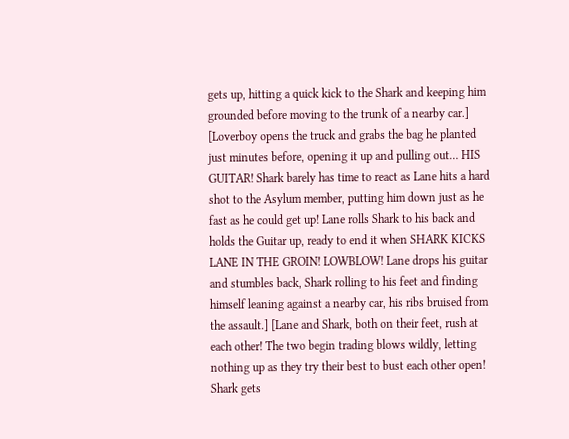gets up, hitting a quick kick to the Shark and keeping him grounded before moving to the trunk of a nearby car.] [Loverboy opens the truck and grabs the bag he planted just minutes before, opening it up and pulling out… HIS GUITAR! Shark barely has time to react as Lane hits a hard shot to the Asylum member, putting him down just as he fast as he could get up! Lane rolls Shark to his back and holds the Guitar up, ready to end it when SHARK KICKS LANE IN THE GROIN! LOWBLOW! Lane drops his guitar and stumbles back, Shark rolling to his feet and finding himself leaning against a nearby car, his ribs bruised from the assault.] [Lane and Shark, both on their feet, rush at each other! The two begin trading blows wildly, letting nothing up as they try their best to bust each other open! Shark gets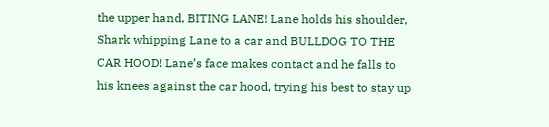the upper hand, BITING LANE! Lane holds his shoulder, Shark whipping Lane to a car and BULLDOG TO THE CAR HOOD! Lane’s face makes contact and he falls to his knees against the car hood, trying his best to stay up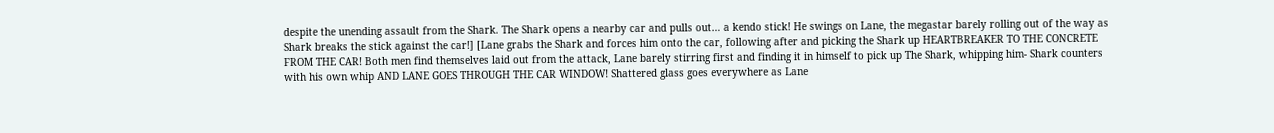despite the unending assault from the Shark. The Shark opens a nearby car and pulls out… a kendo stick! He swings on Lane, the megastar barely rolling out of the way as Shark breaks the stick against the car!] [Lane grabs the Shark and forces him onto the car, following after and picking the Shark up HEARTBREAKER TO THE CONCRETE FROM THE CAR! Both men find themselves laid out from the attack, Lane barely stirring first and finding it in himself to pick up The Shark, whipping him- Shark counters with his own whip AND LANE GOES THROUGH THE CAR WINDOW! Shattered glass goes everywhere as Lane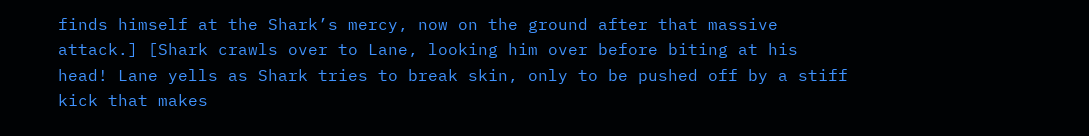finds himself at the Shark’s mercy, now on the ground after that massive attack.] [Shark crawls over to Lane, looking him over before biting at his head! Lane yells as Shark tries to break skin, only to be pushed off by a stiff kick that makes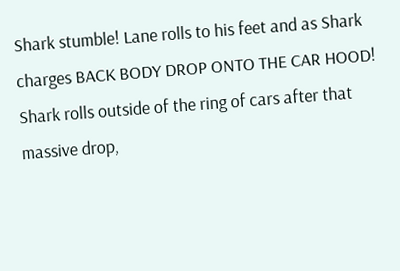Shark stumble! Lane rolls to his feet and as Shark charges BACK BODY DROP ONTO THE CAR HOOD! Shark rolls outside of the ring of cars after that massive drop,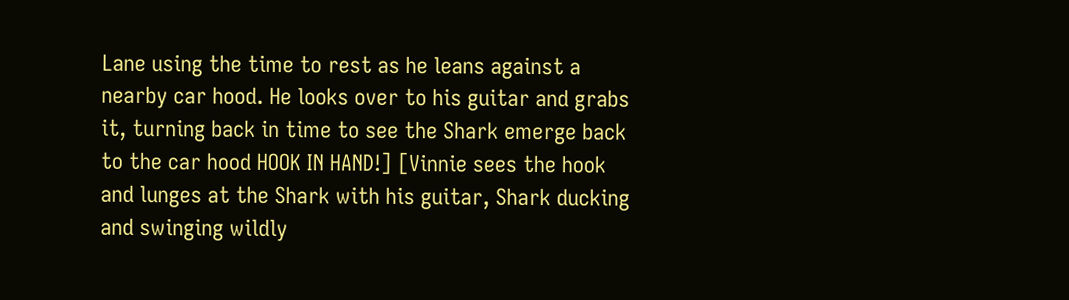Lane using the time to rest as he leans against a nearby car hood. He looks over to his guitar and grabs it, turning back in time to see the Shark emerge back to the car hood HOOK IN HAND!] [Vinnie sees the hook and lunges at the Shark with his guitar, Shark ducking and swinging wildly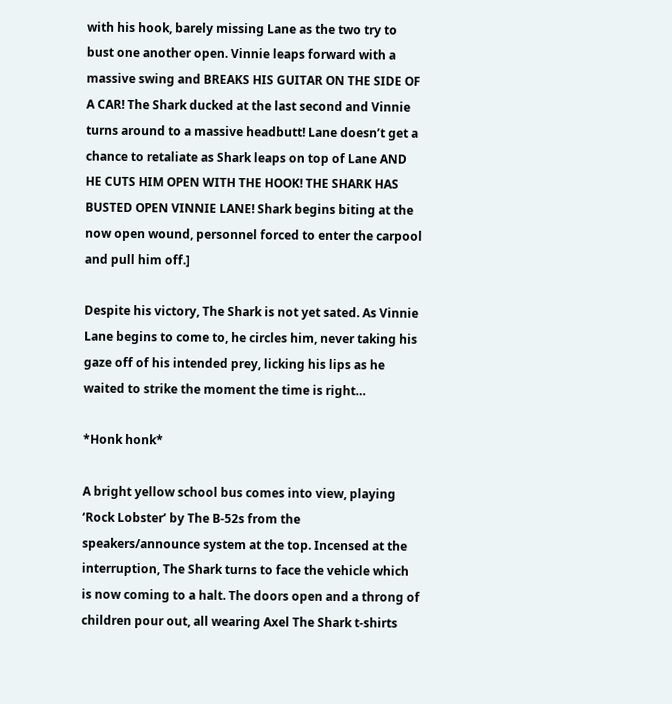with his hook, barely missing Lane as the two try to bust one another open. Vinnie leaps forward with a massive swing and BREAKS HIS GUITAR ON THE SIDE OF A CAR! The Shark ducked at the last second and Vinnie turns around to a massive headbutt! Lane doesn’t get a chance to retaliate as Shark leaps on top of Lane AND HE CUTS HIM OPEN WITH THE HOOK! THE SHARK HAS BUSTED OPEN VINNIE LANE! Shark begins biting at the now open wound, personnel forced to enter the carpool and pull him off.]

Despite his victory, The Shark is not yet sated. As Vinnie Lane begins to come to, he circles him, never taking his gaze off of his intended prey, licking his lips as he waited to strike the moment the time is right…

*Honk honk*

A bright yellow school bus comes into view, playing ‘Rock Lobster’ by The B-52s from the speakers/announce system at the top. Incensed at the interruption, The Shark turns to face the vehicle which is now coming to a halt. The doors open and a throng of children pour out, all wearing Axel The Shark t-shirts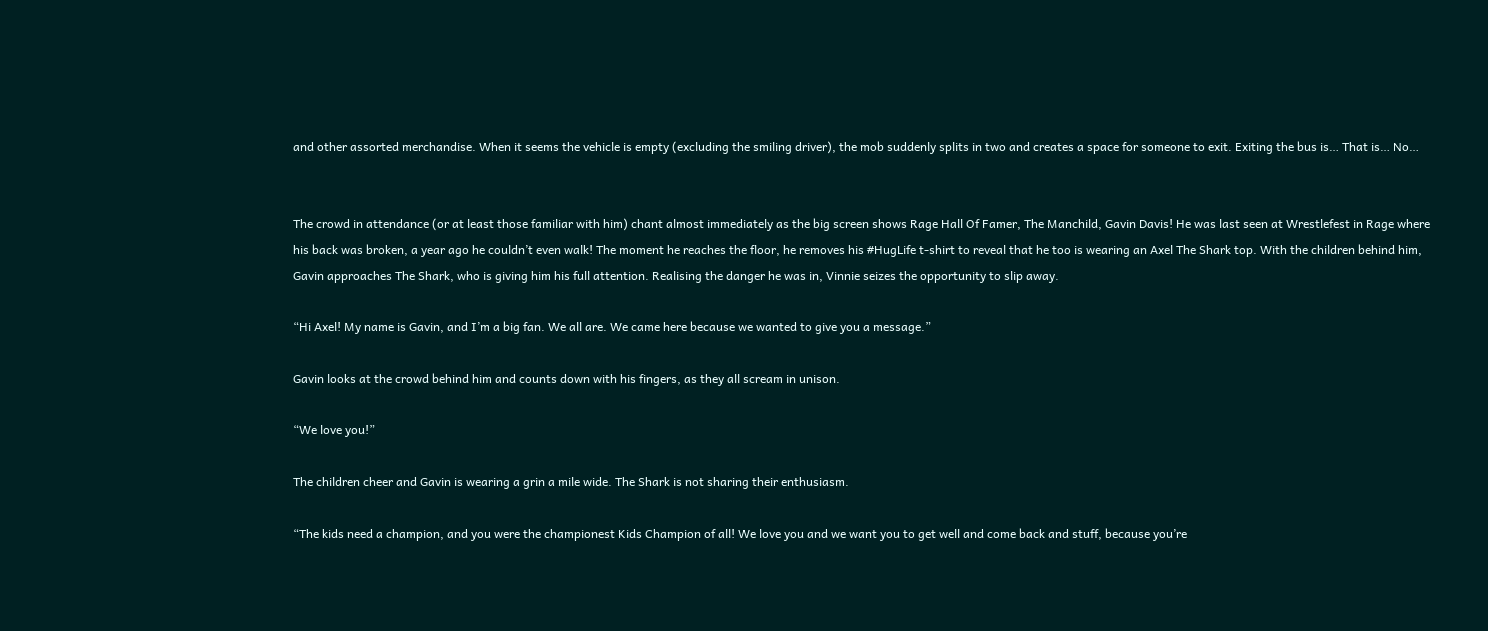and other assorted merchandise. When it seems the vehicle is empty (excluding the smiling driver), the mob suddenly splits in two and creates a space for someone to exit. Exiting the bus is… That is… No…


The crowd in attendance (or at least those familiar with him) chant almost immediately as the big screen shows Rage Hall Of Famer, The Manchild, Gavin Davis! He was last seen at Wrestlefest in Rage where his back was broken, a year ago he couldn’t even walk! The moment he reaches the floor, he removes his #HugLife t-shirt to reveal that he too is wearing an Axel The Shark top. With the children behind him, Gavin approaches The Shark, who is giving him his full attention. Realising the danger he was in, Vinnie seizes the opportunity to slip away.

“Hi Axel! My name is Gavin, and I’m a big fan. We all are. We came here because we wanted to give you a message.”

Gavin looks at the crowd behind him and counts down with his fingers, as they all scream in unison.

“We love you!”

The children cheer and Gavin is wearing a grin a mile wide. The Shark is not sharing their enthusiasm.

“The kids need a champion, and you were the championest Kids Champion of all! We love you and we want you to get well and come back and stuff, because you’re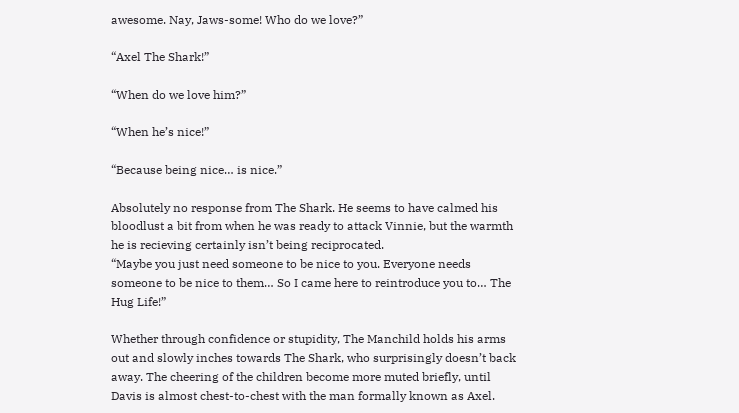awesome. Nay, Jaws-some! Who do we love?”

“Axel The Shark!”

“When do we love him?”

“When he’s nice!”

“Because being nice… is nice.”

Absolutely no response from The Shark. He seems to have calmed his bloodlust a bit from when he was ready to attack Vinnie, but the warmth he is recieving certainly isn’t being reciprocated.
“Maybe you just need someone to be nice to you. Everyone needs someone to be nice to them… So I came here to reintroduce you to… The Hug Life!”

Whether through confidence or stupidity, The Manchild holds his arms out and slowly inches towards The Shark, who surprisingly doesn’t back away. The cheering of the children become more muted briefly, until Davis is almost chest-to-chest with the man formally known as Axel.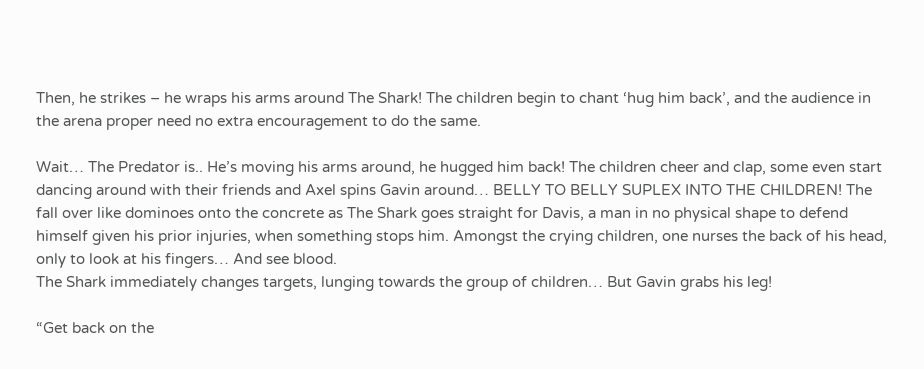Then, he strikes – he wraps his arms around The Shark! The children begin to chant ‘hug him back’, and the audience in the arena proper need no extra encouragement to do the same.

Wait… The Predator is.. He’s moving his arms around, he hugged him back! The children cheer and clap, some even start dancing around with their friends and Axel spins Gavin around… BELLY TO BELLY SUPLEX INTO THE CHILDREN! The fall over like dominoes onto the concrete as The Shark goes straight for Davis, a man in no physical shape to defend himself given his prior injuries, when something stops him. Amongst the crying children, one nurses the back of his head, only to look at his fingers… And see blood.
The Shark immediately changes targets, lunging towards the group of children… But Gavin grabs his leg!

“Get back on the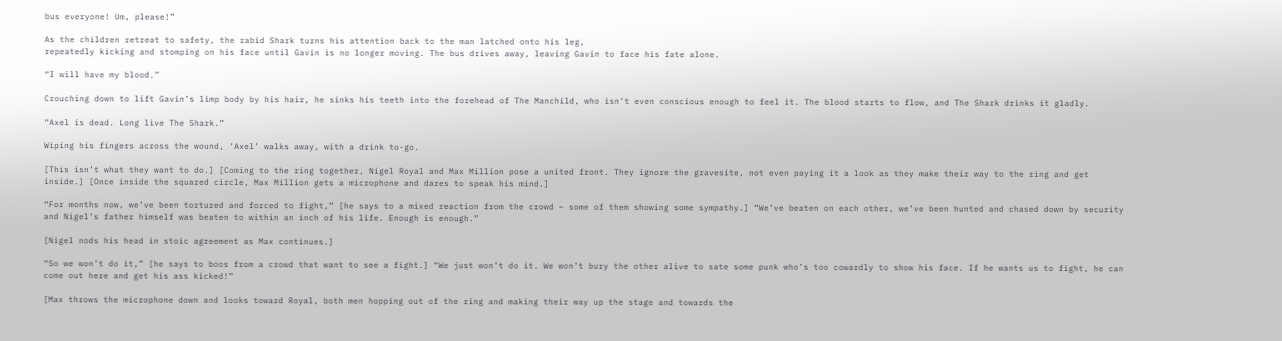bus everyone! Um, please!”

As the children retreat to safety, the rabid Shark turns his attention back to the man latched onto his leg,
repeatedly kicking and stomping on his face until Gavin is no longer moving. The bus drives away, leaving Gavin to face his fate alone.

“I will have my blood.”

Crouching down to lift Gavin’s limp body by his hair, he sinks his teeth into the forehead of The Manchild, who isn’t even conscious enough to feel it. The blood starts to flow, and The Shark drinks it gladly.

“Axel is dead. Long live The Shark.”

Wiping his fingers across the wound, ‘Axel’ walks away, with a drink to-go.

[This isn’t what they want to do.] [Coming to the ring together, Nigel Royal and Max Million pose a united front. They ignore the gravesite, not even paying it a look as they make their way to the ring and get inside.] [Once inside the squared circle, Max Million gets a microphone and dares to speak his mind.]

“For months now, we’ve been tortured and forced to fight,” [he says to a mixed reaction from the crowd – some of them showing some sympathy.] “We’ve beaten on each other, we’ve been hunted and chased down by security and Nigel’s father himself was beaten to within an inch of his life. Enough is enough.”

[Nigel nods his head in stoic agreement as Max continues.]

“So we won’t do it,” [he says to boos from a crowd that want to see a fight.] “We just won’t do it. We won’t bury the other alive to sate some punk who’s too cowardly to show his face. If he wants us to fight, he can come out here and get his ass kicked!”

[Max throws the microphone down and looks toward Royal, both men hopping out of the ring and making their way up the stage and towards the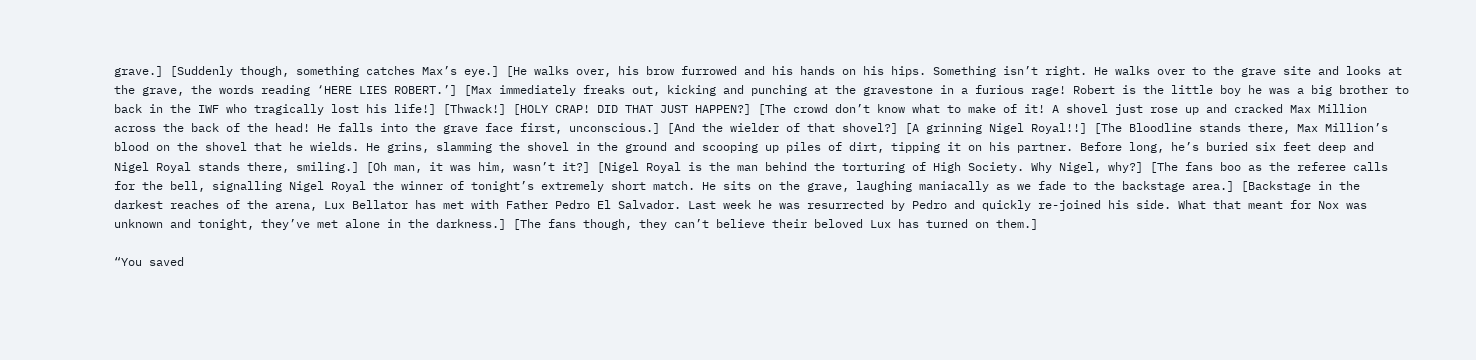grave.] [Suddenly though, something catches Max’s eye.] [He walks over, his brow furrowed and his hands on his hips. Something isn’t right. He walks over to the grave site and looks at the grave, the words reading ‘HERE LIES ROBERT.’] [Max immediately freaks out, kicking and punching at the gravestone in a furious rage! Robert is the little boy he was a big brother to back in the IWF who tragically lost his life!] [Thwack!] [HOLY CRAP! DID THAT JUST HAPPEN?] [The crowd don’t know what to make of it! A shovel just rose up and cracked Max Million across the back of the head! He falls into the grave face first, unconscious.] [And the wielder of that shovel?] [A grinning Nigel Royal!!] [The Bloodline stands there, Max Million’s blood on the shovel that he wields. He grins, slamming the shovel in the ground and scooping up piles of dirt, tipping it on his partner. Before long, he’s buried six feet deep and Nigel Royal stands there, smiling.] [Oh man, it was him, wasn’t it?] [Nigel Royal is the man behind the torturing of High Society. Why Nigel, why?] [The fans boo as the referee calls for the bell, signalling Nigel Royal the winner of tonight’s extremely short match. He sits on the grave, laughing maniacally as we fade to the backstage area.] [Backstage in the darkest reaches of the arena, Lux Bellator has met with Father Pedro El Salvador. Last week he was resurrected by Pedro and quickly re-joined his side. What that meant for Nox was unknown and tonight, they’ve met alone in the darkness.] [The fans though, they can’t believe their beloved Lux has turned on them.]

“You saved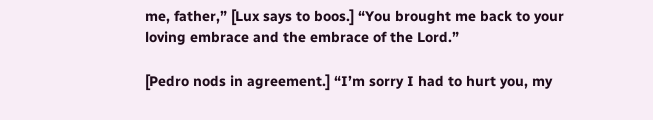me, father,” [Lux says to boos.] “You brought me back to your loving embrace and the embrace of the Lord.”

[Pedro nods in agreement.] “I’m sorry I had to hurt you, my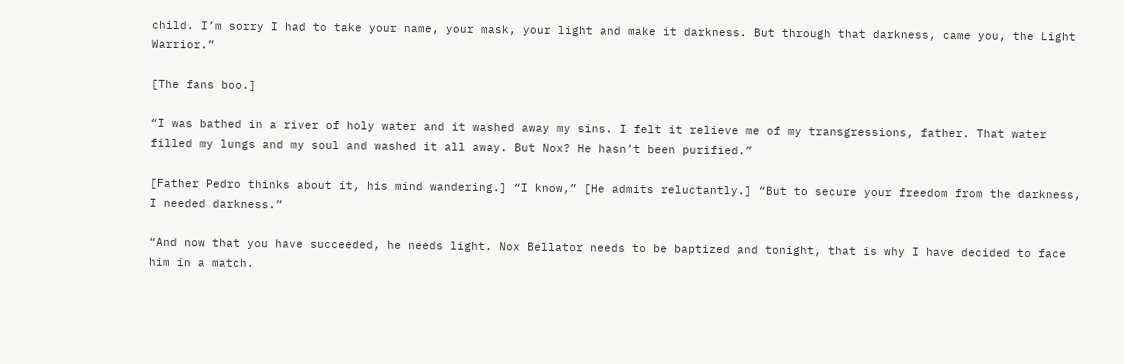child. I’m sorry I had to take your name, your mask, your light and make it darkness. But through that darkness, came you, the Light Warrior.”

[The fans boo.]

“I was bathed in a river of holy water and it washed away my sins. I felt it relieve me of my transgressions, father. That water filled my lungs and my soul and washed it all away. But Nox? He hasn’t been purified.”

[Father Pedro thinks about it, his mind wandering.] “I know,” [He admits reluctantly.] “But to secure your freedom from the darkness, I needed darkness.”

“And now that you have succeeded, he needs light. Nox Bellator needs to be baptized and tonight, that is why I have decided to face him in a match.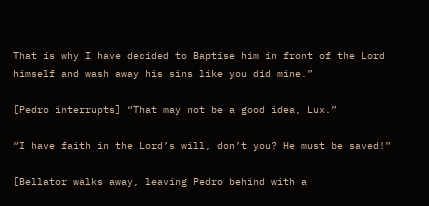That is why I have decided to Baptise him in front of the Lord himself and wash away his sins like you did mine.”

[Pedro interrupts] “That may not be a good idea, Lux.”

“I have faith in the Lord’s will, don’t you? He must be saved!”

[Bellator walks away, leaving Pedro behind with a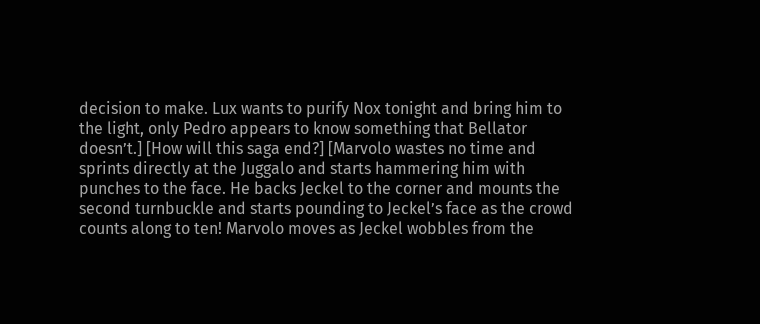decision to make. Lux wants to purify Nox tonight and bring him to the light, only Pedro appears to know something that Bellator doesn’t.] [How will this saga end?] [Marvolo wastes no time and sprints directly at the Juggalo and starts hammering him with punches to the face. He backs Jeckel to the corner and mounts the second turnbuckle and starts pounding to Jeckel’s face as the crowd counts along to ten! Marvolo moves as Jeckel wobbles from the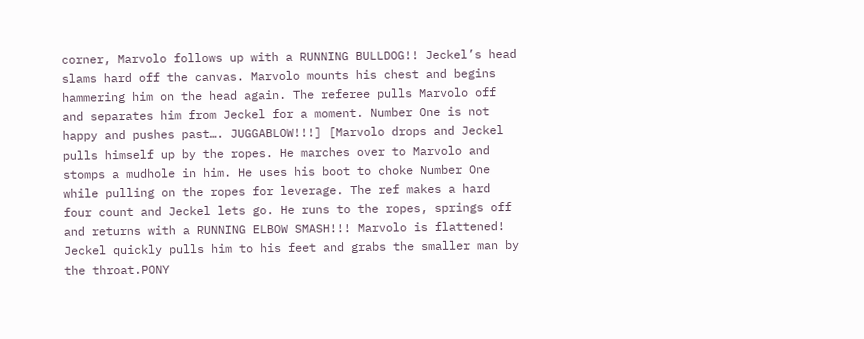corner, Marvolo follows up with a RUNNING BULLDOG!! Jeckel’s head slams hard off the canvas. Marvolo mounts his chest and begins hammering him on the head again. The referee pulls Marvolo off and separates him from Jeckel for a moment. Number One is not happy and pushes past…. JUGGABLOW!!!] [Marvolo drops and Jeckel pulls himself up by the ropes. He marches over to Marvolo and stomps a mudhole in him. He uses his boot to choke Number One while pulling on the ropes for leverage. The ref makes a hard four count and Jeckel lets go. He runs to the ropes, springs off and returns with a RUNNING ELBOW SMASH!!! Marvolo is flattened! Jeckel quickly pulls him to his feet and grabs the smaller man by the throat.PONY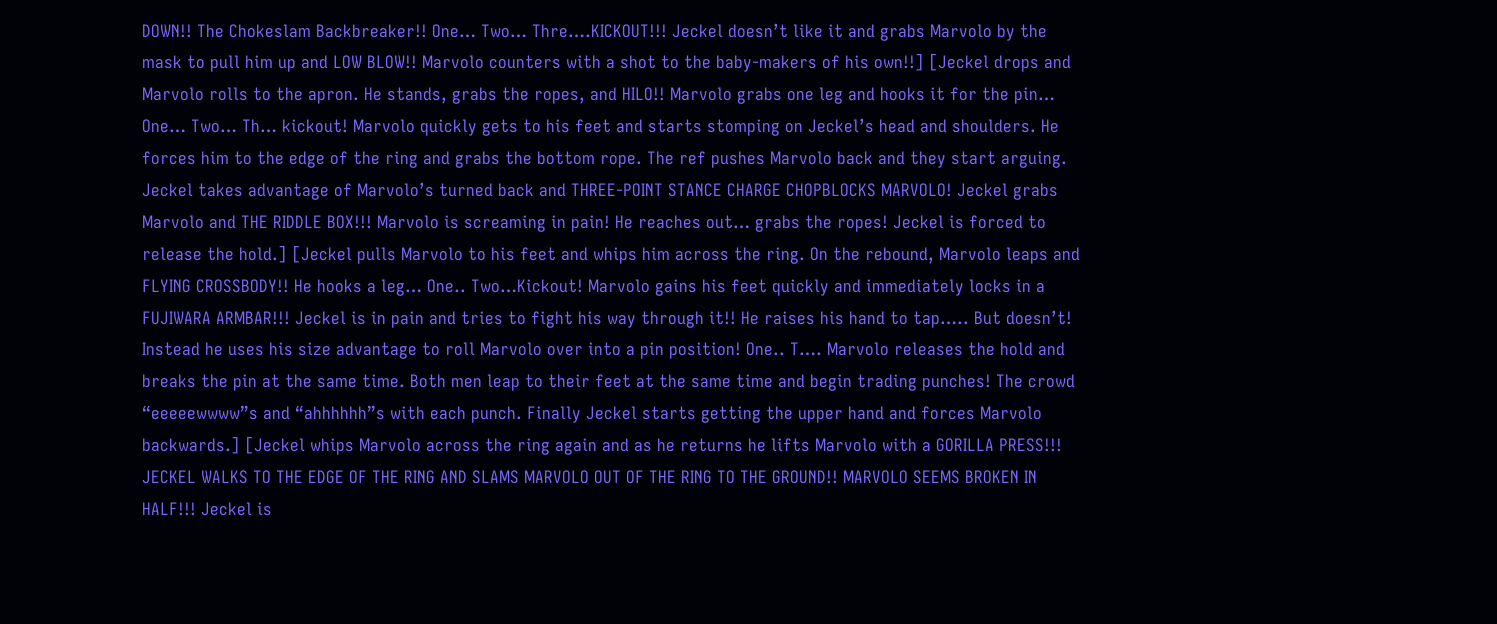DOWN!! The Chokeslam Backbreaker!! One… Two… Thre….KICKOUT!!! Jeckel doesn’t like it and grabs Marvolo by the mask to pull him up and LOW BLOW!! Marvolo counters with a shot to the baby-makers of his own!!] [Jeckel drops and Marvolo rolls to the apron. He stands, grabs the ropes, and HILO!! Marvolo grabs one leg and hooks it for the pin… One… Two… Th… kickout! Marvolo quickly gets to his feet and starts stomping on Jeckel’s head and shoulders. He forces him to the edge of the ring and grabs the bottom rope. The ref pushes Marvolo back and they start arguing. Jeckel takes advantage of Marvolo’s turned back and THREE-POINT STANCE CHARGE CHOPBLOCKS MARVOLO! Jeckel grabs Marvolo and THE RIDDLE BOX!!! Marvolo is screaming in pain! He reaches out… grabs the ropes! Jeckel is forced to release the hold.] [Jeckel pulls Marvolo to his feet and whips him across the ring. On the rebound, Marvolo leaps and FLYING CROSSBODY!! He hooks a leg… One.. Two…Kickout! Marvolo gains his feet quickly and immediately locks in a FUJIWARA ARMBAR!!! Jeckel is in pain and tries to fight his way through it!! He raises his hand to tap….. But doesn’t! Instead he uses his size advantage to roll Marvolo over into a pin position! One.. T…. Marvolo releases the hold and breaks the pin at the same time. Both men leap to their feet at the same time and begin trading punches! The crowd “eeeeewwww”s and “ahhhhhh”s with each punch. Finally Jeckel starts getting the upper hand and forces Marvolo backwards.] [Jeckel whips Marvolo across the ring again and as he returns he lifts Marvolo with a GORILLA PRESS!!! JECKEL WALKS TO THE EDGE OF THE RING AND SLAMS MARVOLO OUT OF THE RING TO THE GROUND!! MARVOLO SEEMS BROKEN IN HALF!!! Jeckel is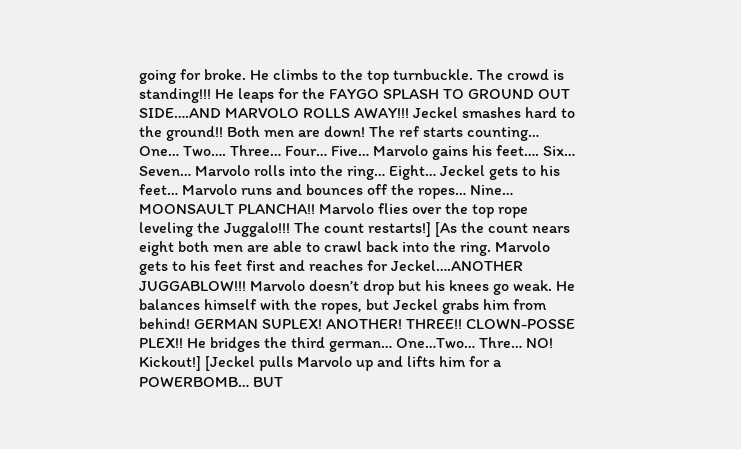going for broke. He climbs to the top turnbuckle. The crowd is standing!!! He leaps for the FAYGO SPLASH TO GROUND OUT SIDE….AND MARVOLO ROLLS AWAY!!! Jeckel smashes hard to the ground!! Both men are down! The ref starts counting… One… Two…. Three… Four… Five… Marvolo gains his feet…. Six… Seven… Marvolo rolls into the ring… Eight… Jeckel gets to his feet… Marvolo runs and bounces off the ropes… Nine… MOONSAULT PLANCHA!! Marvolo flies over the top rope leveling the Juggalo!!! The count restarts!] [As the count nears eight both men are able to crawl back into the ring. Marvolo gets to his feet first and reaches for Jeckel….ANOTHER JUGGABLOW!!! Marvolo doesn’t drop but his knees go weak. He balances himself with the ropes, but Jeckel grabs him from behind! GERMAN SUPLEX! ANOTHER! THREE!! CLOWN-POSSE PLEX!! He bridges the third german… One…Two… Thre… NO! Kickout!] [Jeckel pulls Marvolo up and lifts him for a POWERBOMB… BUT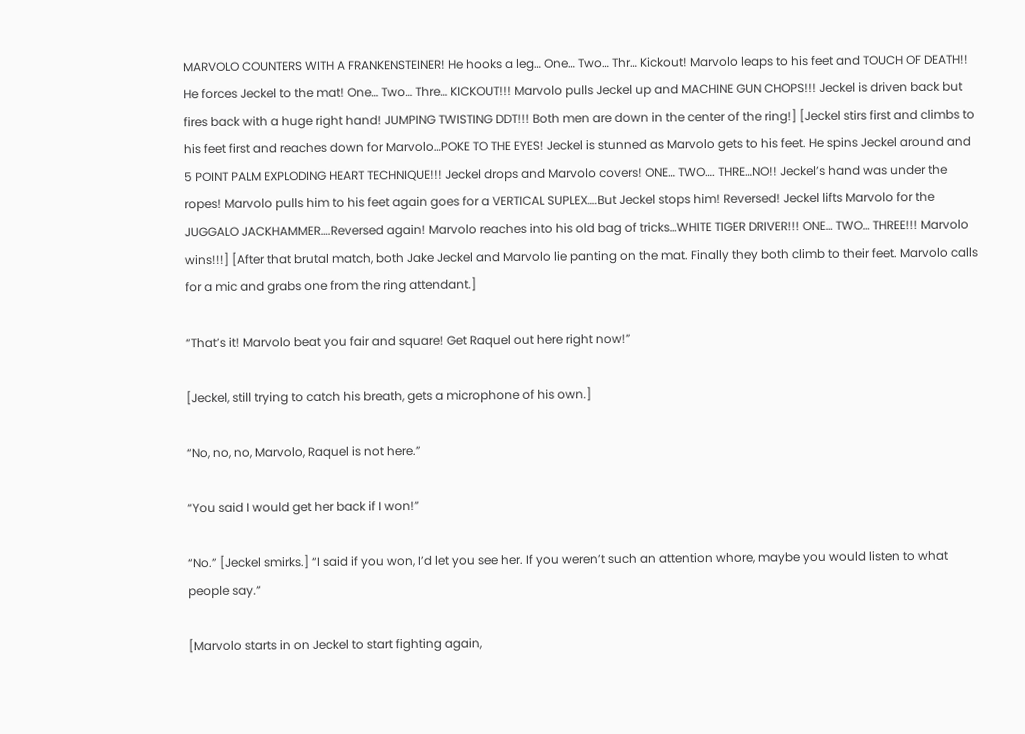MARVOLO COUNTERS WITH A FRANKENSTEINER! He hooks a leg… One… Two… Thr… Kickout! Marvolo leaps to his feet and TOUCH OF DEATH!! He forces Jeckel to the mat! One… Two… Thre… KICKOUT!!! Marvolo pulls Jeckel up and MACHINE GUN CHOPS!!! Jeckel is driven back but fires back with a huge right hand! JUMPING TWISTING DDT!!! Both men are down in the center of the ring!] [Jeckel stirs first and climbs to his feet first and reaches down for Marvolo…POKE TO THE EYES! Jeckel is stunned as Marvolo gets to his feet. He spins Jeckel around and 5 POINT PALM EXPLODING HEART TECHNIQUE!!! Jeckel drops and Marvolo covers! ONE… TWO…. THRE…NO!! Jeckel’s hand was under the ropes! Marvolo pulls him to his feet again goes for a VERTICAL SUPLEX….But Jeckel stops him! Reversed! Jeckel lifts Marvolo for the JUGGALO JACKHAMMER….Reversed again! Marvolo reaches into his old bag of tricks…WHITE TIGER DRIVER!!! ONE… TWO… THREE!!! Marvolo wins!!!] [After that brutal match, both Jake Jeckel and Marvolo lie panting on the mat. Finally they both climb to their feet. Marvolo calls for a mic and grabs one from the ring attendant.]

“That’s it! Marvolo beat you fair and square! Get Raquel out here right now!”

[Jeckel, still trying to catch his breath, gets a microphone of his own.]

“No, no, no, Marvolo, Raquel is not here.”

“You said I would get her back if I won!”

“No.” [Jeckel smirks.] “I said if you won, I’d let you see her. If you weren’t such an attention whore, maybe you would listen to what people say.”

[Marvolo starts in on Jeckel to start fighting again,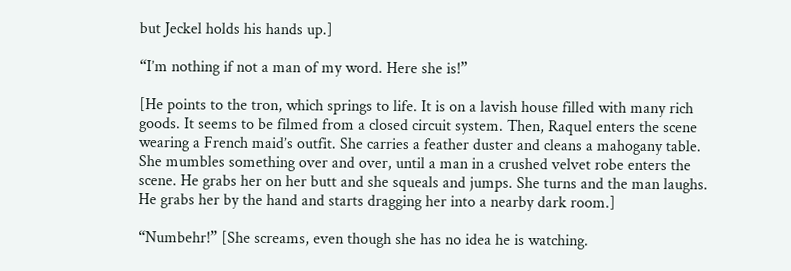but Jeckel holds his hands up.]

“I’m nothing if not a man of my word. Here she is!”

[He points to the tron, which springs to life. It is on a lavish house filled with many rich goods. It seems to be filmed from a closed circuit system. Then, Raquel enters the scene wearing a French maid’s outfit. She carries a feather duster and cleans a mahogany table. She mumbles something over and over, until a man in a crushed velvet robe enters the scene. He grabs her on her butt and she squeals and jumps. She turns and the man laughs. He grabs her by the hand and starts dragging her into a nearby dark room.]

“Numbehr!” [She screams, even though she has no idea he is watching.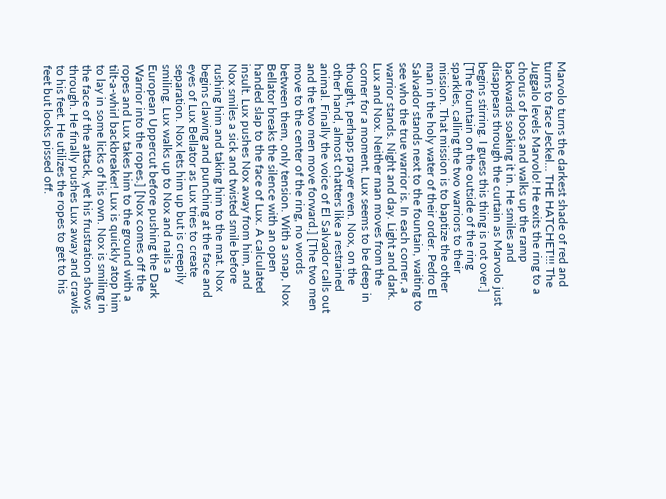Marvolo turns the darkest shade of red and turns to face Jeckel… THE HATCHET!!! The Juggalo levels Marvolo! He exits the ring to a chorus of boos and walks up the ramp backwards soaking it in. He smiles and disappears through the curtain as Marvolo just begins stirring. I guess this thing is not over.] [The fountain on the outside of the ring sparkles, calling the two warriors to their mission. That mission is to baptize the other man in the holy water of their order. Pedro El Salvador stands next to the fountain, waiting to see who the true warrior is. In each corner, a warrior stands. Night and day. Light and dark. Lux and Nox. Neither man moves from the corner for a moment. Lux seems to be deep in thought, perhaps prayer even. Nox, on the other hand, almost chatters like a restrained animal. Finally the voice of El Salvador calls out and the two men move forward.] [The two men move to the center of the ring, no words between them, only tension. With a snap, Nox Bellator breaks the silence with an open handed slap to the face of Lux. A calculated insult. Lux pushes Nox away from him, and Nox smiles a sick and twisted smile before rushing him and taking him to the mat. Nox begins clawing and punching at the face and eyes of Lux Bellator as Lux tries to create separation. Nox lets him up but is creepily smiling. Lux walks up to Nox and nails a European Uppercut before pushing the Dark Warrior into the ropes.] [Nox comes off the ropes and Lux takes him to the ground with a tilt-a-whirl backbreaker! Lux is quickly atop him to lay in some licks of his own. Nox is smiling in the face of the attack, yet his frustration shows through. He finally pushes Lux away and crawls to his feet. He utilizes the ropes to get to his feet but looks pissed off.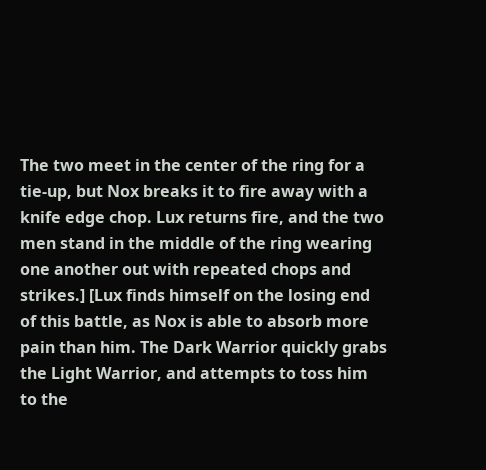The two meet in the center of the ring for a tie-up, but Nox breaks it to fire away with a knife edge chop. Lux returns fire, and the two men stand in the middle of the ring wearing one another out with repeated chops and strikes.] [Lux finds himself on the losing end of this battle, as Nox is able to absorb more pain than him. The Dark Warrior quickly grabs the Light Warrior, and attempts to toss him to the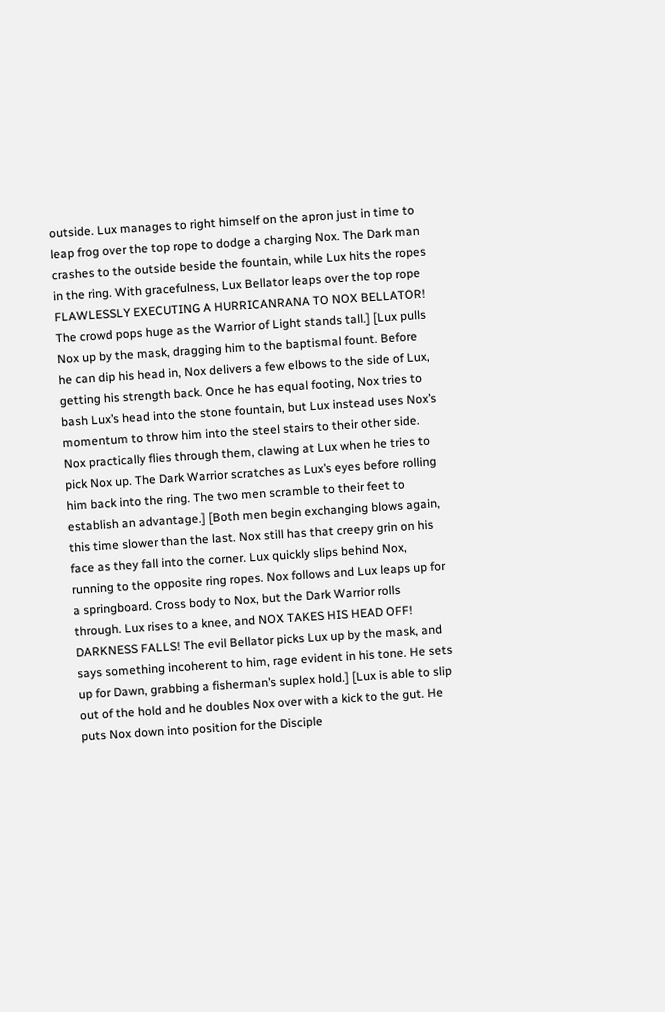outside. Lux manages to right himself on the apron just in time to leap frog over the top rope to dodge a charging Nox. The Dark man crashes to the outside beside the fountain, while Lux hits the ropes in the ring. With gracefulness, Lux Bellator leaps over the top rope FLAWLESSLY EXECUTING A HURRICANRANA TO NOX BELLATOR! The crowd pops huge as the Warrior of Light stands tall.] [Lux pulls Nox up by the mask, dragging him to the baptismal fount. Before he can dip his head in, Nox delivers a few elbows to the side of Lux, getting his strength back. Once he has equal footing, Nox tries to bash Lux’s head into the stone fountain, but Lux instead uses Nox’s momentum to throw him into the steel stairs to their other side. Nox practically flies through them, clawing at Lux when he tries to pick Nox up. The Dark Warrior scratches as Lux’s eyes before rolling him back into the ring. The two men scramble to their feet to establish an advantage.] [Both men begin exchanging blows again, this time slower than the last. Nox still has that creepy grin on his face as they fall into the corner. Lux quickly slips behind Nox, running to the opposite ring ropes. Nox follows and Lux leaps up for a springboard. Cross body to Nox, but the Dark Warrior rolls through. Lux rises to a knee, and NOX TAKES HIS HEAD OFF! DARKNESS FALLS! The evil Bellator picks Lux up by the mask, and says something incoherent to him, rage evident in his tone. He sets up for Dawn, grabbing a fisherman’s suplex hold.] [Lux is able to slip out of the hold and he doubles Nox over with a kick to the gut. He puts Nox down into position for the Disciple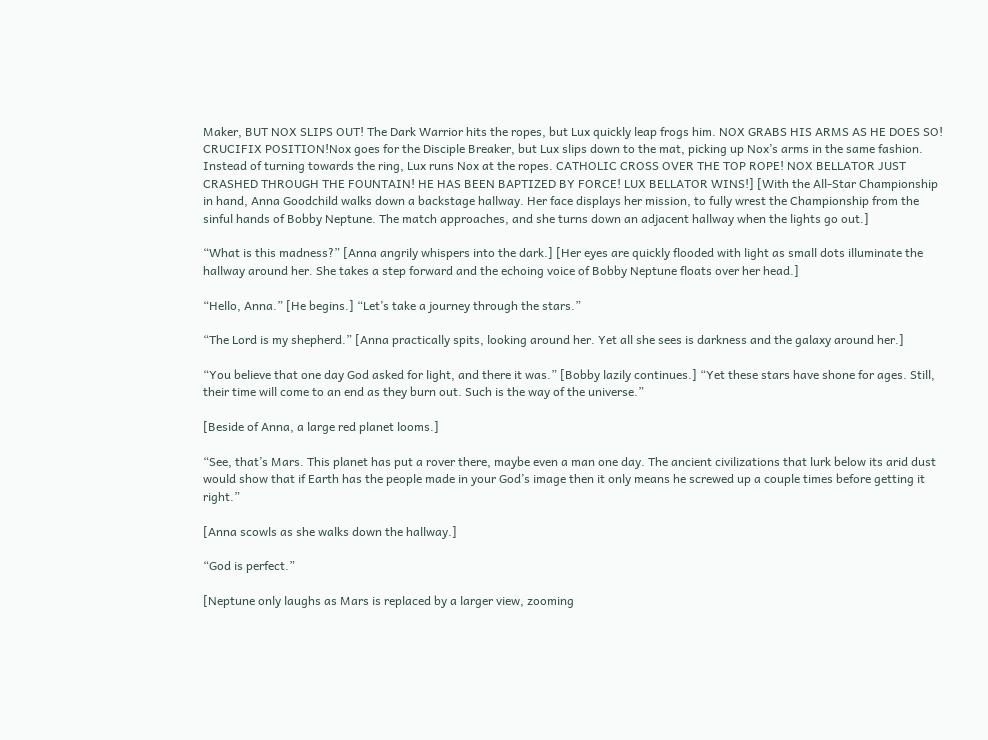Maker, BUT NOX SLIPS OUT! The Dark Warrior hits the ropes, but Lux quickly leap frogs him. NOX GRABS HIS ARMS AS HE DOES SO! CRUCIFIX POSITION!Nox goes for the Disciple Breaker, but Lux slips down to the mat, picking up Nox’s arms in the same fashion. Instead of turning towards the ring, Lux runs Nox at the ropes. CATHOLIC CROSS OVER THE TOP ROPE! NOX BELLATOR JUST CRASHED THROUGH THE FOUNTAIN! HE HAS BEEN BAPTIZED BY FORCE! LUX BELLATOR WINS!] [With the All-Star Championship in hand, Anna Goodchild walks down a backstage hallway. Her face displays her mission, to fully wrest the Championship from the sinful hands of Bobby Neptune. The match approaches, and she turns down an adjacent hallway when the lights go out.]

“What is this madness?” [Anna angrily whispers into the dark.] [Her eyes are quickly flooded with light as small dots illuminate the hallway around her. She takes a step forward and the echoing voice of Bobby Neptune floats over her head.]

“Hello, Anna.” [He begins.] “Let’s take a journey through the stars.”

“The Lord is my shepherd.” [Anna practically spits, looking around her. Yet all she sees is darkness and the galaxy around her.]

“You believe that one day God asked for light, and there it was.” [Bobby lazily continues.] “Yet these stars have shone for ages. Still, their time will come to an end as they burn out. Such is the way of the universe.”

[Beside of Anna, a large red planet looms.]

“See, that’s Mars. This planet has put a rover there, maybe even a man one day. The ancient civilizations that lurk below its arid dust would show that if Earth has the people made in your God’s image then it only means he screwed up a couple times before getting it right.”

[Anna scowls as she walks down the hallway.]

“God is perfect.”

[Neptune only laughs as Mars is replaced by a larger view, zooming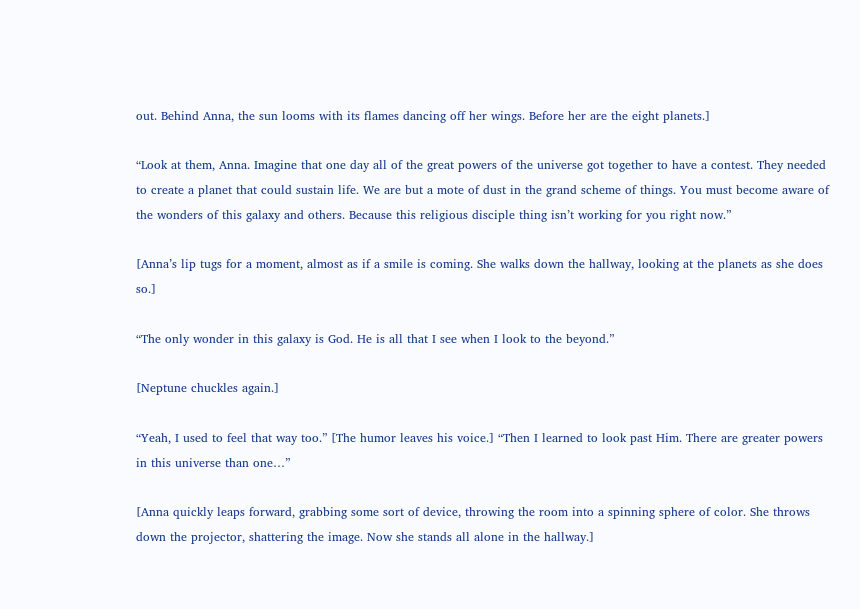out. Behind Anna, the sun looms with its flames dancing off her wings. Before her are the eight planets.]

“Look at them, Anna. Imagine that one day all of the great powers of the universe got together to have a contest. They needed to create a planet that could sustain life. We are but a mote of dust in the grand scheme of things. You must become aware of the wonders of this galaxy and others. Because this religious disciple thing isn’t working for you right now.”

[Anna’s lip tugs for a moment, almost as if a smile is coming. She walks down the hallway, looking at the planets as she does so.]

“The only wonder in this galaxy is God. He is all that I see when I look to the beyond.”

[Neptune chuckles again.]

“Yeah, I used to feel that way too.” [The humor leaves his voice.] “Then I learned to look past Him. There are greater powers in this universe than one…”

[Anna quickly leaps forward, grabbing some sort of device, throwing the room into a spinning sphere of color. She throws down the projector, shattering the image. Now she stands all alone in the hallway.]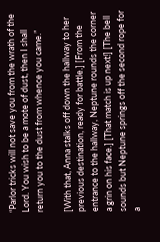“Parlor tricks will not save you from the wrath of the Lord. You wish to be a mote of dust, then I shall return you to the dust from whence you came.”

[With that, Anna stalks off down the hallway to her previous destination, ready for battle.] [From the entrance to the hallway, Neptune rounds the corner a grin on his face.] [That match is up next!] [The bell sounds but Neptune springs off the second rope for a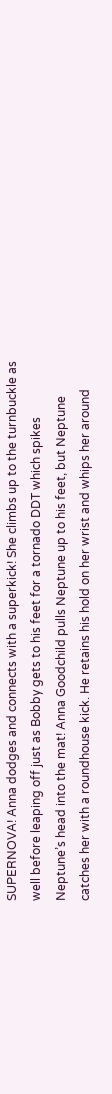SUPERNOVA! Anna dodges and connects with a superkick! She climbs up to the turnbuckle as well before leaping off just as Bobby gets to his feet for a tornado DDT which spikes Neptune’s head into the mat! Anna Goodchild pulls Neptune up to his feet, but Neptune catches her with a roundhouse kick. He retains his hold on her wrist and whips her around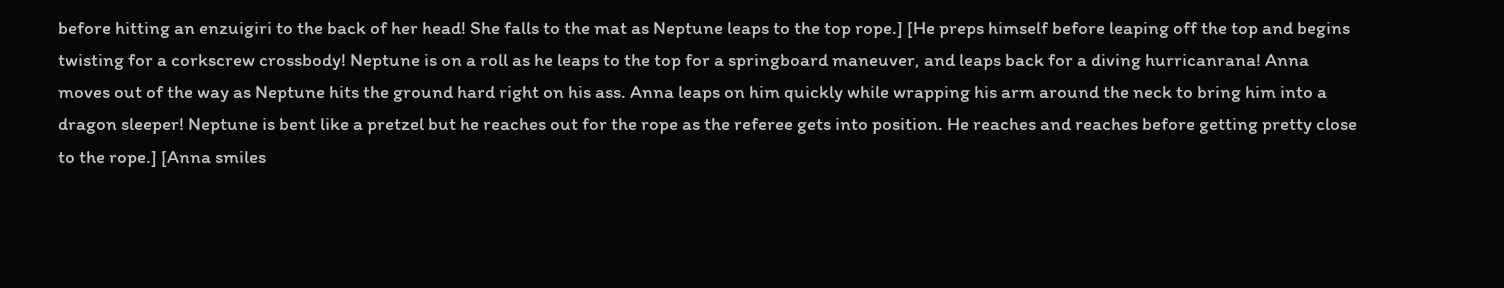before hitting an enzuigiri to the back of her head! She falls to the mat as Neptune leaps to the top rope.] [He preps himself before leaping off the top and begins twisting for a corkscrew crossbody! Neptune is on a roll as he leaps to the top for a springboard maneuver, and leaps back for a diving hurricanrana! Anna moves out of the way as Neptune hits the ground hard right on his ass. Anna leaps on him quickly while wrapping his arm around the neck to bring him into a dragon sleeper! Neptune is bent like a pretzel but he reaches out for the rope as the referee gets into position. He reaches and reaches before getting pretty close to the rope.] [Anna smiles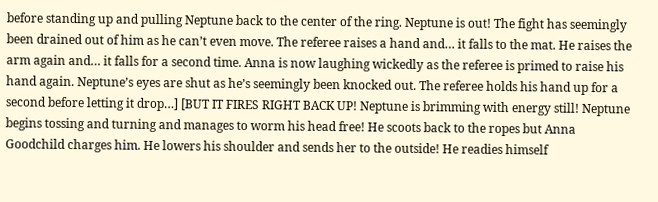before standing up and pulling Neptune back to the center of the ring. Neptune is out! The fight has seemingly been drained out of him as he can’t even move. The referee raises a hand and… it falls to the mat. He raises the arm again and… it falls for a second time. Anna is now laughing wickedly as the referee is primed to raise his hand again. Neptune’s eyes are shut as he’s seemingly been knocked out. The referee holds his hand up for a second before letting it drop…] [BUT IT FIRES RIGHT BACK UP! Neptune is brimming with energy still! Neptune begins tossing and turning and manages to worm his head free! He scoots back to the ropes but Anna Goodchild charges him. He lowers his shoulder and sends her to the outside! He readies himself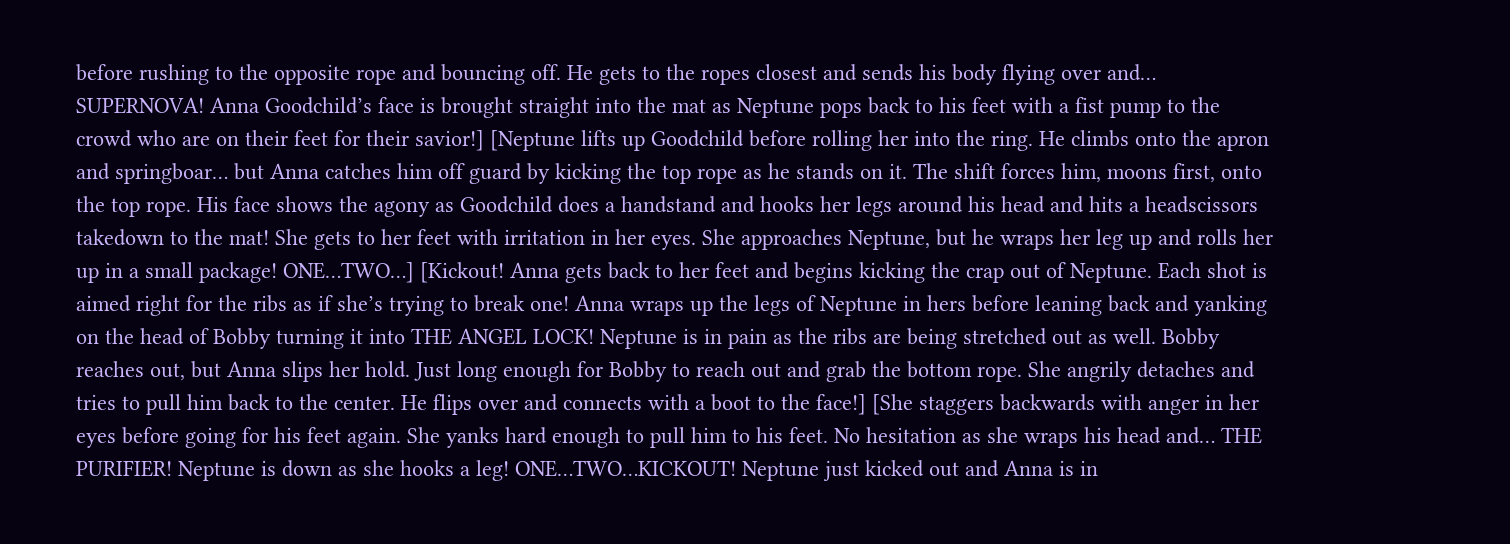before rushing to the opposite rope and bouncing off. He gets to the ropes closest and sends his body flying over and… SUPERNOVA! Anna Goodchild’s face is brought straight into the mat as Neptune pops back to his feet with a fist pump to the crowd who are on their feet for their savior!] [Neptune lifts up Goodchild before rolling her into the ring. He climbs onto the apron and springboar… but Anna catches him off guard by kicking the top rope as he stands on it. The shift forces him, moons first, onto the top rope. His face shows the agony as Goodchild does a handstand and hooks her legs around his head and hits a headscissors takedown to the mat! She gets to her feet with irritation in her eyes. She approaches Neptune, but he wraps her leg up and rolls her up in a small package! ONE…TWO…] [Kickout! Anna gets back to her feet and begins kicking the crap out of Neptune. Each shot is aimed right for the ribs as if she’s trying to break one! Anna wraps up the legs of Neptune in hers before leaning back and yanking on the head of Bobby turning it into THE ANGEL LOCK! Neptune is in pain as the ribs are being stretched out as well. Bobby reaches out, but Anna slips her hold. Just long enough for Bobby to reach out and grab the bottom rope. She angrily detaches and tries to pull him back to the center. He flips over and connects with a boot to the face!] [She staggers backwards with anger in her eyes before going for his feet again. She yanks hard enough to pull him to his feet. No hesitation as she wraps his head and… THE PURIFIER! Neptune is down as she hooks a leg! ONE…TWO…KICKOUT! Neptune just kicked out and Anna is in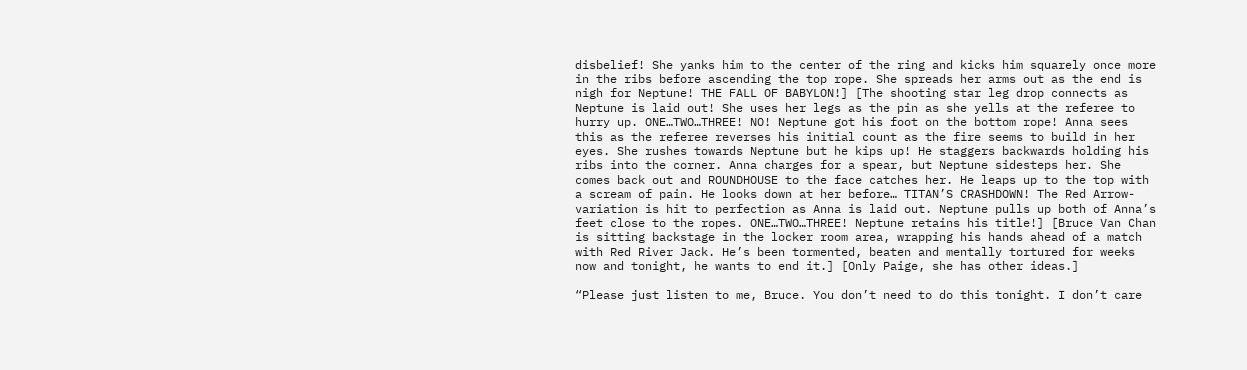disbelief! She yanks him to the center of the ring and kicks him squarely once more in the ribs before ascending the top rope. She spreads her arms out as the end is nigh for Neptune! THE FALL OF BABYLON!] [The shooting star leg drop connects as Neptune is laid out! She uses her legs as the pin as she yells at the referee to hurry up. ONE…TWO…THREE! NO! Neptune got his foot on the bottom rope! Anna sees this as the referee reverses his initial count as the fire seems to build in her eyes. She rushes towards Neptune but he kips up! He staggers backwards holding his ribs into the corner. Anna charges for a spear, but Neptune sidesteps her. She comes back out and ROUNDHOUSE to the face catches her. He leaps up to the top with a scream of pain. He looks down at her before… TITAN’S CRASHDOWN! The Red Arrow-variation is hit to perfection as Anna is laid out. Neptune pulls up both of Anna’s feet close to the ropes. ONE…TWO…THREE! Neptune retains his title!] [Bruce Van Chan is sitting backstage in the locker room area, wrapping his hands ahead of a match with Red River Jack. He’s been tormented, beaten and mentally tortured for weeks now and tonight, he wants to end it.] [Only Paige, she has other ideas.]

“Please just listen to me, Bruce. You don’t need to do this tonight. I don’t care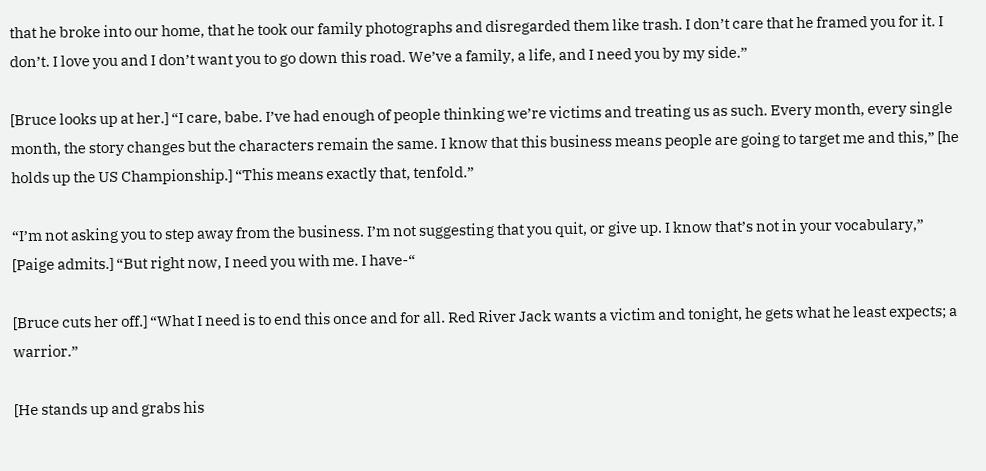that he broke into our home, that he took our family photographs and disregarded them like trash. I don’t care that he framed you for it. I don’t. I love you and I don’t want you to go down this road. We’ve a family, a life, and I need you by my side.”

[Bruce looks up at her.] “I care, babe. I’ve had enough of people thinking we’re victims and treating us as such. Every month, every single month, the story changes but the characters remain the same. I know that this business means people are going to target me and this,” [he holds up the US Championship.] “This means exactly that, tenfold.”

“I’m not asking you to step away from the business. I’m not suggesting that you quit, or give up. I know that’s not in your vocabulary,” [Paige admits.] “But right now, I need you with me. I have-“

[Bruce cuts her off.] “What I need is to end this once and for all. Red River Jack wants a victim and tonight, he gets what he least expects; a warrior.”

[He stands up and grabs his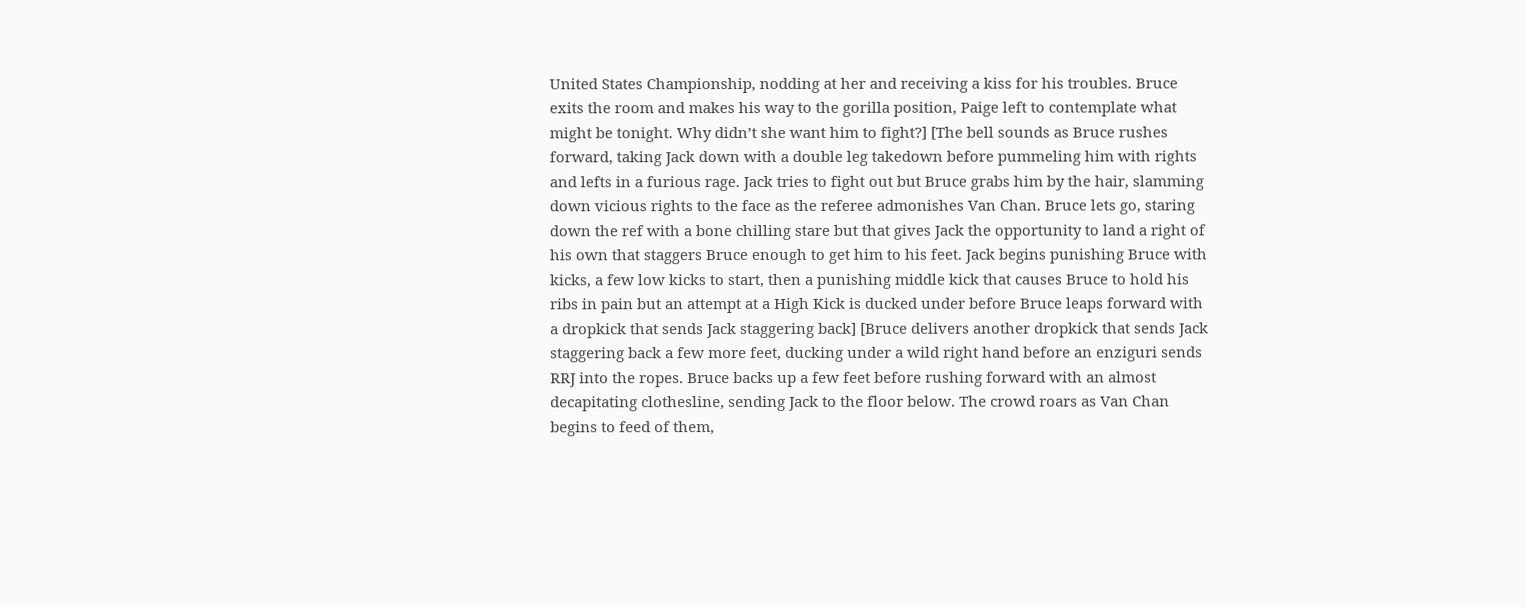United States Championship, nodding at her and receiving a kiss for his troubles. Bruce exits the room and makes his way to the gorilla position, Paige left to contemplate what might be tonight. Why didn’t she want him to fight?] [The bell sounds as Bruce rushes forward, taking Jack down with a double leg takedown before pummeling him with rights and lefts in a furious rage. Jack tries to fight out but Bruce grabs him by the hair, slamming down vicious rights to the face as the referee admonishes Van Chan. Bruce lets go, staring down the ref with a bone chilling stare but that gives Jack the opportunity to land a right of his own that staggers Bruce enough to get him to his feet. Jack begins punishing Bruce with kicks, a few low kicks to start, then a punishing middle kick that causes Bruce to hold his ribs in pain but an attempt at a High Kick is ducked under before Bruce leaps forward with a dropkick that sends Jack staggering back] [Bruce delivers another dropkick that sends Jack staggering back a few more feet, ducking under a wild right hand before an enziguri sends RRJ into the ropes. Bruce backs up a few feet before rushing forward with an almost decapitating clothesline, sending Jack to the floor below. The crowd roars as Van Chan begins to feed of them,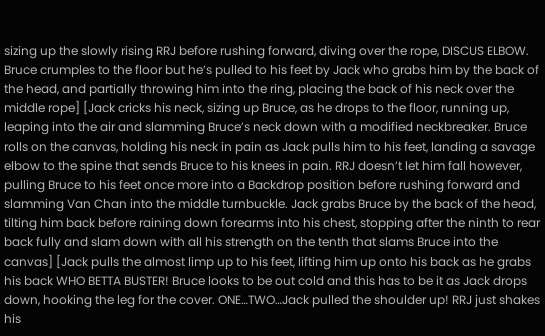sizing up the slowly rising RRJ before rushing forward, diving over the rope, DISCUS ELBOW. Bruce crumples to the floor but he’s pulled to his feet by Jack who grabs him by the back of the head, and partially throwing him into the ring, placing the back of his neck over the middle rope] [Jack cricks his neck, sizing up Bruce, as he drops to the floor, running up, leaping into the air and slamming Bruce’s neck down with a modified neckbreaker. Bruce rolls on the canvas, holding his neck in pain as Jack pulls him to his feet, landing a savage elbow to the spine that sends Bruce to his knees in pain. RRJ doesn’t let him fall however, pulling Bruce to his feet once more into a Backdrop position before rushing forward and slamming Van Chan into the middle turnbuckle. Jack grabs Bruce by the back of the head, tilting him back before raining down forearms into his chest, stopping after the ninth to rear back fully and slam down with all his strength on the tenth that slams Bruce into the canvas] [Jack pulls the almost limp up to his feet, lifting him up onto his back as he grabs his back WHO BETTA BUSTER! Bruce looks to be out cold and this has to be it as Jack drops down, hooking the leg for the cover. ONE…TWO…Jack pulled the shoulder up! RRJ just shakes his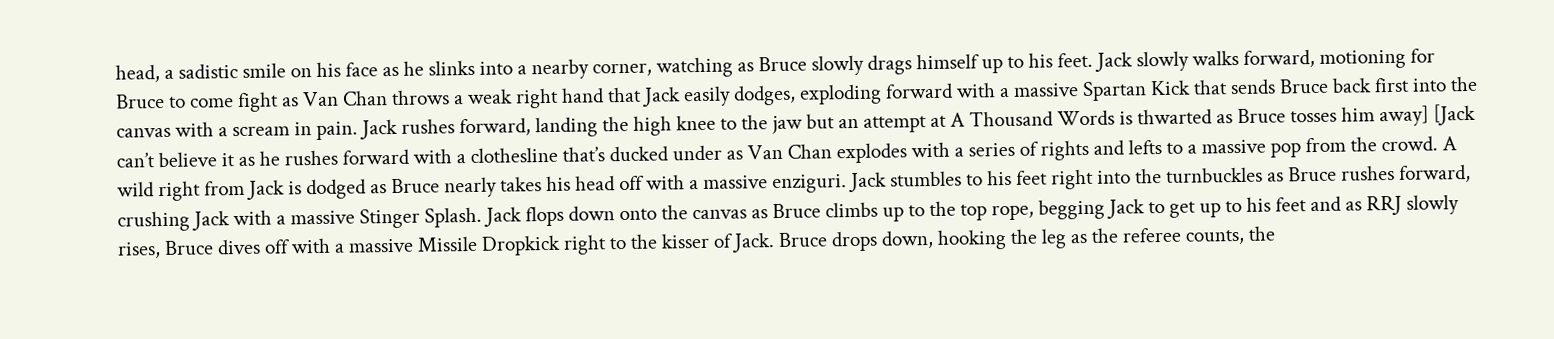head, a sadistic smile on his face as he slinks into a nearby corner, watching as Bruce slowly drags himself up to his feet. Jack slowly walks forward, motioning for Bruce to come fight as Van Chan throws a weak right hand that Jack easily dodges, exploding forward with a massive Spartan Kick that sends Bruce back first into the canvas with a scream in pain. Jack rushes forward, landing the high knee to the jaw but an attempt at A Thousand Words is thwarted as Bruce tosses him away] [Jack can’t believe it as he rushes forward with a clothesline that’s ducked under as Van Chan explodes with a series of rights and lefts to a massive pop from the crowd. A wild right from Jack is dodged as Bruce nearly takes his head off with a massive enziguri. Jack stumbles to his feet right into the turnbuckles as Bruce rushes forward, crushing Jack with a massive Stinger Splash. Jack flops down onto the canvas as Bruce climbs up to the top rope, begging Jack to get up to his feet and as RRJ slowly rises, Bruce dives off with a massive Missile Dropkick right to the kisser of Jack. Bruce drops down, hooking the leg as the referee counts, the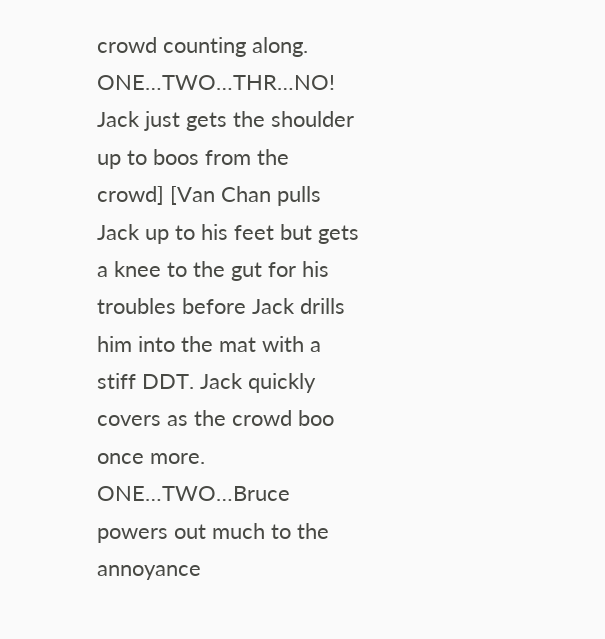crowd counting along. ONE…TWO…THR…NO! Jack just gets the shoulder up to boos from the crowd] [Van Chan pulls Jack up to his feet but gets a knee to the gut for his troubles before Jack drills him into the mat with a stiff DDT. Jack quickly covers as the crowd boo once more. ONE…TWO…Bruce powers out much to the annoyance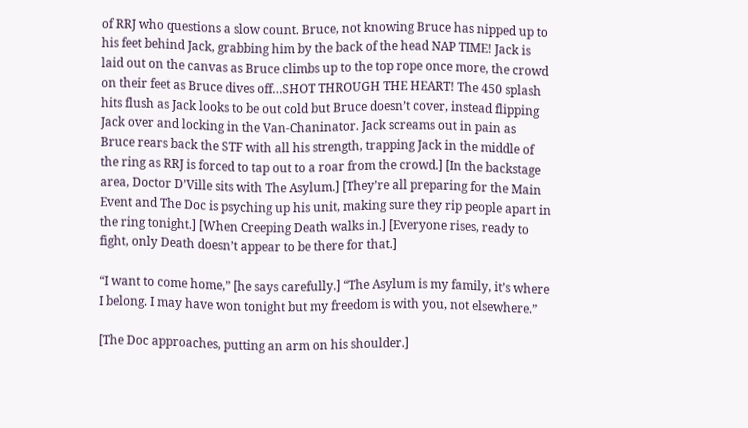of RRJ who questions a slow count. Bruce, not knowing Bruce has nipped up to his feet behind Jack, grabbing him by the back of the head NAP TIME! Jack is laid out on the canvas as Bruce climbs up to the top rope once more, the crowd on their feet as Bruce dives off…SHOT THROUGH THE HEART! The 450 splash hits flush as Jack looks to be out cold but Bruce doesn’t cover, instead flipping Jack over and locking in the Van-Chaninator. Jack screams out in pain as Bruce rears back the STF with all his strength, trapping Jack in the middle of the ring as RRJ is forced to tap out to a roar from the crowd.] [In the backstage area, Doctor D’Ville sits with The Asylum.] [They’re all preparing for the Main Event and The Doc is psyching up his unit, making sure they rip people apart in the ring tonight.] [When Creeping Death walks in.] [Everyone rises, ready to fight, only Death doesn’t appear to be there for that.]

“I want to come home,” [he says carefully.] “The Asylum is my family, it’s where I belong. I may have won tonight but my freedom is with you, not elsewhere.”

[The Doc approaches, putting an arm on his shoulder.]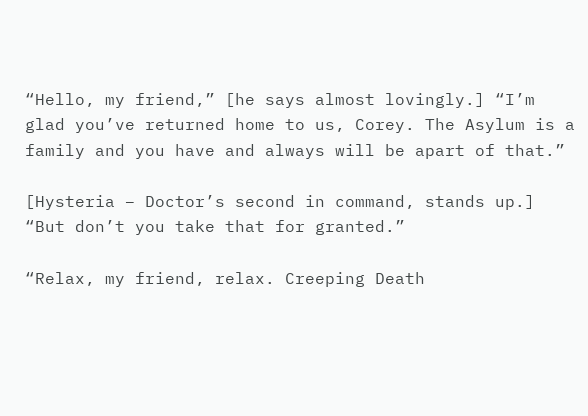“Hello, my friend,” [he says almost lovingly.] “I’m glad you’ve returned home to us, Corey. The Asylum is a family and you have and always will be apart of that.”

[Hysteria – Doctor’s second in command, stands up.] “But don’t you take that for granted.”

“Relax, my friend, relax. Creeping Death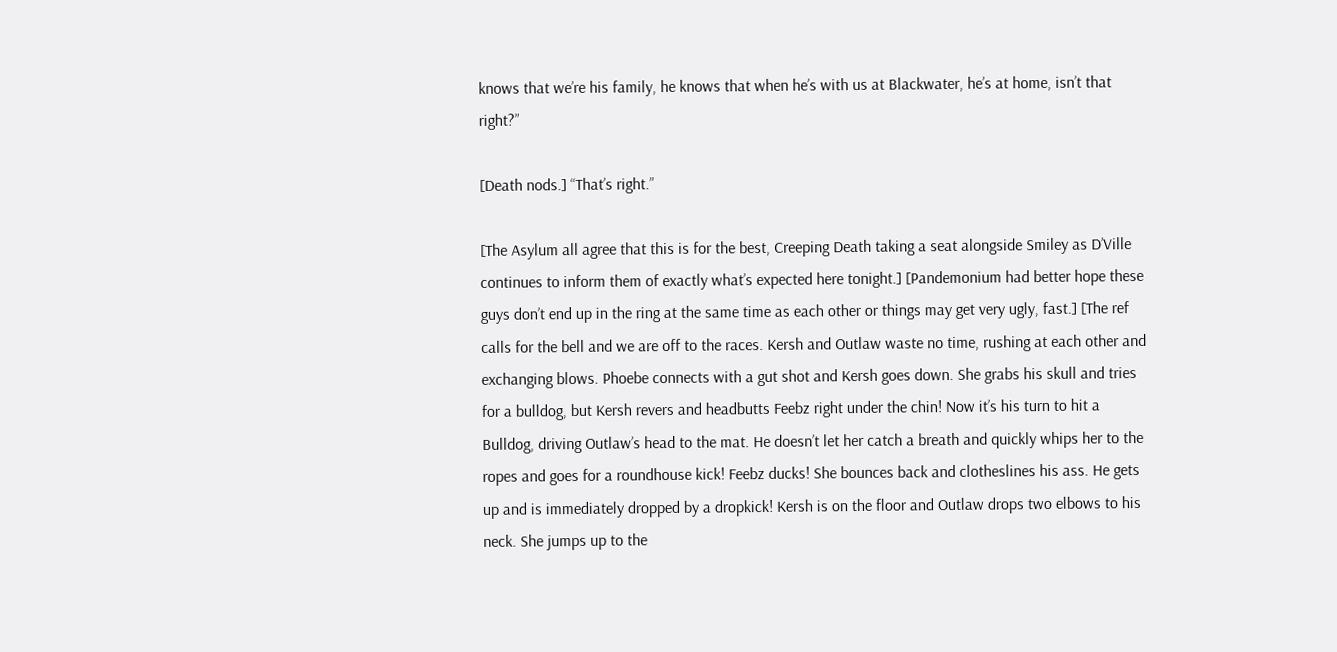knows that we’re his family, he knows that when he’s with us at Blackwater, he’s at home, isn’t that right?”

[Death nods.] “That’s right.”

[The Asylum all agree that this is for the best, Creeping Death taking a seat alongside Smiley as D’Ville continues to inform them of exactly what’s expected here tonight.] [Pandemonium had better hope these guys don’t end up in the ring at the same time as each other or things may get very ugly, fast.] [The ref calls for the bell and we are off to the races. Kersh and Outlaw waste no time, rushing at each other and exchanging blows. Phoebe connects with a gut shot and Kersh goes down. She grabs his skull and tries for a bulldog, but Kersh revers and headbutts Feebz right under the chin! Now it’s his turn to hit a Bulldog, driving Outlaw’s head to the mat. He doesn’t let her catch a breath and quickly whips her to the ropes and goes for a roundhouse kick! Feebz ducks! She bounces back and clotheslines his ass. He gets up and is immediately dropped by a dropkick! Kersh is on the floor and Outlaw drops two elbows to his neck. She jumps up to the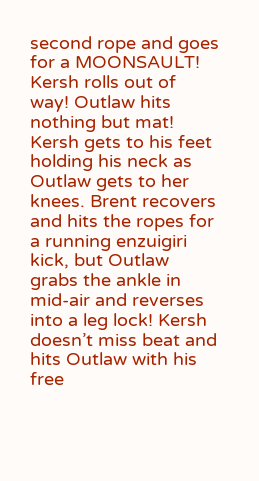second rope and goes for a MOONSAULT! Kersh rolls out of way! Outlaw hits nothing but mat! Kersh gets to his feet holding his neck as Outlaw gets to her knees. Brent recovers and hits the ropes for a running enzuigiri kick, but Outlaw grabs the ankle in mid-air and reverses into a leg lock! Kersh doesn’t miss beat and hits Outlaw with his free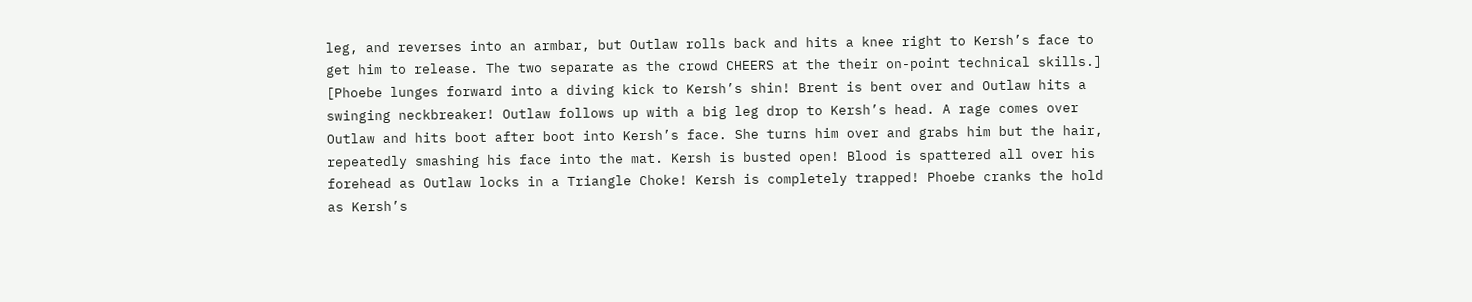leg, and reverses into an armbar, but Outlaw rolls back and hits a knee right to Kersh’s face to get him to release. The two separate as the crowd CHEERS at the their on-point technical skills.] [Phoebe lunges forward into a diving kick to Kersh’s shin! Brent is bent over and Outlaw hits a swinging neckbreaker! Outlaw follows up with a big leg drop to Kersh’s head. A rage comes over Outlaw and hits boot after boot into Kersh’s face. She turns him over and grabs him but the hair, repeatedly smashing his face into the mat. Kersh is busted open! Blood is spattered all over his forehead as Outlaw locks in a Triangle Choke! Kersh is completely trapped! Phoebe cranks the hold as Kersh’s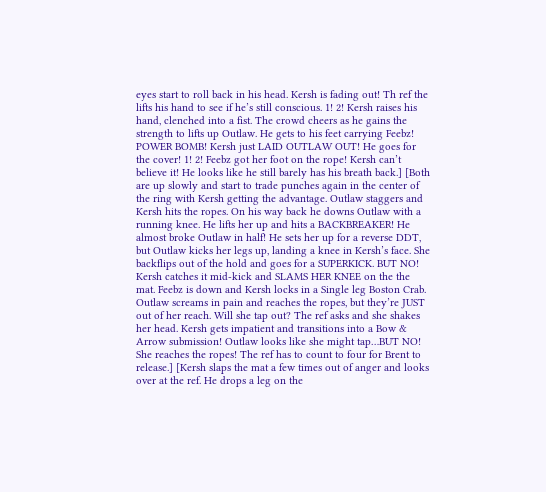eyes start to roll back in his head. Kersh is fading out! Th ref the lifts his hand to see if he’s still conscious. 1! 2! Kersh raises his hand, clenched into a fist. The crowd cheers as he gains the strength to lifts up Outlaw. He gets to his feet carrying Feebz! POWER BOMB! Kersh just LAID OUTLAW OUT! He goes for the cover! 1! 2! Feebz got her foot on the rope! Kersh can’t believe it! He looks like he still barely has his breath back.] [Both are up slowly and start to trade punches again in the center of the ring with Kersh getting the advantage. Outlaw staggers and Kersh hits the ropes. On his way back he downs Outlaw with a running knee. He lifts her up and hits a BACKBREAKER! He almost broke Outlaw in half! He sets her up for a reverse DDT, but Outlaw kicks her legs up, landing a knee in Kersh’s face. She backflips out of the hold and goes for a SUPERKICK. BUT NO! Kersh catches it mid-kick and SLAMS HER KNEE on the the mat. Feebz is down and Kersh locks in a Single leg Boston Crab. Outlaw screams in pain and reaches the ropes, but they’re JUST out of her reach. Will she tap out? The ref asks and she shakes her head. Kersh gets impatient and transitions into a Bow & Arrow submission! Outlaw looks like she might tap…BUT NO! She reaches the ropes! The ref has to count to four for Brent to release.] [Kersh slaps the mat a few times out of anger and looks over at the ref. He drops a leg on the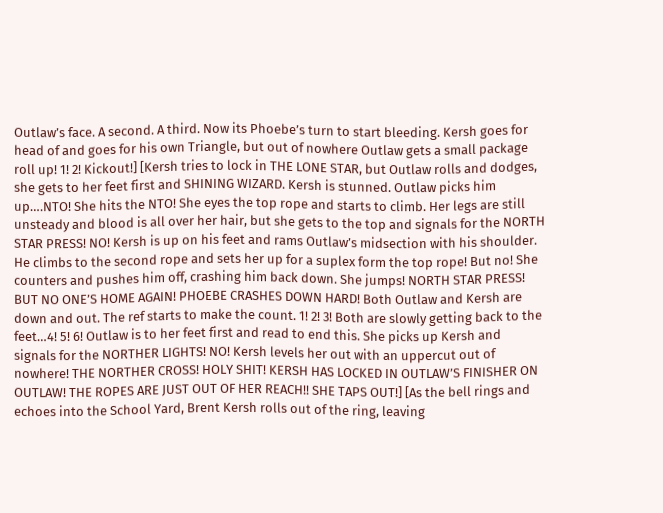Outlaw’s face. A second. A third. Now its Phoebe’s turn to start bleeding. Kersh goes for head of and goes for his own Triangle, but out of nowhere Outlaw gets a small package roll up! 1! 2! Kickout!] [Kersh tries to lock in THE LONE STAR, but Outlaw rolls and dodges, she gets to her feet first and SHINING WIZARD. Kersh is stunned. Outlaw picks him up….NTO! She hits the NTO! She eyes the top rope and starts to climb. Her legs are still unsteady and blood is all over her hair, but she gets to the top and signals for the NORTH STAR PRESS! NO! Kersh is up on his feet and rams Outlaw’s midsection with his shoulder. He climbs to the second rope and sets her up for a suplex form the top rope! But no! She counters and pushes him off, crashing him back down. She jumps! NORTH STAR PRESS! BUT NO ONE’S HOME AGAIN! PHOEBE CRASHES DOWN HARD! Both Outlaw and Kersh are down and out. The ref starts to make the count. 1! 2! 3! Both are slowly getting back to the feet…4! 5! 6! Outlaw is to her feet first and read to end this. She picks up Kersh and signals for the NORTHER LIGHTS! NO! Kersh levels her out with an uppercut out of nowhere! THE NORTHER CROSS! HOLY SHIT! KERSH HAS LOCKED IN OUTLAW’S FINISHER ON OUTLAW! THE ROPES ARE JUST OUT OF HER REACH!! SHE TAPS OUT!] [As the bell rings and echoes into the School Yard, Brent Kersh rolls out of the ring, leaving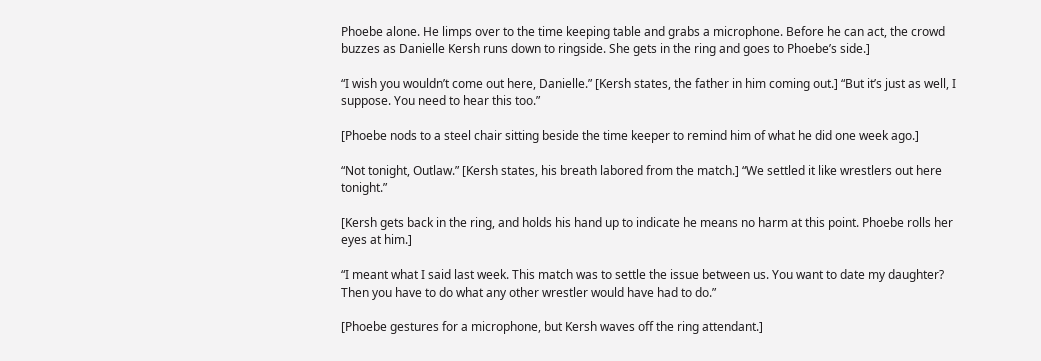Phoebe alone. He limps over to the time keeping table and grabs a microphone. Before he can act, the crowd buzzes as Danielle Kersh runs down to ringside. She gets in the ring and goes to Phoebe’s side.]

“I wish you wouldn’t come out here, Danielle.” [Kersh states, the father in him coming out.] “But it’s just as well, I suppose. You need to hear this too.”

[Phoebe nods to a steel chair sitting beside the time keeper to remind him of what he did one week ago.]

“Not tonight, Outlaw.” [Kersh states, his breath labored from the match.] “We settled it like wrestlers out here tonight.”

[Kersh gets back in the ring, and holds his hand up to indicate he means no harm at this point. Phoebe rolls her eyes at him.]

“I meant what I said last week. This match was to settle the issue between us. You want to date my daughter? Then you have to do what any other wrestler would have had to do.”

[Phoebe gestures for a microphone, but Kersh waves off the ring attendant.]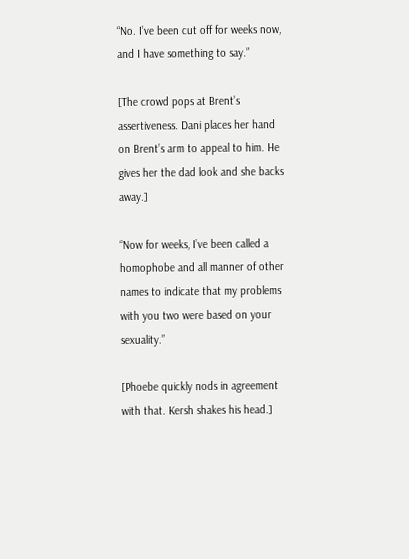“No. I’ve been cut off for weeks now, and I have something to say.”

[The crowd pops at Brent’s assertiveness. Dani places her hand on Brent’s arm to appeal to him. He gives her the dad look and she backs away.]

“Now for weeks, I’ve been called a homophobe and all manner of other names to indicate that my problems with you two were based on your sexuality.”

[Phoebe quickly nods in agreement with that. Kersh shakes his head.]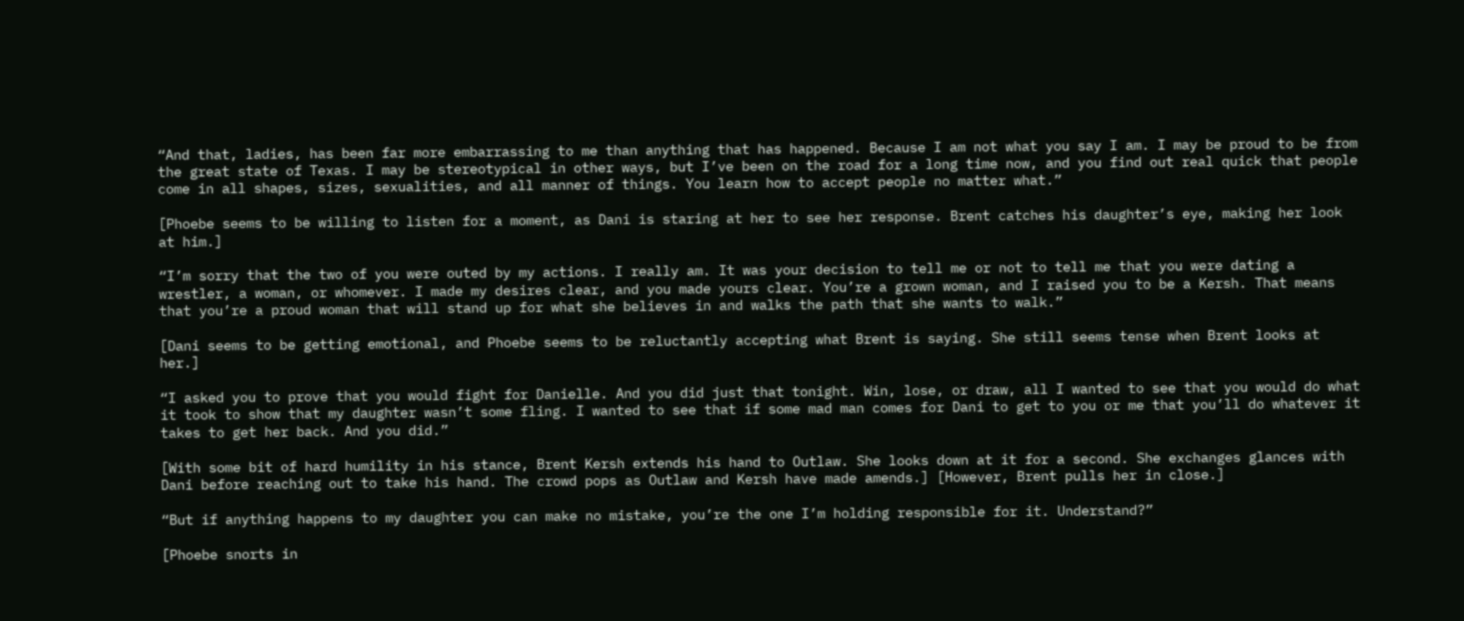“And that, ladies, has been far more embarrassing to me than anything that has happened. Because I am not what you say I am. I may be proud to be from the great state of Texas. I may be stereotypical in other ways, but I’ve been on the road for a long time now, and you find out real quick that people come in all shapes, sizes, sexualities, and all manner of things. You learn how to accept people no matter what.”

[Phoebe seems to be willing to listen for a moment, as Dani is staring at her to see her response. Brent catches his daughter’s eye, making her look at him.]

“I’m sorry that the two of you were outed by my actions. I really am. It was your decision to tell me or not to tell me that you were dating a wrestler, a woman, or whomever. I made my desires clear, and you made yours clear. You’re a grown woman, and I raised you to be a Kersh. That means that you’re a proud woman that will stand up for what she believes in and walks the path that she wants to walk.”

[Dani seems to be getting emotional, and Phoebe seems to be reluctantly accepting what Brent is saying. She still seems tense when Brent looks at her.]

“I asked you to prove that you would fight for Danielle. And you did just that tonight. Win, lose, or draw, all I wanted to see that you would do what it took to show that my daughter wasn’t some fling. I wanted to see that if some mad man comes for Dani to get to you or me that you’ll do whatever it takes to get her back. And you did.”

[With some bit of hard humility in his stance, Brent Kersh extends his hand to Outlaw. She looks down at it for a second. She exchanges glances with Dani before reaching out to take his hand. The crowd pops as Outlaw and Kersh have made amends.] [However, Brent pulls her in close.]

“But if anything happens to my daughter you can make no mistake, you’re the one I’m holding responsible for it. Understand?”

[Phoebe snorts in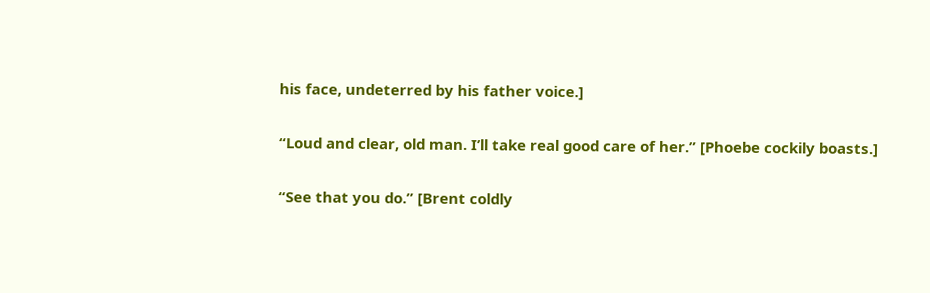his face, undeterred by his father voice.]

“Loud and clear, old man. I’ll take real good care of her.” [Phoebe cockily boasts.]

“See that you do.” [Brent coldly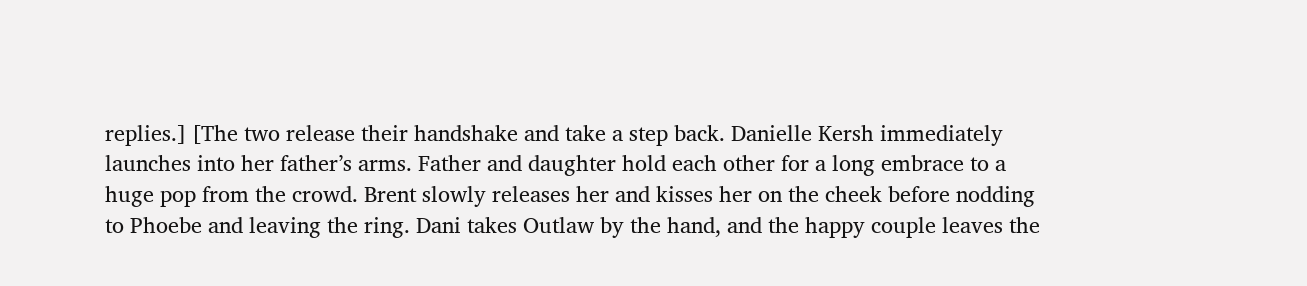replies.] [The two release their handshake and take a step back. Danielle Kersh immediately launches into her father’s arms. Father and daughter hold each other for a long embrace to a huge pop from the crowd. Brent slowly releases her and kisses her on the cheek before nodding to Phoebe and leaving the ring. Dani takes Outlaw by the hand, and the happy couple leaves the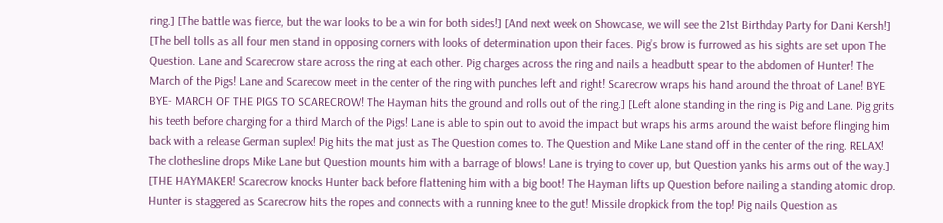ring.] [The battle was fierce, but the war looks to be a win for both sides!] [And next week on Showcase, we will see the 21st Birthday Party for Dani Kersh!] [The bell tolls as all four men stand in opposing corners with looks of determination upon their faces. Pig’s brow is furrowed as his sights are set upon The Question. Lane and Scarecrow stare across the ring at each other. Pig charges across the ring and nails a headbutt spear to the abdomen of Hunter! The March of the Pigs! Lane and Scarecow meet in the center of the ring with punches left and right! Scarecrow wraps his hand around the throat of Lane! BYE BYE- MARCH OF THE PIGS TO SCARECROW! The Hayman hits the ground and rolls out of the ring.] [Left alone standing in the ring is Pig and Lane. Pig grits his teeth before charging for a third March of the Pigs! Lane is able to spin out to avoid the impact but wraps his arms around the waist before flinging him back with a release German suplex! Pig hits the mat just as The Question comes to. The Question and Mike Lane stand off in the center of the ring. RELAX! The clothesline drops Mike Lane but Question mounts him with a barrage of blows! Lane is trying to cover up, but Question yanks his arms out of the way.] [THE HAYMAKER! Scarecrow knocks Hunter back before flattening him with a big boot! The Hayman lifts up Question before nailing a standing atomic drop. Hunter is staggered as Scarecrow hits the ropes and connects with a running knee to the gut! Missile dropkick from the top! Pig nails Question as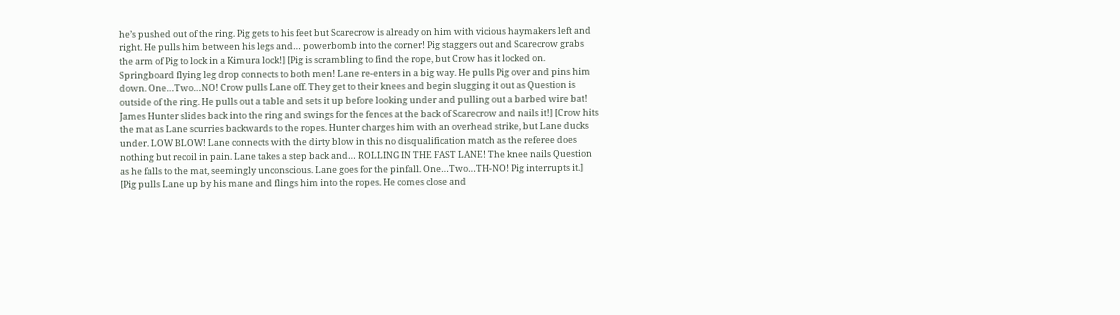he’s pushed out of the ring. Pig gets to his feet but Scarecrow is already on him with vicious haymakers left and right. He pulls him between his legs and… powerbomb into the corner! Pig staggers out and Scarecrow grabs the arm of Pig to lock in a Kimura lock!] [Pig is scrambling to find the rope, but Crow has it locked on. Springboard flying leg drop connects to both men! Lane re-enters in a big way. He pulls Pig over and pins him down. One…Two…NO! Crow pulls Lane off. They get to their knees and begin slugging it out as Question is outside of the ring. He pulls out a table and sets it up before looking under and pulling out a barbed wire bat! James Hunter slides back into the ring and swings for the fences at the back of Scarecrow and nails it!] [Crow hits the mat as Lane scurries backwards to the ropes. Hunter charges him with an overhead strike, but Lane ducks under. LOW BLOW! Lane connects with the dirty blow in this no disqualification match as the referee does nothing but recoil in pain. Lane takes a step back and… ROLLING IN THE FAST LANE! The knee nails Question as he falls to the mat, seemingly unconscious. Lane goes for the pinfall. One…Two…TH-NO! Pig interrupts it.] [Pig pulls Lane up by his mane and flings him into the ropes. He comes close and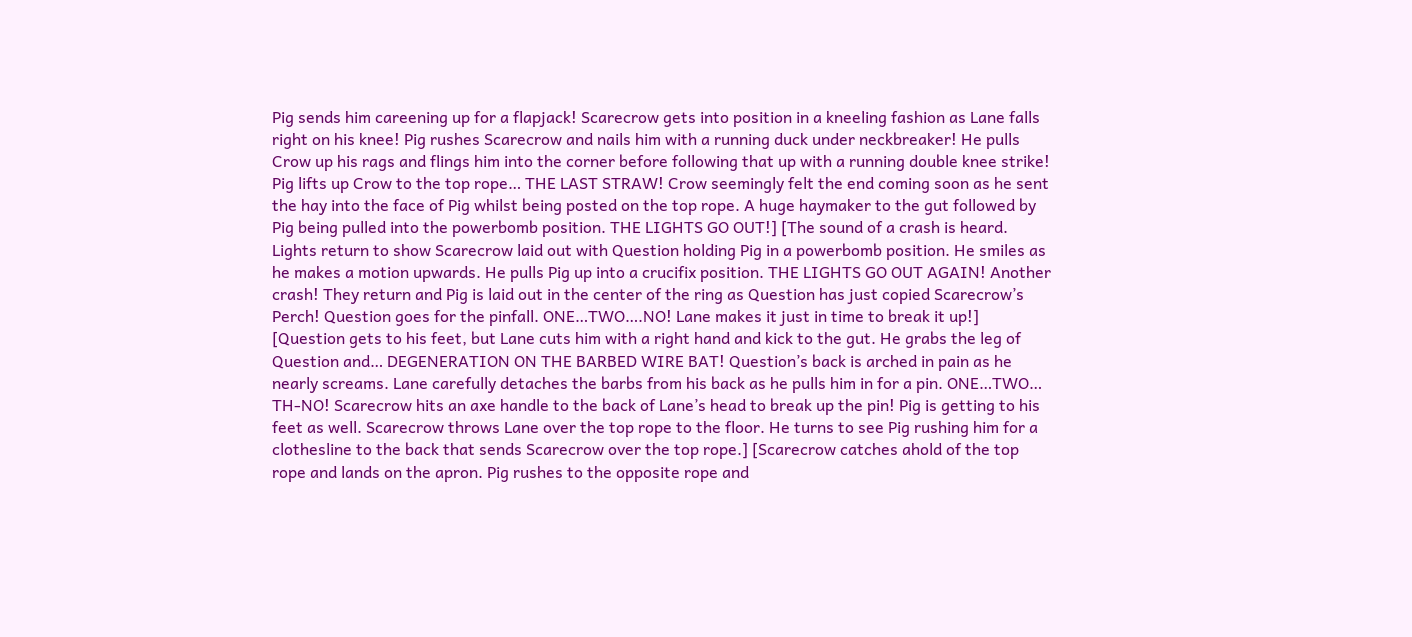Pig sends him careening up for a flapjack! Scarecrow gets into position in a kneeling fashion as Lane falls right on his knee! Pig rushes Scarecrow and nails him with a running duck under neckbreaker! He pulls Crow up his rags and flings him into the corner before following that up with a running double knee strike! Pig lifts up Crow to the top rope… THE LAST STRAW! Crow seemingly felt the end coming soon as he sent the hay into the face of Pig whilst being posted on the top rope. A huge haymaker to the gut followed by Pig being pulled into the powerbomb position. THE LIGHTS GO OUT!] [The sound of a crash is heard. Lights return to show Scarecrow laid out with Question holding Pig in a powerbomb position. He smiles as he makes a motion upwards. He pulls Pig up into a crucifix position. THE LIGHTS GO OUT AGAIN! Another crash! They return and Pig is laid out in the center of the ring as Question has just copied Scarecrow’s Perch! Question goes for the pinfall. ONE…TWO….NO! Lane makes it just in time to break it up!] [Question gets to his feet, but Lane cuts him with a right hand and kick to the gut. He grabs the leg of Question and… DEGENERATION ON THE BARBED WIRE BAT! Question’s back is arched in pain as he nearly screams. Lane carefully detaches the barbs from his back as he pulls him in for a pin. ONE…TWO… TH-NO! Scarecrow hits an axe handle to the back of Lane’s head to break up the pin! Pig is getting to his feet as well. Scarecrow throws Lane over the top rope to the floor. He turns to see Pig rushing him for a clothesline to the back that sends Scarecrow over the top rope.] [Scarecrow catches ahold of the top rope and lands on the apron. Pig rushes to the opposite rope and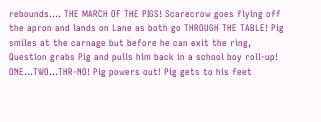rebounds…. THE MARCH OF THE PIGS! Scarecrow goes flying off the apron and lands on Lane as both go THROUGH THE TABLE! Pig smiles at the carnage but before he can exit the ring, Question grabs Pig and pulls him back in a school boy roll-up! ONE…TWO…THR-NO! Pig powers out! Pig gets to his feet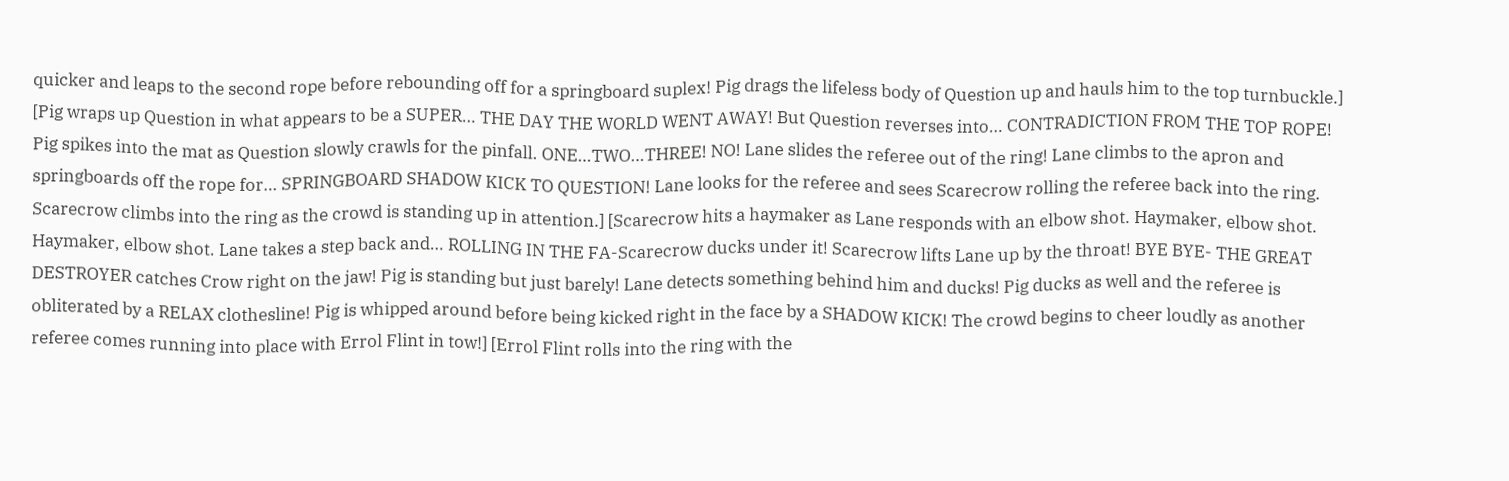quicker and leaps to the second rope before rebounding off for a springboard suplex! Pig drags the lifeless body of Question up and hauls him to the top turnbuckle.] [Pig wraps up Question in what appears to be a SUPER… THE DAY THE WORLD WENT AWAY! But Question reverses into… CONTRADICTION FROM THE TOP ROPE! Pig spikes into the mat as Question slowly crawls for the pinfall. ONE…TWO…THREE! NO! Lane slides the referee out of the ring! Lane climbs to the apron and springboards off the rope for… SPRINGBOARD SHADOW KICK TO QUESTION! Lane looks for the referee and sees Scarecrow rolling the referee back into the ring. Scarecrow climbs into the ring as the crowd is standing up in attention.] [Scarecrow hits a haymaker as Lane responds with an elbow shot. Haymaker, elbow shot. Haymaker, elbow shot. Lane takes a step back and… ROLLING IN THE FA-Scarecrow ducks under it! Scarecrow lifts Lane up by the throat! BYE BYE- THE GREAT DESTROYER catches Crow right on the jaw! Pig is standing but just barely! Lane detects something behind him and ducks! Pig ducks as well and the referee is obliterated by a RELAX clothesline! Pig is whipped around before being kicked right in the face by a SHADOW KICK! The crowd begins to cheer loudly as another referee comes running into place with Errol Flint in tow!] [Errol Flint rolls into the ring with the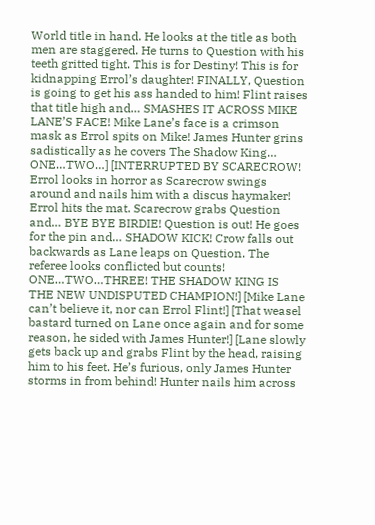World title in hand. He looks at the title as both men are staggered. He turns to Question with his teeth gritted tight. This is for Destiny! This is for kidnapping Errol’s daughter! FINALLY, Question is going to get his ass handed to him! Flint raises that title high and… SMASHES IT ACROSS MIKE LANE’S FACE! Mike Lane’s face is a crimson mask as Errol spits on Mike! James Hunter grins sadistically as he covers The Shadow King… ONE…TWO…] [INTERRUPTED BY SCARECROW! Errol looks in horror as Scarecrow swings around and nails him with a discus haymaker! Errol hits the mat. Scarecrow grabs Question and… BYE BYE BIRDIE! Question is out! He goes for the pin and… SHADOW KICK! Crow falls out backwards as Lane leaps on Question. The referee looks conflicted but counts! ONE…TWO…THREE! THE SHADOW KING IS THE NEW UNDISPUTED CHAMPION!] [Mike Lane can’t believe it, nor can Errol Flint!] [That weasel bastard turned on Lane once again and for some reason, he sided with James Hunter!] [Lane slowly gets back up and grabs Flint by the head, raising him to his feet. He’s furious, only James Hunter storms in from behind! Hunter nails him across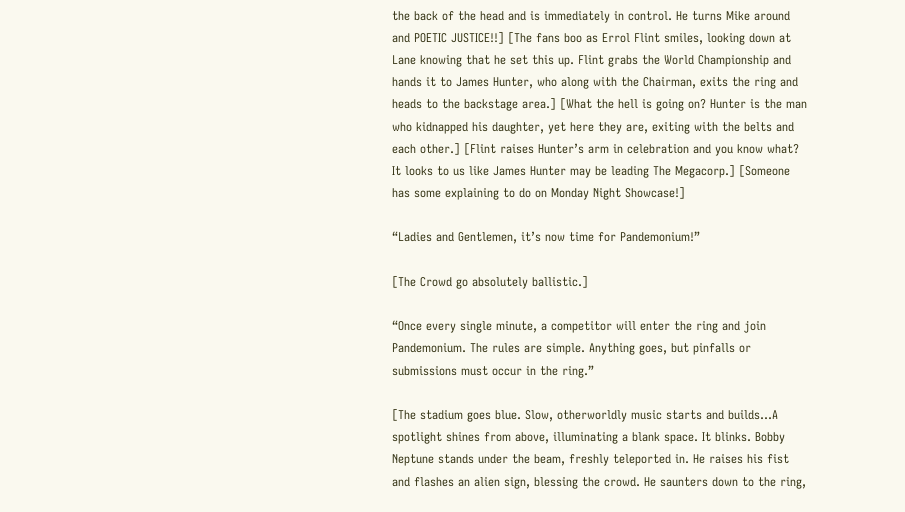the back of the head and is immediately in control. He turns Mike around and POETIC JUSTICE!!] [The fans boo as Errol Flint smiles, looking down at Lane knowing that he set this up. Flint grabs the World Championship and hands it to James Hunter, who along with the Chairman, exits the ring and heads to the backstage area.] [What the hell is going on? Hunter is the man who kidnapped his daughter, yet here they are, exiting with the belts and each other.] [Flint raises Hunter’s arm in celebration and you know what? It looks to us like James Hunter may be leading The Megacorp.] [Someone has some explaining to do on Monday Night Showcase!]

“Ladies and Gentlemen, it’s now time for Pandemonium!”

[The Crowd go absolutely ballistic.]

“Once every single minute, a competitor will enter the ring and join Pandemonium. The rules are simple. Anything goes, but pinfalls or submissions must occur in the ring.”

[The stadium goes blue. Slow, otherworldly music starts and builds…A spotlight shines from above, illuminating a blank space. It blinks. Bobby Neptune stands under the beam, freshly teleported in. He raises his fist and flashes an alien sign, blessing the crowd. He saunters down to the ring,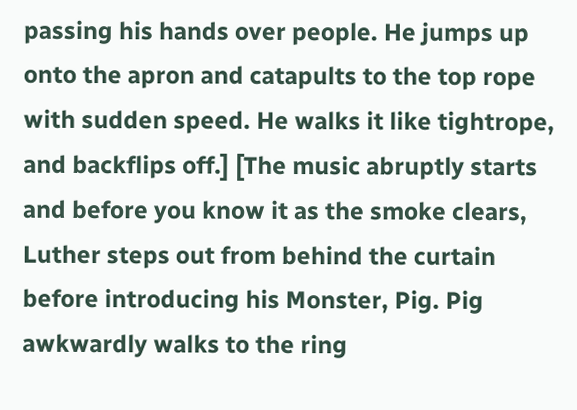passing his hands over people. He jumps up onto the apron and catapults to the top rope with sudden speed. He walks it like tightrope, and backflips off.] [The music abruptly starts and before you know it as the smoke clears, Luther steps out from behind the curtain before introducing his Monster, Pig. Pig awkwardly walks to the ring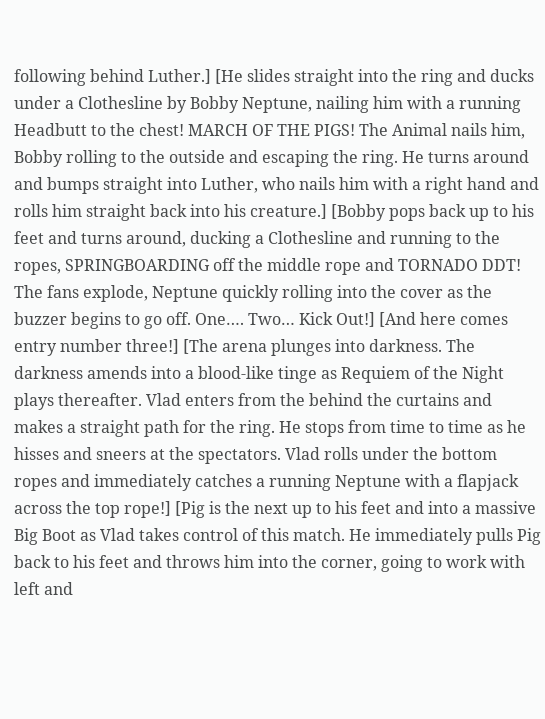following behind Luther.] [He slides straight into the ring and ducks under a Clothesline by Bobby Neptune, nailing him with a running Headbutt to the chest! MARCH OF THE PIGS! The Animal nails him, Bobby rolling to the outside and escaping the ring. He turns around and bumps straight into Luther, who nails him with a right hand and rolls him straight back into his creature.] [Bobby pops back up to his feet and turns around, ducking a Clothesline and running to the ropes, SPRINGBOARDING off the middle rope and TORNADO DDT! The fans explode, Neptune quickly rolling into the cover as the buzzer begins to go off. One…. Two… Kick Out!] [And here comes entry number three!] [The arena plunges into darkness. The darkness amends into a blood-like tinge as Requiem of the Night plays thereafter. Vlad enters from the behind the curtains and makes a straight path for the ring. He stops from time to time as he hisses and sneers at the spectators. Vlad rolls under the bottom ropes and immediately catches a running Neptune with a flapjack across the top rope!] [Pig is the next up to his feet and into a massive Big Boot as Vlad takes control of this match. He immediately pulls Pig back to his feet and throws him into the corner, going to work with left and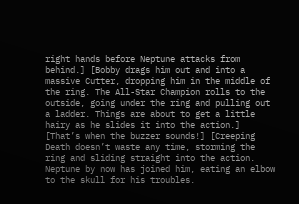right hands before Neptune attacks from behind.] [Bobby drags him out and into a massive Cutter, dropping him in the middle of the ring. The All-Star Champion rolls to the outside, going under the ring and pulling out a ladder. Things are about to get a little hairy as he slides it into the action.] [That’s when the buzzer sounds!] [Creeping Death doesn’t waste any time, storming the ring and sliding straight into the action. Neptune by now has joined him, eating an elbow to the skull for his troubles.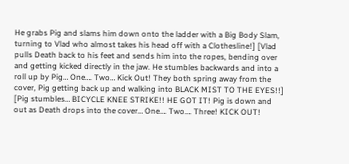He grabs Pig and slams him down onto the ladder with a Big Body Slam, turning to Vlad who almost takes his head off with a Clothesline!] [Vlad pulls Death back to his feet and sends him into the ropes, bending over and getting kicked directly in the jaw. He stumbles backwards and into a roll up by Pig… One…. Two… Kick Out! They both spring away from the cover, Pig getting back up and walking into BLACK MIST TO THE EYES!!] [Pig stumbles… BICYCLE KNEE STRIKE!! HE GOT IT! Pig is down and out as Death drops into the cover… One…. Two…. Three! KICK OUT!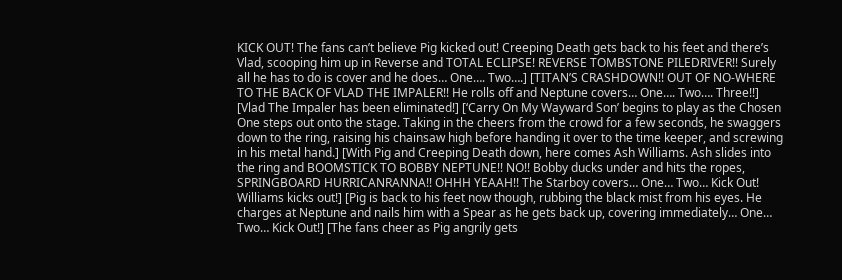KICK OUT! The fans can’t believe Pig kicked out! Creeping Death gets back to his feet and there’s Vlad, scooping him up in Reverse and TOTAL ECLIPSE! REVERSE TOMBSTONE PILEDRIVER!! Surely all he has to do is cover and he does… One…. Two….] [TITAN’S CRASHDOWN!! OUT OF NO-WHERE TO THE BACK OF VLAD THE IMPALER!! He rolls off and Neptune covers… One…. Two…. Three!!] [Vlad The Impaler has been eliminated!] [‘Carry On My Wayward Son’ begins to play as the Chosen One steps out onto the stage. Taking in the cheers from the crowd for a few seconds, he swaggers down to the ring, raising his chainsaw high before handing it over to the time keeper, and screwing in his metal hand.] [With Pig and Creeping Death down, here comes Ash Williams. Ash slides into the ring and BOOMSTICK TO BOBBY NEPTUNE!! NO!! Bobby ducks under and hits the ropes, SPRINGBOARD HURRICANRANNA!! OHHH YEAAH!! The Starboy covers… One… Two… Kick Out! Williams kicks out!] [Pig is back to his feet now though, rubbing the black mist from his eyes. He charges at Neptune and nails him with a Spear as he gets back up, covering immediately… One… Two… Kick Out!] [The fans cheer as Pig angrily gets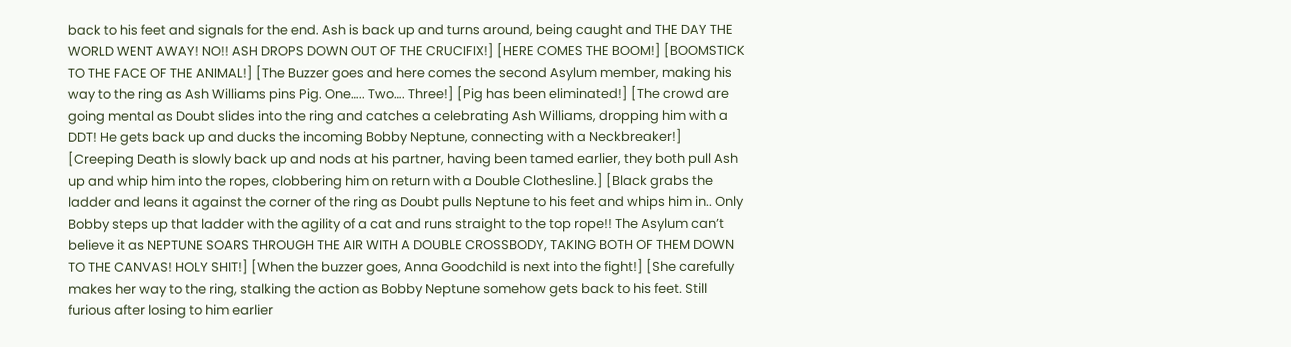back to his feet and signals for the end. Ash is back up and turns around, being caught and THE DAY THE WORLD WENT AWAY! NO!! ASH DROPS DOWN OUT OF THE CRUCIFIX!] [HERE COMES THE BOOM!] [BOOMSTICK TO THE FACE OF THE ANIMAL!] [The Buzzer goes and here comes the second Asylum member, making his way to the ring as Ash Williams pins Pig. One….. Two…. Three!] [Pig has been eliminated!] [The crowd are going mental as Doubt slides into the ring and catches a celebrating Ash Williams, dropping him with a DDT! He gets back up and ducks the incoming Bobby Neptune, connecting with a Neckbreaker!] [Creeping Death is slowly back up and nods at his partner, having been tamed earlier, they both pull Ash up and whip him into the ropes, clobbering him on return with a Double Clothesline.] [Black grabs the ladder and leans it against the corner of the ring as Doubt pulls Neptune to his feet and whips him in.. Only Bobby steps up that ladder with the agility of a cat and runs straight to the top rope!! The Asylum can’t believe it as NEPTUNE SOARS THROUGH THE AIR WITH A DOUBLE CROSSBODY, TAKING BOTH OF THEM DOWN TO THE CANVAS! HOLY SHIT!] [When the buzzer goes, Anna Goodchild is next into the fight!] [She carefully makes her way to the ring, stalking the action as Bobby Neptune somehow gets back to his feet. Still furious after losing to him earlier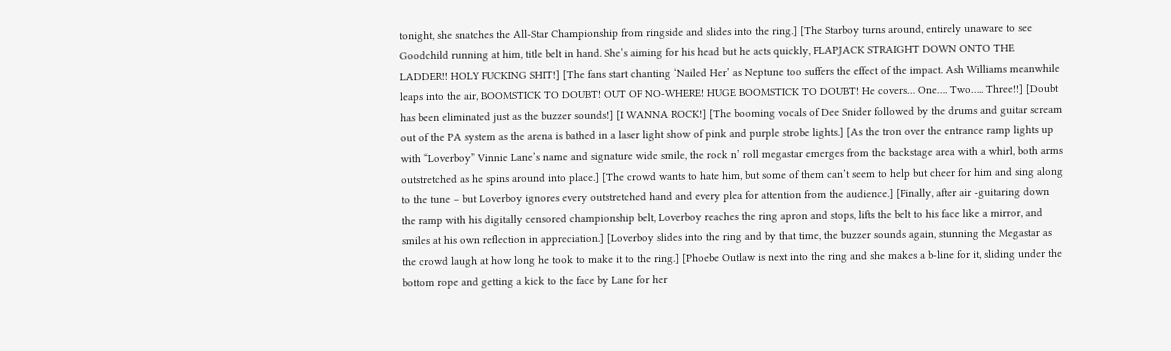tonight, she snatches the All-Star Championship from ringside and slides into the ring.] [The Starboy turns around, entirely unaware to see Goodchild running at him, title belt in hand. She’s aiming for his head but he acts quickly, FLAPJACK STRAIGHT DOWN ONTO THE LADDER!! HOLY FUCKING SHIT!] [The fans start chanting ‘Nailed Her’ as Neptune too suffers the effect of the impact. Ash Williams meanwhile leaps into the air, BOOMSTICK TO DOUBT! OUT OF NO-WHERE! HUGE BOOMSTICK TO DOUBT! He covers… One…. Two….. Three!!] [Doubt has been eliminated just as the buzzer sounds!] [I WANNA ROCK!] [The booming vocals of Dee Snider followed by the drums and guitar scream out of the PA system as the arena is bathed in a laser light show of pink and purple strobe lights.] [As the tron over the entrance ramp lights up with “Loverboy” Vinnie Lane’s name and signature wide smile, the rock n’ roll megastar emerges from the backstage area with a whirl, both arms outstretched as he spins around into place.] [The crowd wants to hate him, but some of them can’t seem to help but cheer for him and sing along to the tune – but Loverboy ignores every outstretched hand and every plea for attention from the audience.] [Finally, after air -guitaring down the ramp with his digitally censored championship belt, Loverboy reaches the ring apron and stops, lifts the belt to his face like a mirror, and smiles at his own reflection in appreciation.] [Loverboy slides into the ring and by that time, the buzzer sounds again, stunning the Megastar as the crowd laugh at how long he took to make it to the ring.] [Phoebe Outlaw is next into the ring and she makes a b-line for it, sliding under the bottom rope and getting a kick to the face by Lane for her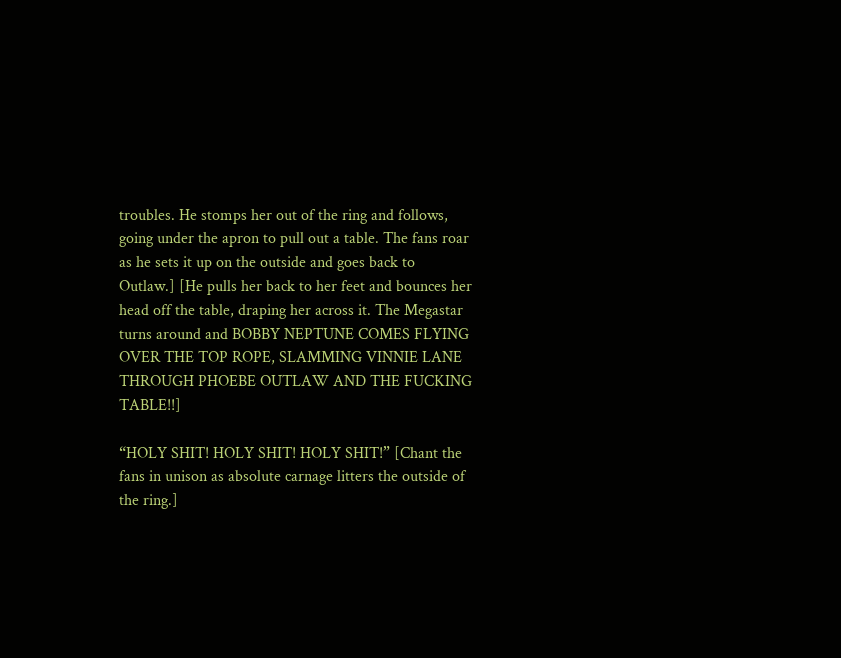troubles. He stomps her out of the ring and follows, going under the apron to pull out a table. The fans roar as he sets it up on the outside and goes back to Outlaw.] [He pulls her back to her feet and bounces her head off the table, draping her across it. The Megastar turns around and BOBBY NEPTUNE COMES FLYING OVER THE TOP ROPE, SLAMMING VINNIE LANE THROUGH PHOEBE OUTLAW AND THE FUCKING TABLE!!]

“HOLY SHIT! HOLY SHIT! HOLY SHIT!” [Chant the fans in unison as absolute carnage litters the outside of the ring.]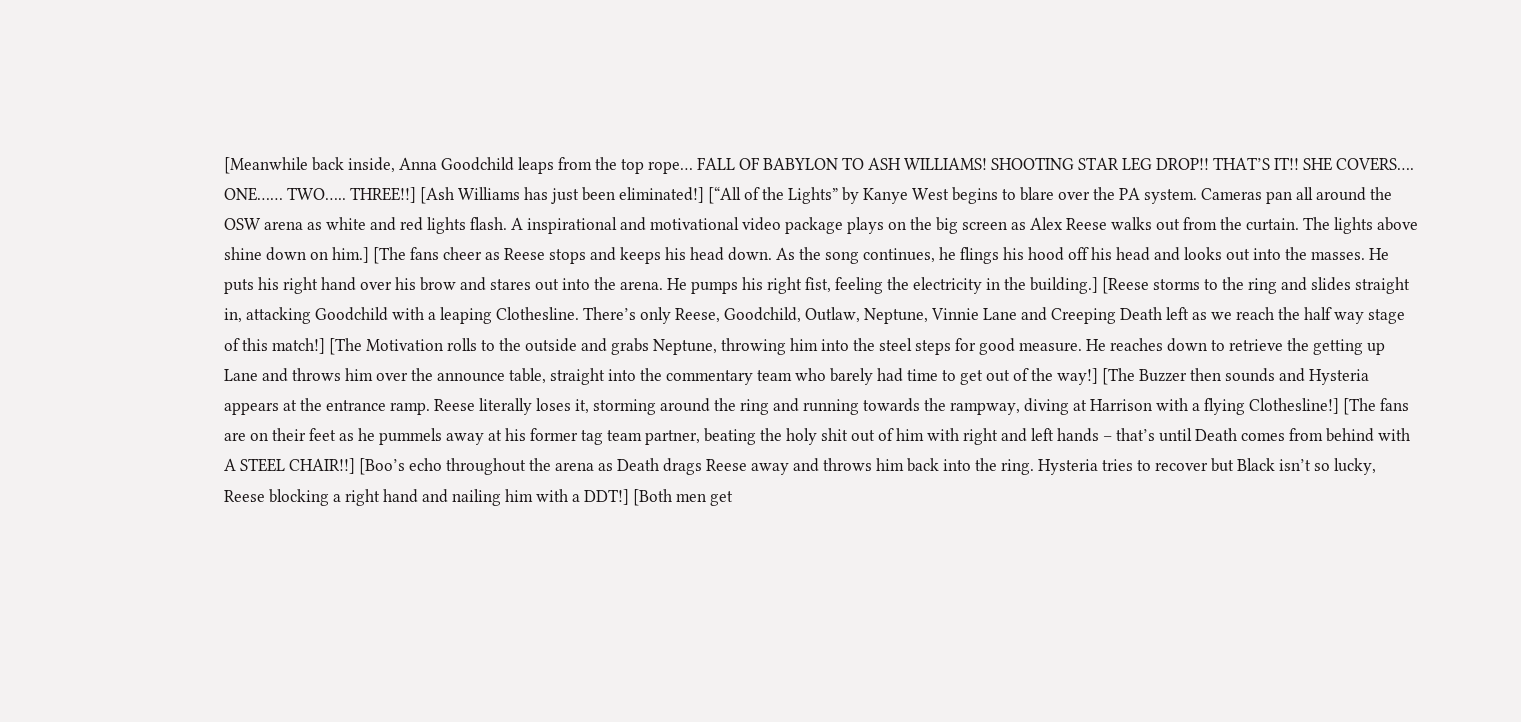[Meanwhile back inside, Anna Goodchild leaps from the top rope… FALL OF BABYLON TO ASH WILLIAMS! SHOOTING STAR LEG DROP!! THAT’S IT!! SHE COVERS…. ONE…… TWO….. THREE!!] [Ash Williams has just been eliminated!] [“All of the Lights” by Kanye West begins to blare over the PA system. Cameras pan all around the OSW arena as white and red lights flash. A inspirational and motivational video package plays on the big screen as Alex Reese walks out from the curtain. The lights above shine down on him.] [The fans cheer as Reese stops and keeps his head down. As the song continues, he flings his hood off his head and looks out into the masses. He puts his right hand over his brow and stares out into the arena. He pumps his right fist, feeling the electricity in the building.] [Reese storms to the ring and slides straight in, attacking Goodchild with a leaping Clothesline. There’s only Reese, Goodchild, Outlaw, Neptune, Vinnie Lane and Creeping Death left as we reach the half way stage of this match!] [The Motivation rolls to the outside and grabs Neptune, throwing him into the steel steps for good measure. He reaches down to retrieve the getting up Lane and throws him over the announce table, straight into the commentary team who barely had time to get out of the way!] [The Buzzer then sounds and Hysteria appears at the entrance ramp. Reese literally loses it, storming around the ring and running towards the rampway, diving at Harrison with a flying Clothesline!] [The fans are on their feet as he pummels away at his former tag team partner, beating the holy shit out of him with right and left hands – that’s until Death comes from behind with A STEEL CHAIR!!] [Boo’s echo throughout the arena as Death drags Reese away and throws him back into the ring. Hysteria tries to recover but Black isn’t so lucky, Reese blocking a right hand and nailing him with a DDT!] [Both men get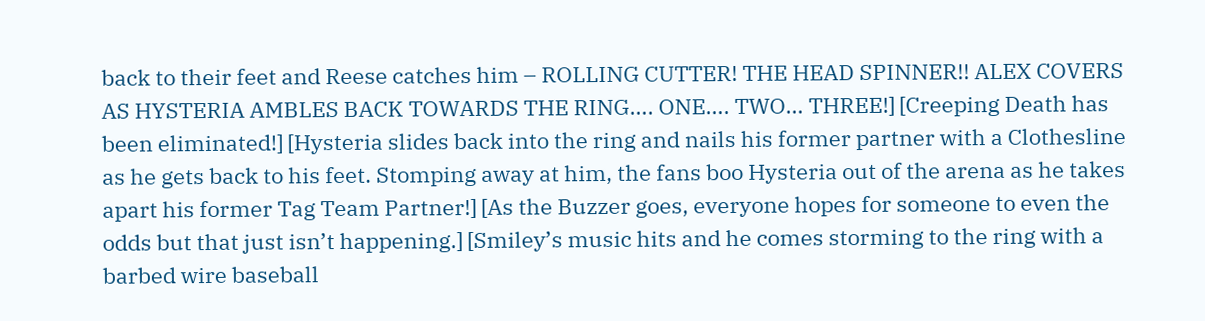back to their feet and Reese catches him – ROLLING CUTTER! THE HEAD SPINNER!! ALEX COVERS AS HYSTERIA AMBLES BACK TOWARDS THE RING…. ONE…. TWO… THREE!] [Creeping Death has been eliminated!] [Hysteria slides back into the ring and nails his former partner with a Clothesline as he gets back to his feet. Stomping away at him, the fans boo Hysteria out of the arena as he takes apart his former Tag Team Partner!] [As the Buzzer goes, everyone hopes for someone to even the odds but that just isn’t happening.] [Smiley’s music hits and he comes storming to the ring with a barbed wire baseball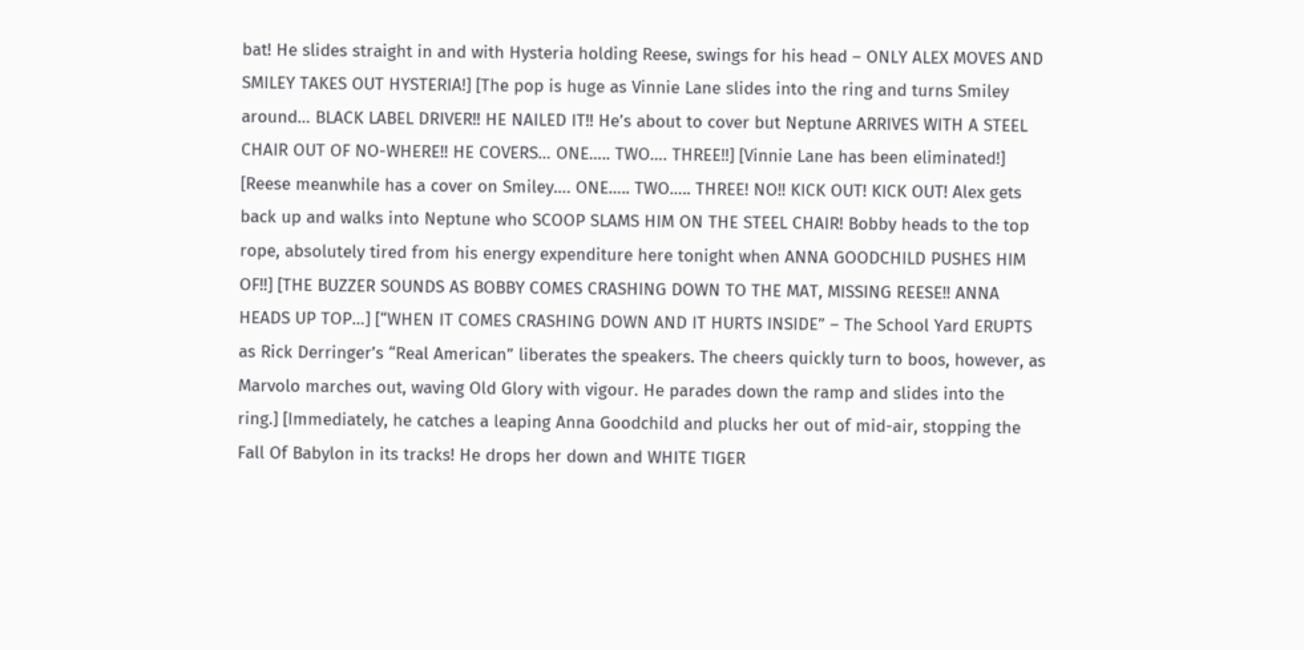bat! He slides straight in and with Hysteria holding Reese, swings for his head – ONLY ALEX MOVES AND SMILEY TAKES OUT HYSTERIA!] [The pop is huge as Vinnie Lane slides into the ring and turns Smiley around… BLACK LABEL DRIVER!! HE NAILED IT!! He’s about to cover but Neptune ARRIVES WITH A STEEL CHAIR OUT OF NO-WHERE!! HE COVERS… ONE….. TWO…. THREE!!] [Vinnie Lane has been eliminated!] [Reese meanwhile has a cover on Smiley…. ONE….. TWO….. THREE! NO!! KICK OUT! KICK OUT! Alex gets back up and walks into Neptune who SCOOP SLAMS HIM ON THE STEEL CHAIR! Bobby heads to the top rope, absolutely tired from his energy expenditure here tonight when ANNA GOODCHILD PUSHES HIM OF!!] [THE BUZZER SOUNDS AS BOBBY COMES CRASHING DOWN TO THE MAT, MISSING REESE!! ANNA HEADS UP TOP…] [“WHEN IT COMES CRASHING DOWN AND IT HURTS INSIDE” – The School Yard ERUPTS as Rick Derringer’s “Real American” liberates the speakers. The cheers quickly turn to boos, however, as Marvolo marches out, waving Old Glory with vigour. He parades down the ramp and slides into the ring.] [Immediately, he catches a leaping Anna Goodchild and plucks her out of mid-air, stopping the Fall Of Babylon in its tracks! He drops her down and WHITE TIGER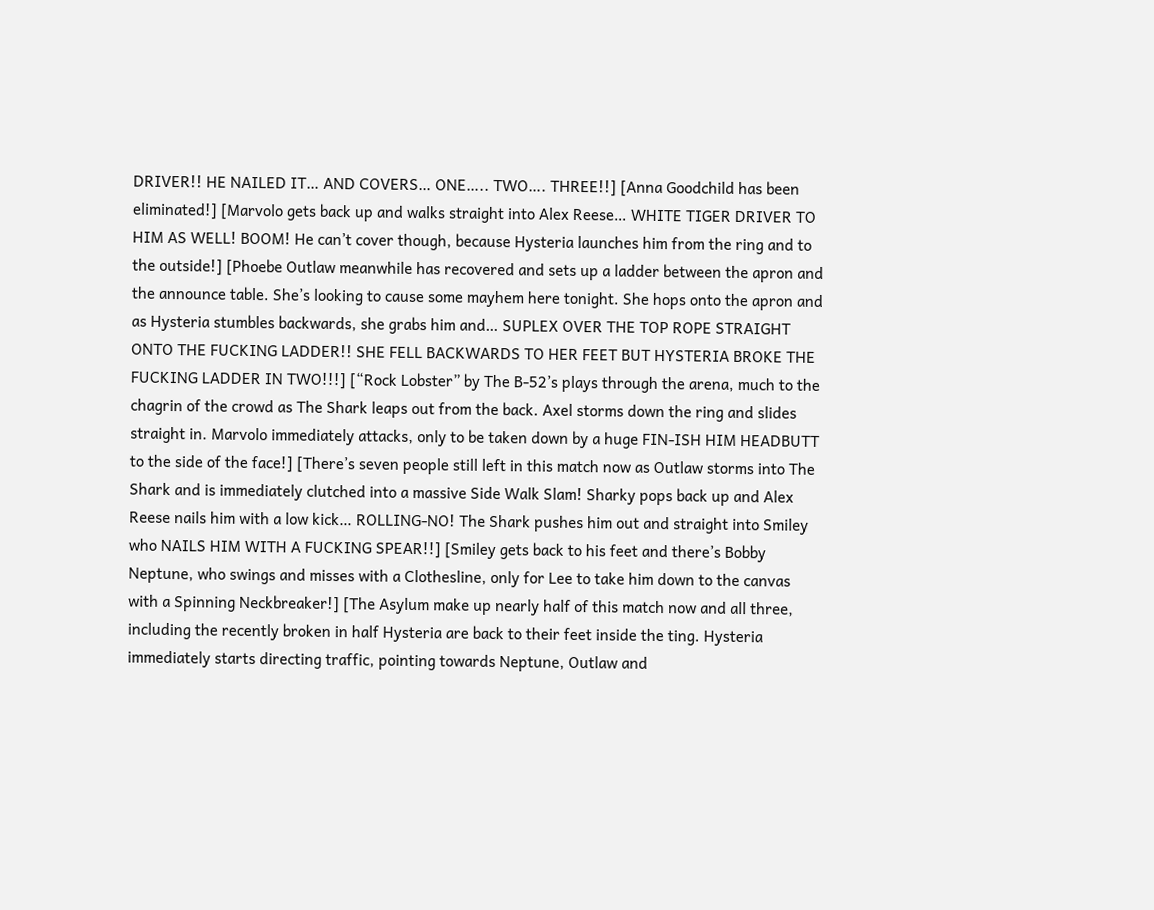DRIVER!! HE NAILED IT… AND COVERS… ONE….. TWO…. THREE!!] [Anna Goodchild has been eliminated!] [Marvolo gets back up and walks straight into Alex Reese… WHITE TIGER DRIVER TO HIM AS WELL! BOOM! He can’t cover though, because Hysteria launches him from the ring and to the outside!] [Phoebe Outlaw meanwhile has recovered and sets up a ladder between the apron and the announce table. She’s looking to cause some mayhem here tonight. She hops onto the apron and as Hysteria stumbles backwards, she grabs him and… SUPLEX OVER THE TOP ROPE STRAIGHT ONTO THE FUCKING LADDER!! SHE FELL BACKWARDS TO HER FEET BUT HYSTERIA BROKE THE FUCKING LADDER IN TWO!!!] [“Rock Lobster” by The B-52’s plays through the arena, much to the chagrin of the crowd as The Shark leaps out from the back. Axel storms down the ring and slides straight in. Marvolo immediately attacks, only to be taken down by a huge FIN-ISH HIM HEADBUTT to the side of the face!] [There’s seven people still left in this match now as Outlaw storms into The Shark and is immediately clutched into a massive Side Walk Slam! Sharky pops back up and Alex Reese nails him with a low kick… ROLLING-NO! The Shark pushes him out and straight into Smiley who NAILS HIM WITH A FUCKING SPEAR!!] [Smiley gets back to his feet and there’s Bobby Neptune, who swings and misses with a Clothesline, only for Lee to take him down to the canvas with a Spinning Neckbreaker!] [The Asylum make up nearly half of this match now and all three, including the recently broken in half Hysteria are back to their feet inside the ting. Hysteria immediately starts directing traffic, pointing towards Neptune, Outlaw and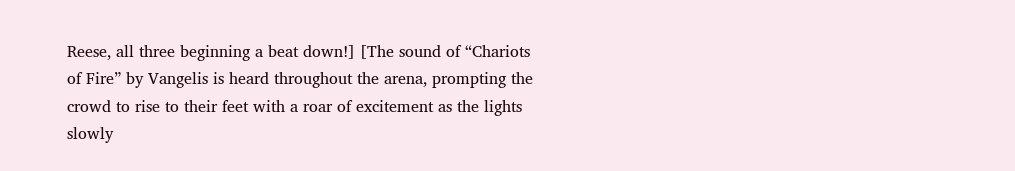Reese, all three beginning a beat down!] [The sound of “Chariots of Fire” by Vangelis is heard throughout the arena, prompting the crowd to rise to their feet with a roar of excitement as the lights slowly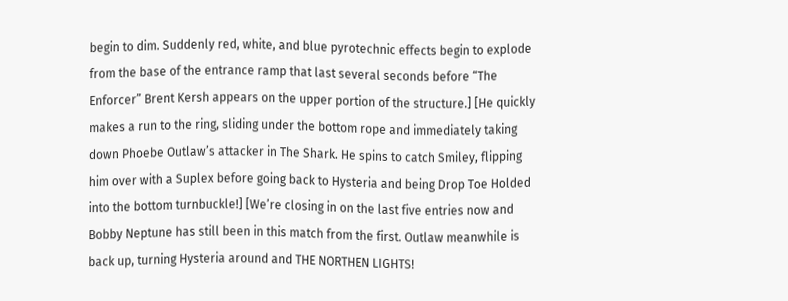begin to dim. Suddenly red, white, and blue pyrotechnic effects begin to explode from the base of the entrance ramp that last several seconds before “The Enforcer” Brent Kersh appears on the upper portion of the structure.] [He quickly makes a run to the ring, sliding under the bottom rope and immediately taking down Phoebe Outlaw’s attacker in The Shark. He spins to catch Smiley, flipping him over with a Suplex before going back to Hysteria and being Drop Toe Holded into the bottom turnbuckle!] [We’re closing in on the last five entries now and Bobby Neptune has still been in this match from the first. Outlaw meanwhile is back up, turning Hysteria around and THE NORTHEN LIGHTS!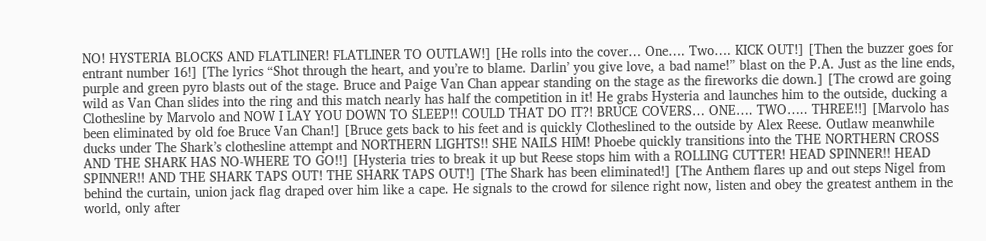NO! HYSTERIA BLOCKS AND FLATLINER! FLATLINER TO OUTLAW!] [He rolls into the cover… One…. Two…. KICK OUT!] [Then the buzzer goes for entrant number 16!] [The lyrics “Shot through the heart, and you’re to blame. Darlin’ you give love, a bad name!” blast on the P.A. Just as the line ends, purple and green pyro blasts out of the stage. Bruce and Paige Van Chan appear standing on the stage as the fireworks die down.] [The crowd are going wild as Van Chan slides into the ring and this match nearly has half the competition in it! He grabs Hysteria and launches him to the outside, ducking a Clothesline by Marvolo and NOW I LAY YOU DOWN TO SLEEP!! COULD THAT DO IT?! BRUCE COVERS… ONE…. TWO….. THREE!!] [Marvolo has been eliminated by old foe Bruce Van Chan!] [Bruce gets back to his feet and is quickly Clotheslined to the outside by Alex Reese. Outlaw meanwhile ducks under The Shark’s clothesline attempt and NORTHERN LIGHTS!! SHE NAILS HIM! Phoebe quickly transitions into the THE NORTHERN CROSS AND THE SHARK HAS NO-WHERE TO GO!!] [Hysteria tries to break it up but Reese stops him with a ROLLING CUTTER! HEAD SPINNER!! HEAD SPINNER!! AND THE SHARK TAPS OUT! THE SHARK TAPS OUT!] [The Shark has been eliminated!] [The Anthem flares up and out steps Nigel from behind the curtain, union jack flag draped over him like a cape. He signals to the crowd for silence right now, listen and obey the greatest anthem in the world, only after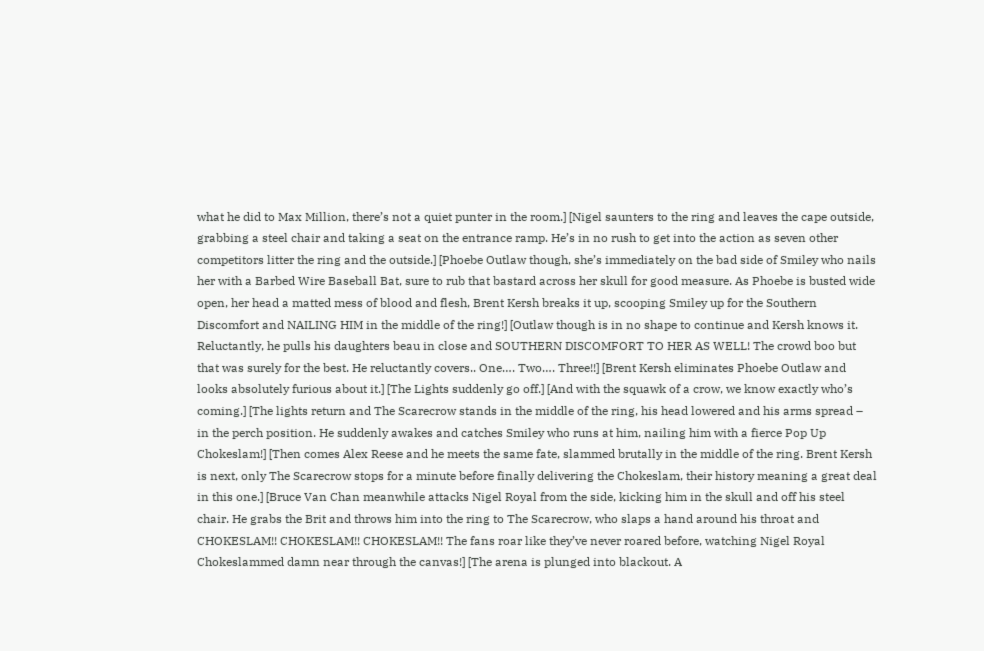what he did to Max Million, there’s not a quiet punter in the room.] [Nigel saunters to the ring and leaves the cape outside, grabbing a steel chair and taking a seat on the entrance ramp. He’s in no rush to get into the action as seven other competitors litter the ring and the outside.] [Phoebe Outlaw though, she’s immediately on the bad side of Smiley who nails her with a Barbed Wire Baseball Bat, sure to rub that bastard across her skull for good measure. As Phoebe is busted wide open, her head a matted mess of blood and flesh, Brent Kersh breaks it up, scooping Smiley up for the Southern Discomfort and NAILING HIM in the middle of the ring!] [Outlaw though is in no shape to continue and Kersh knows it. Reluctantly, he pulls his daughters beau in close and SOUTHERN DISCOMFORT TO HER AS WELL! The crowd boo but that was surely for the best. He reluctantly covers.. One…. Two…. Three!!] [Brent Kersh eliminates Phoebe Outlaw and looks absolutely furious about it.] [The Lights suddenly go off.] [And with the squawk of a crow, we know exactly who’s coming.] [The lights return and The Scarecrow stands in the middle of the ring, his head lowered and his arms spread – in the perch position. He suddenly awakes and catches Smiley who runs at him, nailing him with a fierce Pop Up Chokeslam!] [Then comes Alex Reese and he meets the same fate, slammed brutally in the middle of the ring. Brent Kersh is next, only The Scarecrow stops for a minute before finally delivering the Chokeslam, their history meaning a great deal in this one.] [Bruce Van Chan meanwhile attacks Nigel Royal from the side, kicking him in the skull and off his steel chair. He grabs the Brit and throws him into the ring to The Scarecrow, who slaps a hand around his throat and CHOKESLAM!! CHOKESLAM!! CHOKESLAM!! The fans roar like they’ve never roared before, watching Nigel Royal Chokeslammed damn near through the canvas!] [The arena is plunged into blackout. A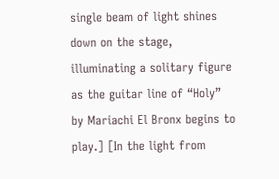single beam of light shines down on the stage, illuminating a solitary figure as the guitar line of “Holy” by Mariachi El Bronx begins to play.] [In the light from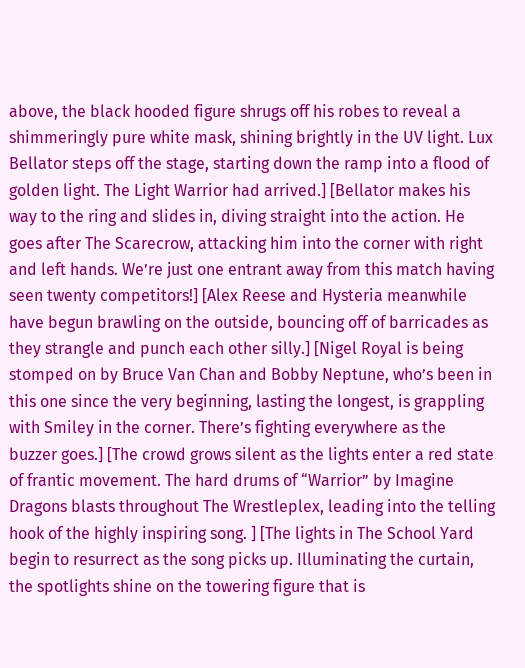above, the black hooded figure shrugs off his robes to reveal a shimmeringly pure white mask, shining brightly in the UV light. Lux Bellator steps off the stage, starting down the ramp into a flood of golden light. The Light Warrior had arrived.] [Bellator makes his way to the ring and slides in, diving straight into the action. He goes after The Scarecrow, attacking him into the corner with right and left hands. We’re just one entrant away from this match having seen twenty competitors!] [Alex Reese and Hysteria meanwhile have begun brawling on the outside, bouncing off of barricades as they strangle and punch each other silly.] [Nigel Royal is being stomped on by Bruce Van Chan and Bobby Neptune, who’s been in this one since the very beginning, lasting the longest, is grappling with Smiley in the corner. There’s fighting everywhere as the buzzer goes.] [The crowd grows silent as the lights enter a red state of frantic movement. The hard drums of “Warrior” by Imagine Dragons blasts throughout The Wrestleplex, leading into the telling hook of the highly inspiring song. ] [The lights in The School Yard begin to resurrect as the song picks up. Illuminating the curtain, the spotlights shine on the towering figure that is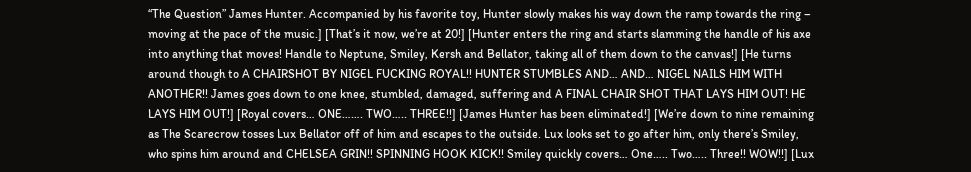“The Question” James Hunter. Accompanied by his favorite toy, Hunter slowly makes his way down the ramp towards the ring – moving at the pace of the music.] [That’s it now, we’re at 20!] [Hunter enters the ring and starts slamming the handle of his axe into anything that moves! Handle to Neptune, Smiley, Kersh and Bellator, taking all of them down to the canvas!] [He turns around though to A CHAIRSHOT BY NIGEL FUCKING ROYAL!! HUNTER STUMBLES AND… AND… NIGEL NAILS HIM WITH ANOTHER!! James goes down to one knee, stumbled, damaged, suffering and A FINAL CHAIR SHOT THAT LAYS HIM OUT! HE LAYS HIM OUT!] [Royal covers… ONE……. TWO….. THREE!!] [James Hunter has been eliminated!] [We’re down to nine remaining as The Scarecrow tosses Lux Bellator off of him and escapes to the outside. Lux looks set to go after him, only there’s Smiley, who spins him around and CHELSEA GRIN!! SPINNING HOOK KICK!! Smiley quickly covers… One….. Two….. Three!! WOW!!] [Lux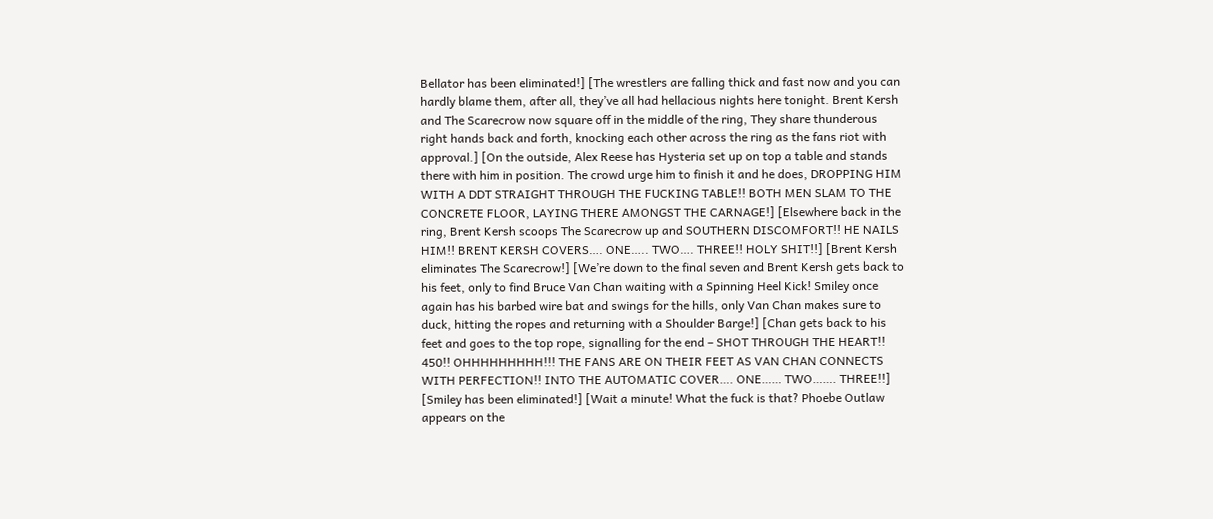Bellator has been eliminated!] [The wrestlers are falling thick and fast now and you can hardly blame them, after all, they’ve all had hellacious nights here tonight. Brent Kersh and The Scarecrow now square off in the middle of the ring, They share thunderous right hands back and forth, knocking each other across the ring as the fans riot with approval.] [On the outside, Alex Reese has Hysteria set up on top a table and stands there with him in position. The crowd urge him to finish it and he does, DROPPING HIM WITH A DDT STRAIGHT THROUGH THE FUCKING TABLE!! BOTH MEN SLAM TO THE CONCRETE FLOOR, LAYING THERE AMONGST THE CARNAGE!] [Elsewhere back in the ring, Brent Kersh scoops The Scarecrow up and SOUTHERN DISCOMFORT!! HE NAILS HIM!! BRENT KERSH COVERS…. ONE….. TWO…. THREE!! HOLY SHIT!!] [Brent Kersh eliminates The Scarecrow!] [We’re down to the final seven and Brent Kersh gets back to his feet, only to find Bruce Van Chan waiting with a Spinning Heel Kick! Smiley once again has his barbed wire bat and swings for the hills, only Van Chan makes sure to duck, hitting the ropes and returning with a Shoulder Barge!] [Chan gets back to his feet and goes to the top rope, signalling for the end – SHOT THROUGH THE HEART!! 450!! OHHHHHHHHH!!! THE FANS ARE ON THEIR FEET AS VAN CHAN CONNECTS WITH PERFECTION!! INTO THE AUTOMATIC COVER…. ONE…… TWO……. THREE!!] [Smiley has been eliminated!] [Wait a minute! What the fuck is that? Phoebe Outlaw appears on the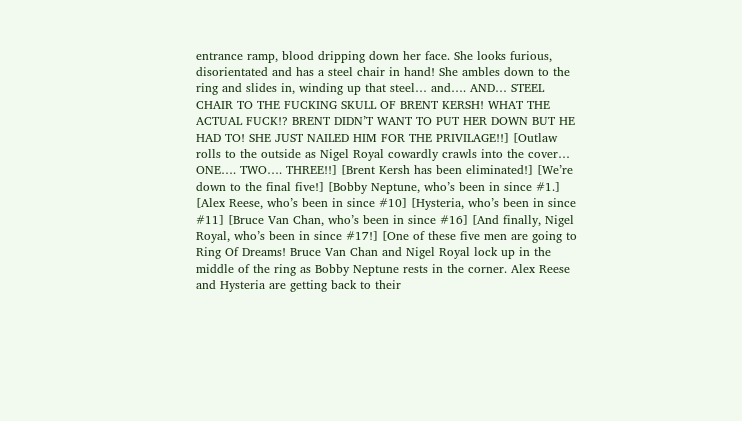entrance ramp, blood dripping down her face. She looks furious, disorientated and has a steel chair in hand! She ambles down to the ring and slides in, winding up that steel… and…. AND… STEEL CHAIR TO THE FUCKING SKULL OF BRENT KERSH! WHAT THE ACTUAL FUCK!? BRENT DIDN’T WANT TO PUT HER DOWN BUT HE HAD TO! SHE JUST NAILED HIM FOR THE PRIVILAGE!!] [Outlaw rolls to the outside as Nigel Royal cowardly crawls into the cover… ONE…. TWO…. THREE!!] [Brent Kersh has been eliminated!] [We’re down to the final five!] [Bobby Neptune, who’s been in since #1.] [Alex Reese, who’s been in since #10] [Hysteria, who’s been in since #11] [Bruce Van Chan, who’s been in since #16] [And finally, Nigel Royal, who’s been in since #17!] [One of these five men are going to Ring Of Dreams! Bruce Van Chan and Nigel Royal lock up in the middle of the ring as Bobby Neptune rests in the corner. Alex Reese and Hysteria are getting back to their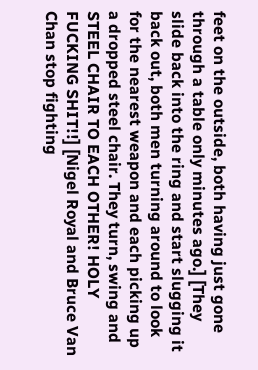feet on the outside, both having just gone through a table only minutes ago.] [They slide back into the ring and start slugging it back out, both men turning around to look for the nearest weapon and each picking up a dropped steel chair. They turn, swing and STEEL CHAIR TO EACH OTHER! HOLY FUCKING SHIT!!] [Nigel Royal and Bruce Van Chan stop fighting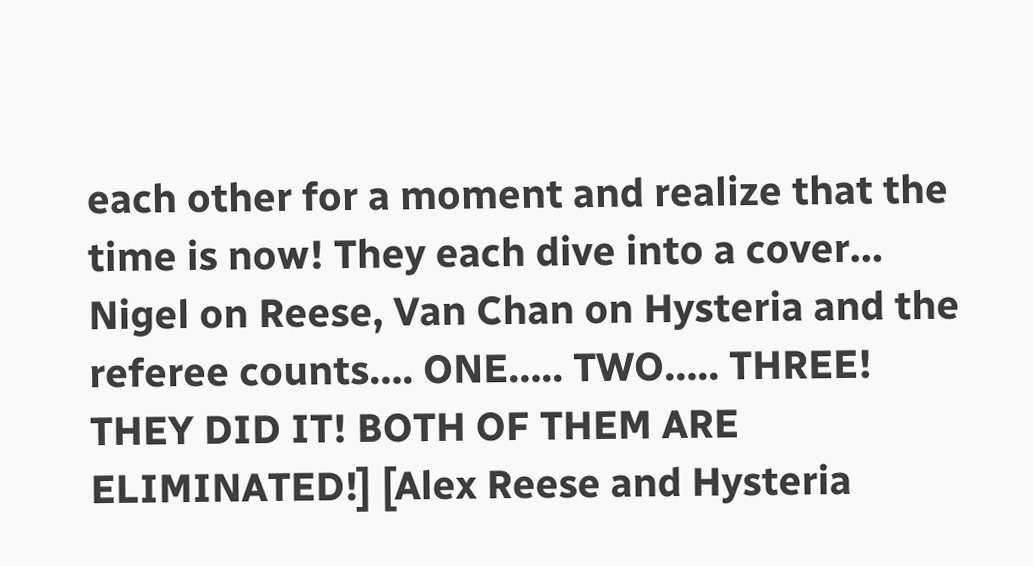each other for a moment and realize that the time is now! They each dive into a cover… Nigel on Reese, Van Chan on Hysteria and the referee counts…. ONE….. TWO….. THREE! THEY DID IT! BOTH OF THEM ARE ELIMINATED!] [Alex Reese and Hysteria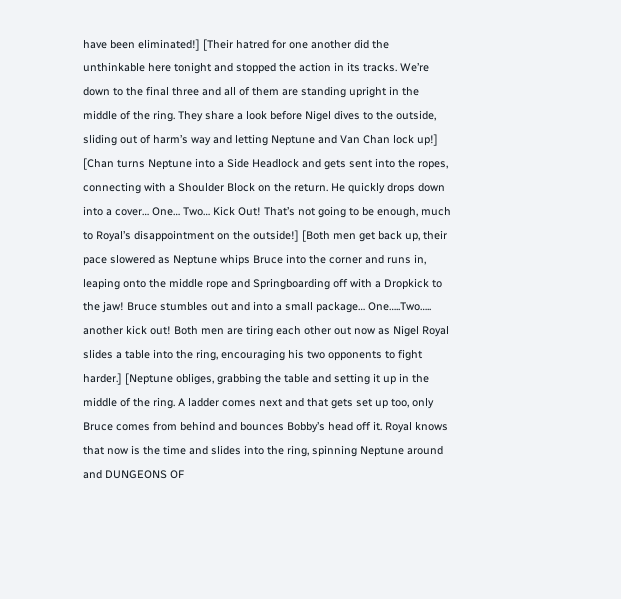have been eliminated!] [Their hatred for one another did the unthinkable here tonight and stopped the action in its tracks. We’re down to the final three and all of them are standing upright in the middle of the ring. They share a look before Nigel dives to the outside, sliding out of harm’s way and letting Neptune and Van Chan lock up!] [Chan turns Neptune into a Side Headlock and gets sent into the ropes, connecting with a Shoulder Block on the return. He quickly drops down into a cover… One… Two… Kick Out! That’s not going to be enough, much to Royal’s disappointment on the outside!] [Both men get back up, their pace slowered as Neptune whips Bruce into the corner and runs in, leaping onto the middle rope and Springboarding off with a Dropkick to the jaw! Bruce stumbles out and into a small package… One…..Two….. another kick out! Both men are tiring each other out now as Nigel Royal slides a table into the ring, encouraging his two opponents to fight harder.] [Neptune obliges, grabbing the table and setting it up in the middle of the ring. A ladder comes next and that gets set up too, only Bruce comes from behind and bounces Bobby’s head off it. Royal knows that now is the time and slides into the ring, spinning Neptune around and DUNGEONS OF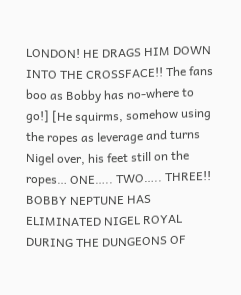LONDON! HE DRAGS HIM DOWN INTO THE CROSSFACE!! The fans boo as Bobby has no-where to go!] [He squirms, somehow using the ropes as leverage and turns Nigel over, his feet still on the ropes… ONE….. TWO….. THREE!! BOBBY NEPTUNE HAS ELIMINATED NIGEL ROYAL DURING THE DUNGEONS OF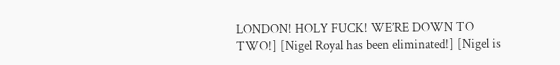LONDON! HOLY FUCK! WE’RE DOWN TO TWO!] [Nigel Royal has been eliminated!] [Nigel is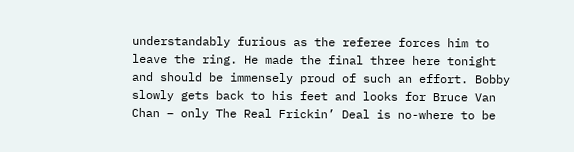understandably furious as the referee forces him to leave the ring. He made the final three here tonight and should be immensely proud of such an effort. Bobby slowly gets back to his feet and looks for Bruce Van Chan – only The Real Frickin’ Deal is no-where to be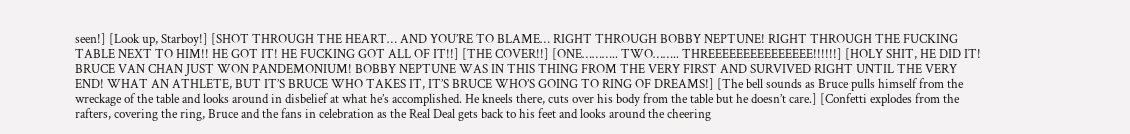seen!] [Look up, Starboy!] [SHOT THROUGH THE HEART… AND YOU’RE TO BLAME… RIGHT THROUGH BOBBY NEPTUNE! RIGHT THROUGH THE FUCKING TABLE NEXT TO HIM!! HE GOT IT! HE FUCKING GOT ALL OF IT!!] [THE COVER!!] [ONE……….. TWO…….. THREEEEEEEEEEEEEEE!!!!!!] [HOLY SHIT, HE DID IT! BRUCE VAN CHAN JUST WON PANDEMONIUM! BOBBY NEPTUNE WAS IN THIS THING FROM THE VERY FIRST AND SURVIVED RIGHT UNTIL THE VERY END! WHAT AN ATHLETE, BUT IT’S BRUCE WHO TAKES IT, IT’S BRUCE WHO’S GOING TO RING OF DREAMS!] [The bell sounds as Bruce pulls himself from the wreckage of the table and looks around in disbelief at what he’s accomplished. He kneels there, cuts over his body from the table but he doesn’t care.] [Confetti explodes from the rafters, covering the ring, Bruce and the fans in celebration as the Real Deal gets back to his feet and looks around the cheering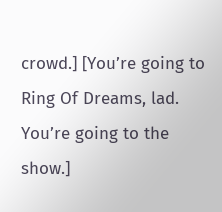crowd.] [You’re going to Ring Of Dreams, lad. You’re going to the show.]